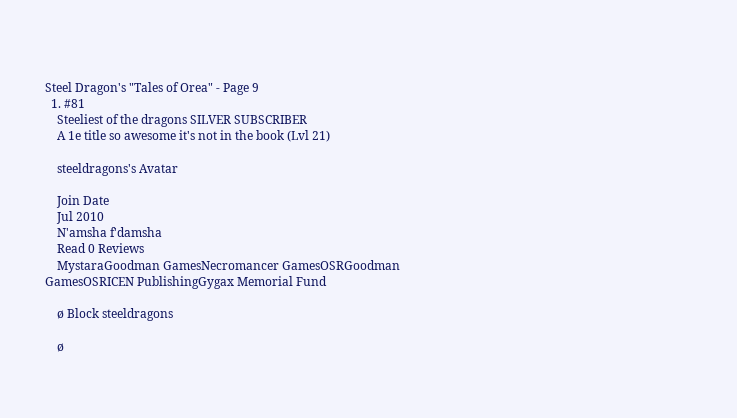Steel Dragon's "Tales of Orea" - Page 9
  1. #81
    Steeliest of the dragons SILVER SUBSCRIBER
    A 1e title so awesome it's not in the book (Lvl 21)

    steeldragons's Avatar

    Join Date
    Jul 2010
    N'amsha f'damsha
    Read 0 Reviews
    MystaraGoodman GamesNecromancer GamesOSRGoodman GamesOSRICEN PublishingGygax Memorial Fund

    ø Block steeldragons

    ø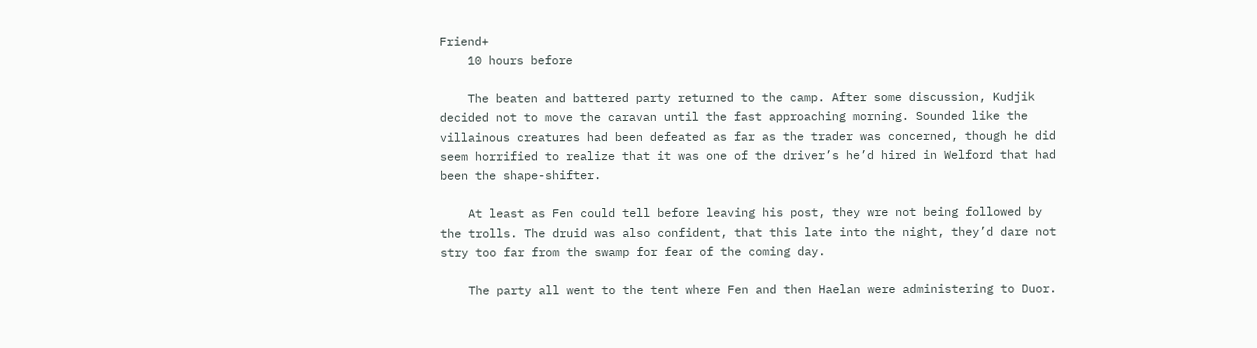Friend+
    10 hours before

    The beaten and battered party returned to the camp. After some discussion, Kudjik decided not to move the caravan until the fast approaching morning. Sounded like the villainous creatures had been defeated as far as the trader was concerned, though he did seem horrified to realize that it was one of the driver’s he’d hired in Welford that had been the shape-shifter.

    At least as Fen could tell before leaving his post, they wre not being followed by the trolls. The druid was also confident, that this late into the night, they’d dare not stry too far from the swamp for fear of the coming day.

    The party all went to the tent where Fen and then Haelan were administering to Duor.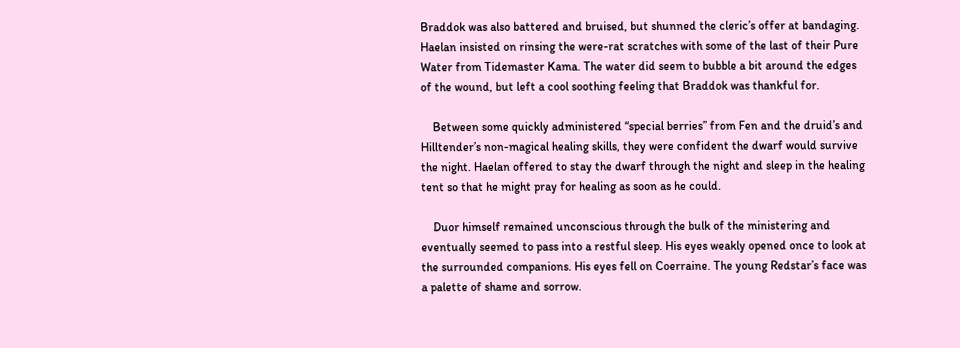Braddok was also battered and bruised, but shunned the cleric’s offer at bandaging. Haelan insisted on rinsing the were-rat scratches with some of the last of their Pure Water from Tidemaster Kama. The water did seem to bubble a bit around the edges of the wound, but left a cool soothing feeling that Braddok was thankful for.

    Between some quickly administered “special berries” from Fen and the druid’s and Hilltender’s non-magical healing skills, they were confident the dwarf would survive the night. Haelan offered to stay the dwarf through the night and sleep in the healing tent so that he might pray for healing as soon as he could.

    Duor himself remained unconscious through the bulk of the ministering and eventually seemed to pass into a restful sleep. His eyes weakly opened once to look at the surrounded companions. His eyes fell on Coerraine. The young Redstar’s face was a palette of shame and sorrow.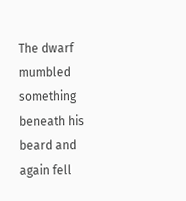The dwarf mumbled something beneath his beard and again fell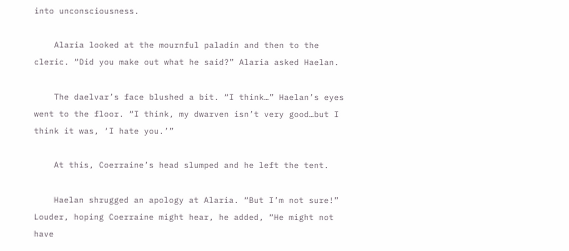into unconsciousness.

    Alaria looked at the mournful paladin and then to the cleric. “Did you make out what he said?” Alaria asked Haelan.

    The daelvar’s face blushed a bit. “I think…” Haelan’s eyes went to the floor. “I think, my dwarven isn’t very good…but I think it was, ‘I hate you.’”

    At this, Coerraine’s head slumped and he left the tent.

    Haelan shrugged an apology at Alaria. “But I’m not sure!” Louder, hoping Coerraine might hear, he added, “He might not have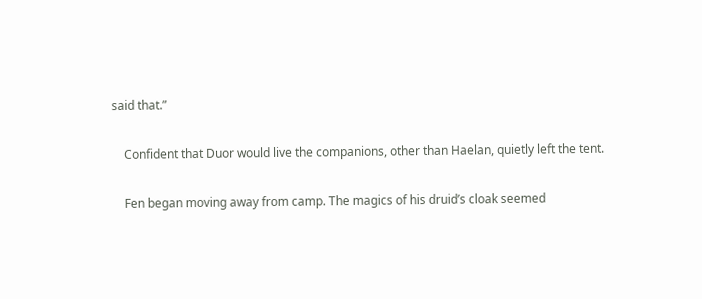said that.”

    Confident that Duor would live the companions, other than Haelan, quietly left the tent.

    Fen began moving away from camp. The magics of his druid’s cloak seemed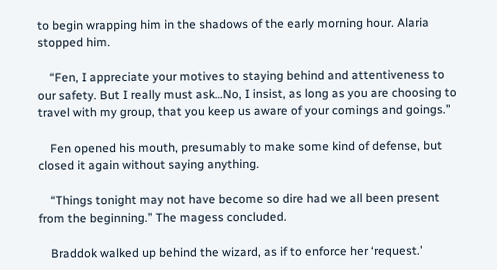to begin wrapping him in the shadows of the early morning hour. Alaria stopped him.

    “Fen, I appreciate your motives to staying behind and attentiveness to our safety. But I really must ask…No, I insist, as long as you are choosing to travel with my group, that you keep us aware of your comings and goings.”

    Fen opened his mouth, presumably to make some kind of defense, but closed it again without saying anything.

    “Things tonight may not have become so dire had we all been present from the beginning.” The magess concluded.

    Braddok walked up behind the wizard, as if to enforce her ‘request.’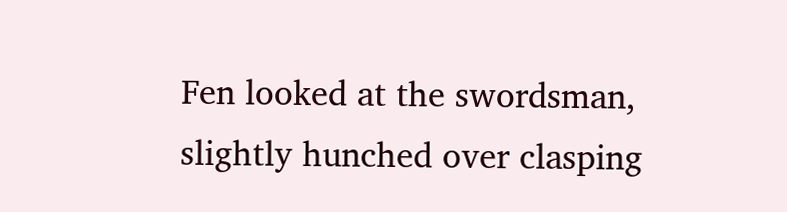Fen looked at the swordsman, slightly hunched over clasping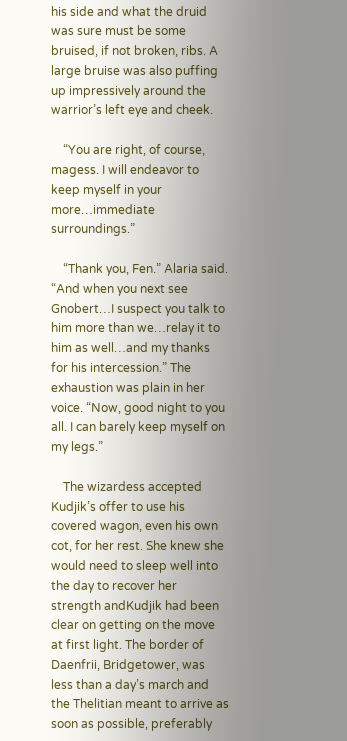his side and what the druid was sure must be some bruised, if not broken, ribs. A large bruise was also puffing up impressively around the warrior’s left eye and cheek.

    “You are right, of course, magess. I will endeavor to keep myself in your more…immediate surroundings.”

    “Thank you, Fen.” Alaria said. “And when you next see Gnobert…I suspect you talk to him more than we…relay it to him as well…and my thanks for his intercession.” The exhaustion was plain in her voice. “Now, good night to you all. I can barely keep myself on my legs.”

    The wizardess accepted Kudjik’s offer to use his covered wagon, even his own cot, for her rest. She knew she would need to sleep well into the day to recover her strength andKudjik had been clear on getting on the move at first light. The border of Daenfrii, Bridgetower, was less than a day’s march and the Thelitian meant to arrive as soon as possible, preferably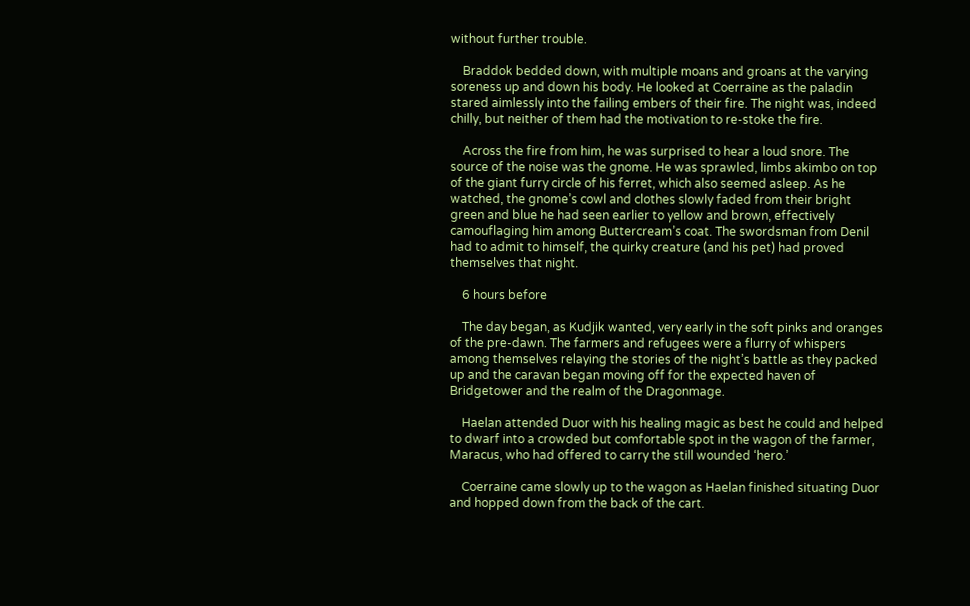without further trouble.

    Braddok bedded down, with multiple moans and groans at the varying soreness up and down his body. He looked at Coerraine as the paladin stared aimlessly into the failing embers of their fire. The night was, indeed chilly, but neither of them had the motivation to re-stoke the fire.

    Across the fire from him, he was surprised to hear a loud snore. The source of the noise was the gnome. He was sprawled, limbs akimbo on top of the giant furry circle of his ferret, which also seemed asleep. As he watched, the gnome’s cowl and clothes slowly faded from their bright green and blue he had seen earlier to yellow and brown, effectively camouflaging him among Buttercream’s coat. The swordsman from Denil had to admit to himself, the quirky creature (and his pet) had proved themselves that night.

    6 hours before

    The day began, as Kudjik wanted, very early in the soft pinks and oranges of the pre-dawn. The farmers and refugees were a flurry of whispers among themselves relaying the stories of the night’s battle as they packed up and the caravan began moving off for the expected haven of Bridgetower and the realm of the Dragonmage.

    Haelan attended Duor with his healing magic as best he could and helped to dwarf into a crowded but comfortable spot in the wagon of the farmer, Maracus, who had offered to carry the still wounded ‘hero.’

    Coerraine came slowly up to the wagon as Haelan finished situating Duor and hopped down from the back of the cart.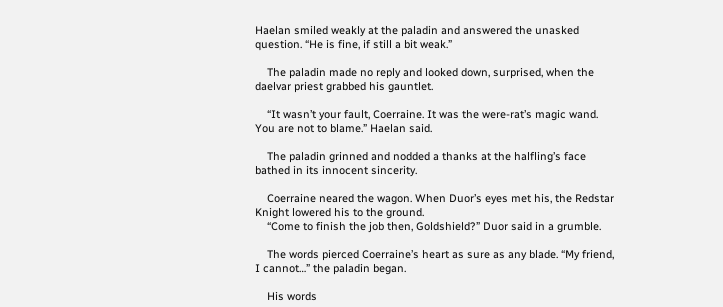Haelan smiled weakly at the paladin and answered the unasked question. “He is fine, if still a bit weak.”

    The paladin made no reply and looked down, surprised, when the daelvar priest grabbed his gauntlet.

    “It wasn’t your fault, Coerraine. It was the were-rat’s magic wand. You are not to blame.” Haelan said.

    The paladin grinned and nodded a thanks at the halfling’s face bathed in its innocent sincerity.

    Coerraine neared the wagon. When Duor’s eyes met his, the Redstar Knight lowered his to the ground.
    “Come to finish the job then, Goldshield?” Duor said in a grumble.

    The words pierced Coerraine’s heart as sure as any blade. “My friend, I cannot…” the paladin began.

    His words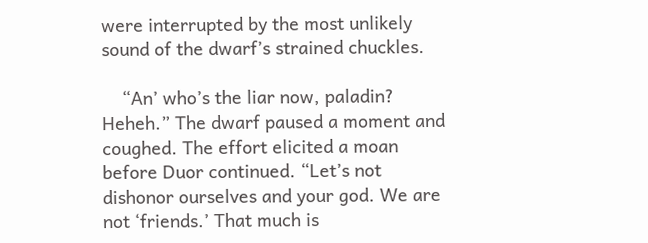were interrupted by the most unlikely sound of the dwarf’s strained chuckles.

    “An’ who’s the liar now, paladin? Heheh.” The dwarf paused a moment and coughed. The effort elicited a moan before Duor continued. “Let’s not dishonor ourselves and your god. We are not ‘friends.’ That much is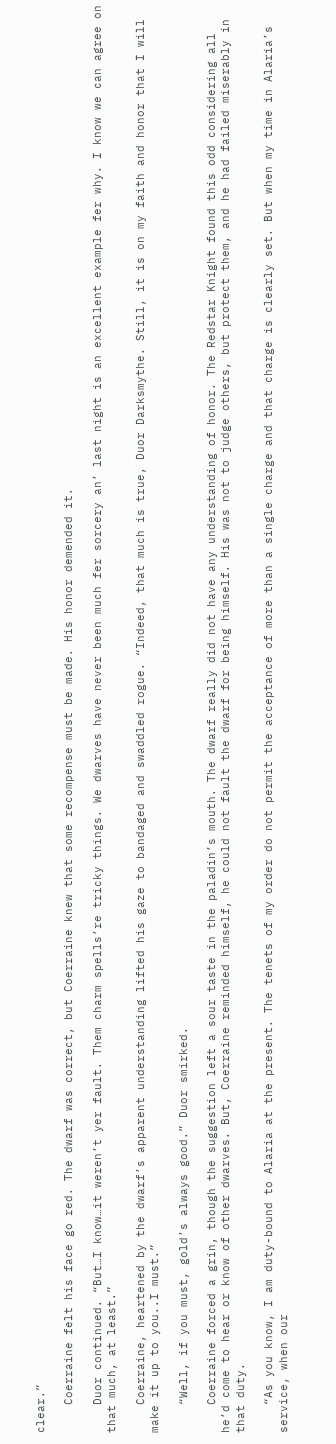clear.”

    Coerraine felt his face go red. The dwarf was correct, but Coerraine knew that some recompense must be made. His honor demended it.

    Duor continued. “But…I know…it weren’t yer fault. Them charm spells’re tricky things. We dwarves have never been much fer sorcery an’ last night is an excellent example fer why. I know we can agree on that much, at least.”

    Coerraine, heartened by the dwarf’s apparent understanding lifted his gaze to bandaged and swaddled rogue. “Indeed, that much is true, Duor Darksmythe. Still, it is on my faith and honor that I will make it up to you..I must.”

    “Well, if you must, gold’s always good.” Duor smirked.

    Coerraine forced a grin, though the suggestion left a sour taste in the paladin’s mouth. The dwarf really did not have any understanding of honor. The Redstar Knight found this odd considering all he’d come to hear or know of other dwarves. But, Coerraine reminded himself, he could not fault the dwarf for being himself. His was not to judge others, but protect them, and he had failed miserably in that duty.

    “As you know, I am duty-bound to Alaria at the present. The tenets of my order do not permit the acceptance of more than a single charge and that charge is clearly set. But when my time in Alaria’s service, when our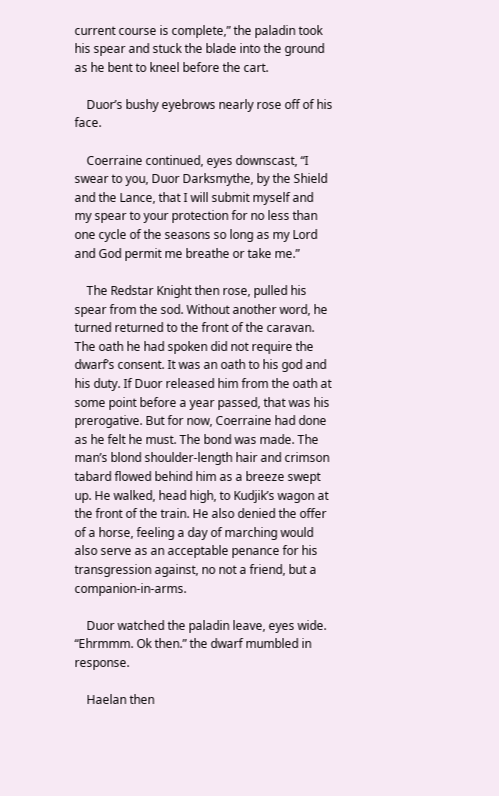current course is complete,” the paladin took his spear and stuck the blade into the ground as he bent to kneel before the cart.

    Duor’s bushy eyebrows nearly rose off of his face.

    Coerraine continued, eyes downscast, “I swear to you, Duor Darksmythe, by the Shield and the Lance, that I will submit myself and my spear to your protection for no less than one cycle of the seasons so long as my Lord and God permit me breathe or take me.”

    The Redstar Knight then rose, pulled his spear from the sod. Without another word, he turned returned to the front of the caravan. The oath he had spoken did not require the dwarf’s consent. It was an oath to his god and his duty. If Duor released him from the oath at some point before a year passed, that was his prerogative. But for now, Coerraine had done as he felt he must. The bond was made. The man’s blond shoulder-length hair and crimson tabard flowed behind him as a breeze swept up. He walked, head high, to Kudjik’s wagon at the front of the train. He also denied the offer of a horse, feeling a day of marching would also serve as an acceptable penance for his transgression against, no not a friend, but a companion-in-arms.

    Duor watched the paladin leave, eyes wide. “Ehrmmm. Ok then.” the dwarf mumbled in response.

    Haelan then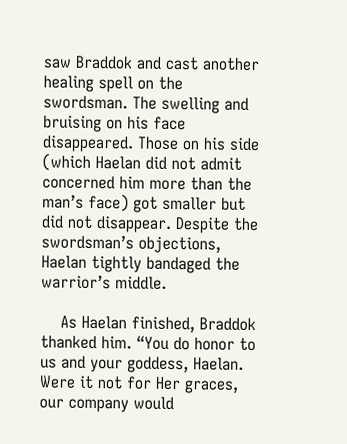saw Braddok and cast another healing spell on the swordsman. The swelling and bruising on his face disappeared. Those on his side (which Haelan did not admit concerned him more than the man’s face) got smaller but did not disappear. Despite the swordsman’s objections, Haelan tightly bandaged the warrior’s middle.

    As Haelan finished, Braddok thanked him. “You do honor to us and your goddess, Haelan. Were it not for Her graces, our company would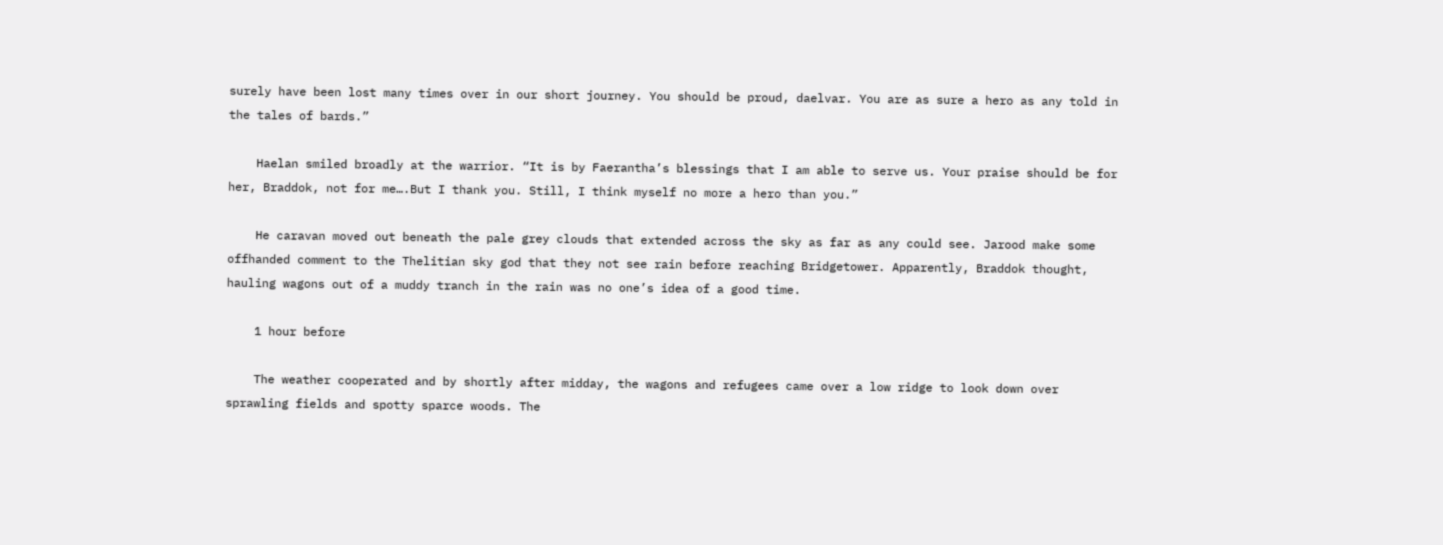surely have been lost many times over in our short journey. You should be proud, daelvar. You are as sure a hero as any told in the tales of bards.”

    Haelan smiled broadly at the warrior. “It is by Faerantha’s blessings that I am able to serve us. Your praise should be for her, Braddok, not for me….But I thank you. Still, I think myself no more a hero than you.”

    He caravan moved out beneath the pale grey clouds that extended across the sky as far as any could see. Jarood make some offhanded comment to the Thelitian sky god that they not see rain before reaching Bridgetower. Apparently, Braddok thought, hauling wagons out of a muddy tranch in the rain was no one’s idea of a good time.

    1 hour before

    The weather cooperated and by shortly after midday, the wagons and refugees came over a low ridge to look down over sprawling fields and spotty sparce woods. The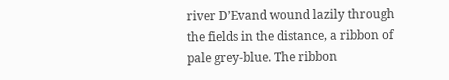river D’Evand wound lazily through the fields in the distance, a ribbon of pale grey-blue. The ribbon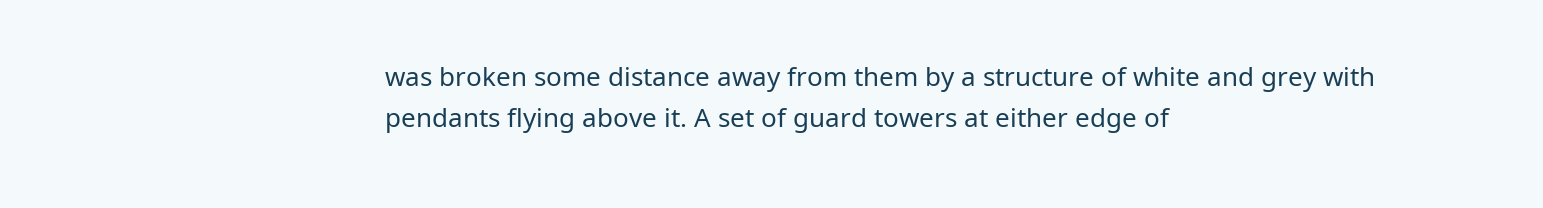was broken some distance away from them by a structure of white and grey with pendants flying above it. A set of guard towers at either edge of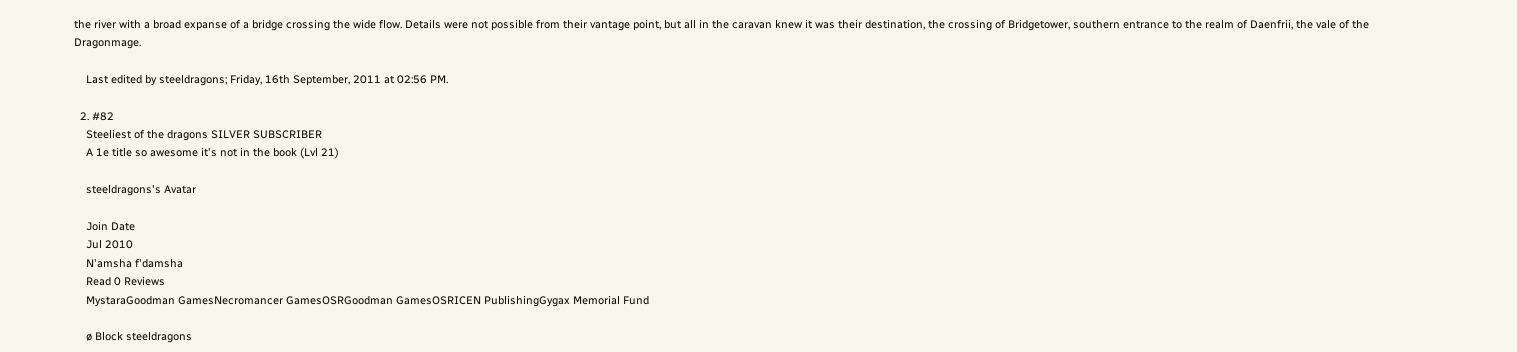the river with a broad expanse of a bridge crossing the wide flow. Details were not possible from their vantage point, but all in the caravan knew it was their destination, the crossing of Bridgetower, southern entrance to the realm of Daenfrii, the vale of the Dragonmage.

    Last edited by steeldragons; Friday, 16th September, 2011 at 02:56 PM.

  2. #82
    Steeliest of the dragons SILVER SUBSCRIBER
    A 1e title so awesome it's not in the book (Lvl 21)

    steeldragons's Avatar

    Join Date
    Jul 2010
    N'amsha f'damsha
    Read 0 Reviews
    MystaraGoodman GamesNecromancer GamesOSRGoodman GamesOSRICEN PublishingGygax Memorial Fund

    ø Block steeldragons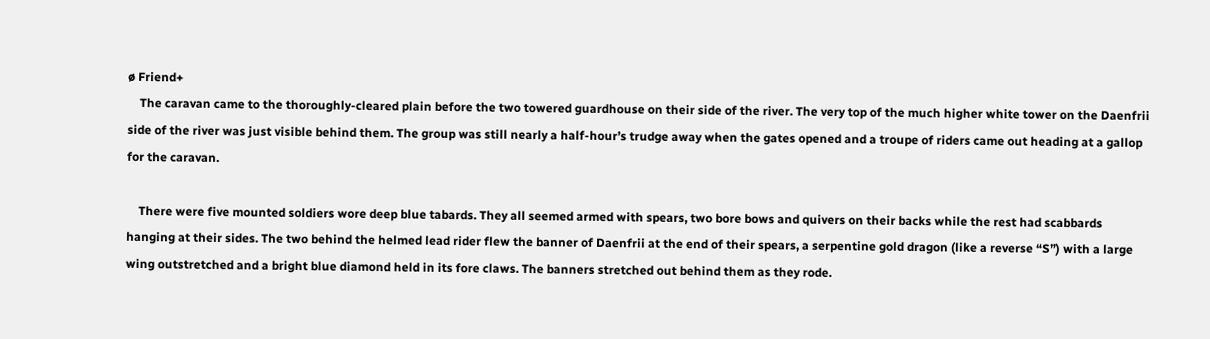ø Friend+
    The caravan came to the thoroughly-cleared plain before the two towered guardhouse on their side of the river. The very top of the much higher white tower on the Daenfrii side of the river was just visible behind them. The group was still nearly a half-hour’s trudge away when the gates opened and a troupe of riders came out heading at a gallop for the caravan.

    There were five mounted soldiers wore deep blue tabards. They all seemed armed with spears, two bore bows and quivers on their backs while the rest had scabbards hanging at their sides. The two behind the helmed lead rider flew the banner of Daenfrii at the end of their spears, a serpentine gold dragon (like a reverse “S”) with a large wing outstretched and a bright blue diamond held in its fore claws. The banners stretched out behind them as they rode.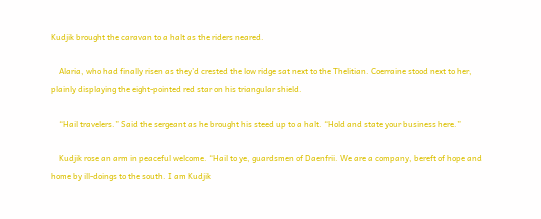Kudjik brought the caravan to a halt as the riders neared.

    Alaria, who had finally risen as they’d crested the low ridge sat next to the Thelitian. Coerraine stood next to her, plainly displaying the eight-pointed red star on his triangular shield.

    “Hail travelers.” Said the sergeant as he brought his steed up to a halt. “Hold and state your business here.”

    Kudjik rose an arm in peaceful welcome. “Hail to ye, guardsmen of Daenfrii. We are a company, bereft of hope and home by ill-doings to the south. I am Kudjik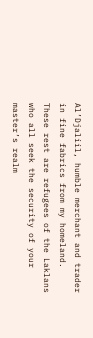Al’Djaliil, humble merchant and trader in fine fabrics from my homeland. These rest are refugees of the Laklans who all seek the security of your master’s realm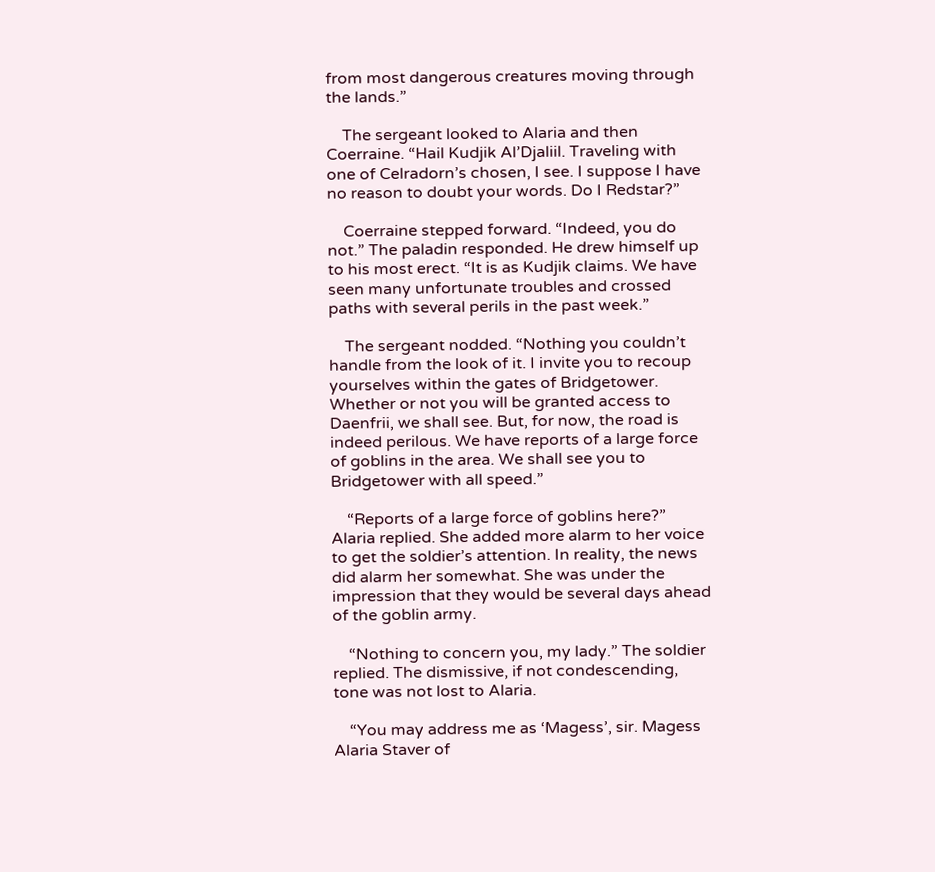from most dangerous creatures moving through the lands.”

    The sergeant looked to Alaria and then Coerraine. “Hail Kudjik Al’Djaliil. Traveling with one of Celradorn’s chosen, I see. I suppose I have no reason to doubt your words. Do I Redstar?”

    Coerraine stepped forward. “Indeed, you do not.” The paladin responded. He drew himself up to his most erect. “It is as Kudjik claims. We have seen many unfortunate troubles and crossed paths with several perils in the past week.”

    The sergeant nodded. “Nothing you couldn’t handle from the look of it. I invite you to recoup yourselves within the gates of Bridgetower. Whether or not you will be granted access to Daenfrii, we shall see. But, for now, the road is indeed perilous. We have reports of a large force of goblins in the area. We shall see you to Bridgetower with all speed.”

    “Reports of a large force of goblins here?” Alaria replied. She added more alarm to her voice to get the soldier’s attention. In reality, the news did alarm her somewhat. She was under the impression that they would be several days ahead of the goblin army.

    “Nothing to concern you, my lady.” The soldier replied. The dismissive, if not condescending, tone was not lost to Alaria.

    “You may address me as ‘Magess’, sir. Magess Alaria Staver of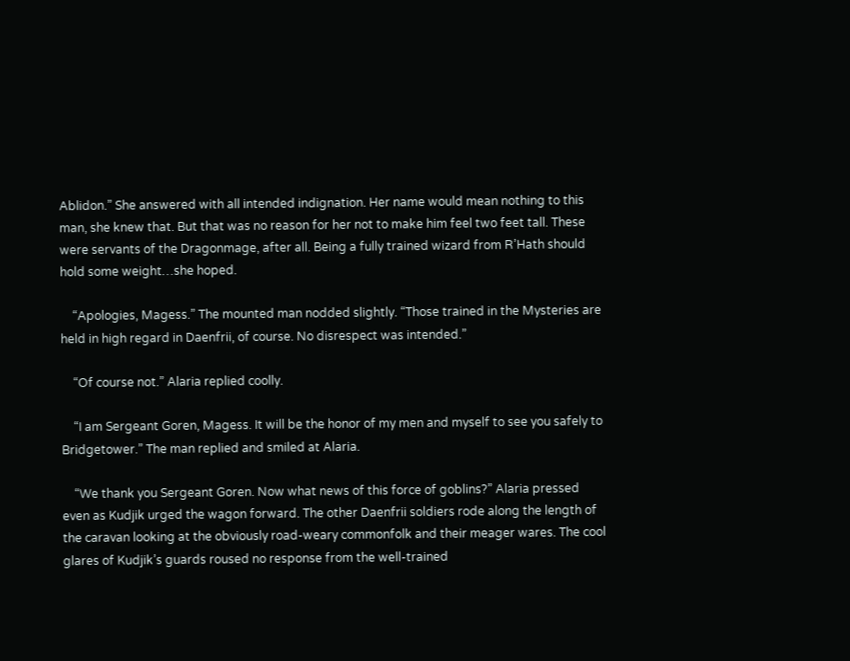Ablidon.” She answered with all intended indignation. Her name would mean nothing to this man, she knew that. But that was no reason for her not to make him feel two feet tall. These were servants of the Dragonmage, after all. Being a fully trained wizard from R’Hath should hold some weight…she hoped.

    “Apologies, Magess.” The mounted man nodded slightly. “Those trained in the Mysteries are held in high regard in Daenfrii, of course. No disrespect was intended.”

    “Of course not.” Alaria replied coolly.

    “I am Sergeant Goren, Magess. It will be the honor of my men and myself to see you safely to Bridgetower.” The man replied and smiled at Alaria.

    “We thank you Sergeant Goren. Now what news of this force of goblins?” Alaria pressed even as Kudjik urged the wagon forward. The other Daenfrii soldiers rode along the length of the caravan looking at the obviously road-weary commonfolk and their meager wares. The cool glares of Kudjik’s guards roused no response from the well-trained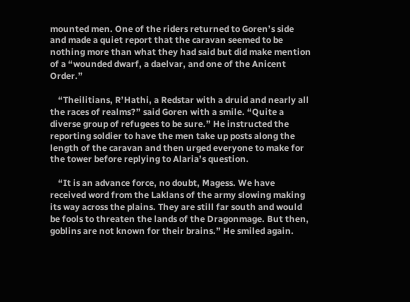mounted men. One of the riders returned to Goren’s side and made a quiet report that the caravan seemed to be nothing more than what they had said but did make mention of a “wounded dwarf, a daelvar, and one of the Anicent Order.”

    “Theilitians, R’Hathi, a Redstar with a druid and nearly all the races of realms?” said Goren with a smile. “Quite a diverse group of refugees to be sure.” He instructed the reporting soldier to have the men take up posts along the length of the caravan and then urged everyone to make for the tower before replying to Alaria’s question.

    “It is an advance force, no doubt, Magess. We have received word from the Laklans of the army slowing making its way across the plains. They are still far south and would be fools to threaten the lands of the Dragonmage. But then, goblins are not known for their brains.” He smiled again.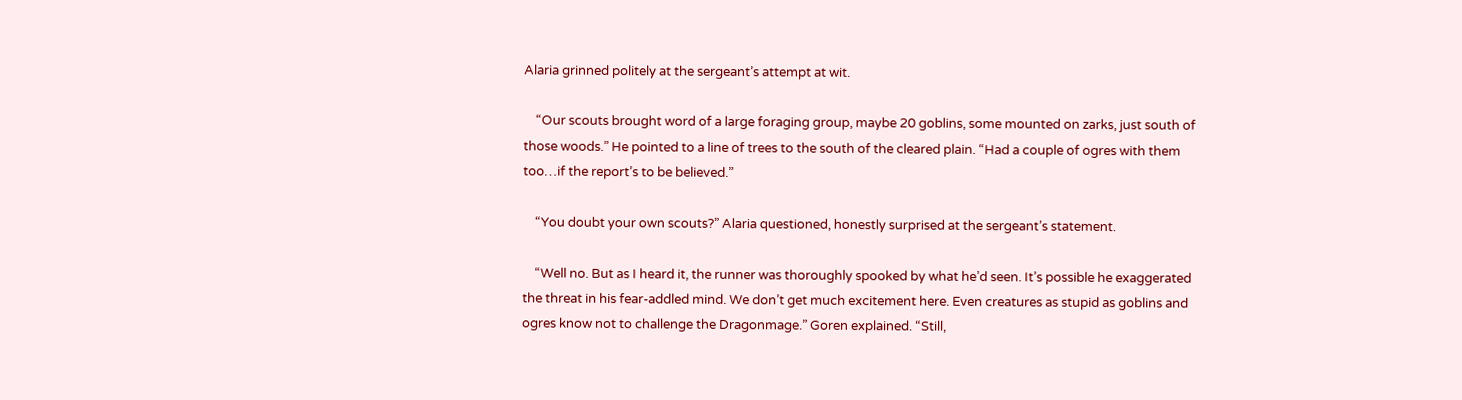Alaria grinned politely at the sergeant’s attempt at wit.

    “Our scouts brought word of a large foraging group, maybe 20 goblins, some mounted on zarks, just south of those woods.” He pointed to a line of trees to the south of the cleared plain. “Had a couple of ogres with them too…if the report’s to be believed.”

    “You doubt your own scouts?” Alaria questioned, honestly surprised at the sergeant’s statement.

    “Well no. But as I heard it, the runner was thoroughly spooked by what he’d seen. It’s possible he exaggerated the threat in his fear-addled mind. We don’t get much excitement here. Even creatures as stupid as goblins and ogres know not to challenge the Dragonmage.” Goren explained. “Still,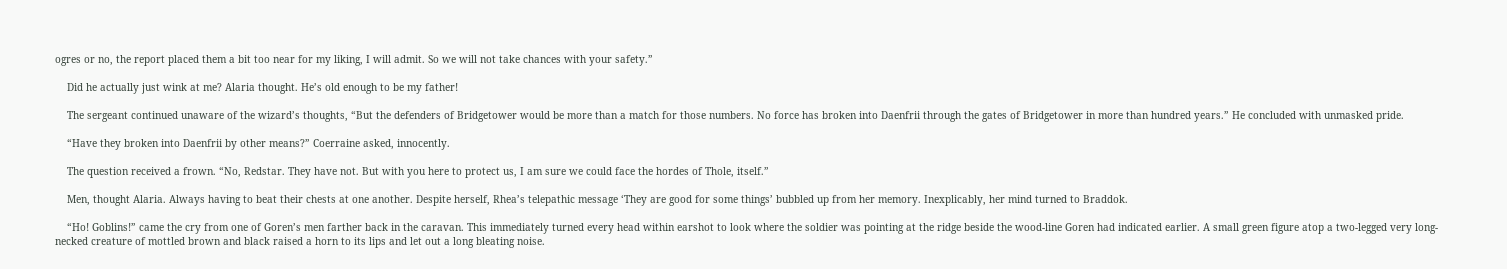ogres or no, the report placed them a bit too near for my liking, I will admit. So we will not take chances with your safety.”

    Did he actually just wink at me? Alaria thought. He’s old enough to be my father!

    The sergeant continued unaware of the wizard’s thoughts, “But the defenders of Bridgetower would be more than a match for those numbers. No force has broken into Daenfrii through the gates of Bridgetower in more than hundred years.” He concluded with unmasked pride.

    “Have they broken into Daenfrii by other means?” Coerraine asked, innocently.

    The question received a frown. “No, Redstar. They have not. But with you here to protect us, I am sure we could face the hordes of Thole, itself.”

    Men, thought Alaria. Always having to beat their chests at one another. Despite herself, Rhea’s telepathic message ‘They are good for some things’ bubbled up from her memory. Inexplicably, her mind turned to Braddok.

    “Ho! Goblins!” came the cry from one of Goren’s men farther back in the caravan. This immediately turned every head within earshot to look where the soldier was pointing at the ridge beside the wood-line Goren had indicated earlier. A small green figure atop a two-legged very long-necked creature of mottled brown and black raised a horn to its lips and let out a long bleating noise.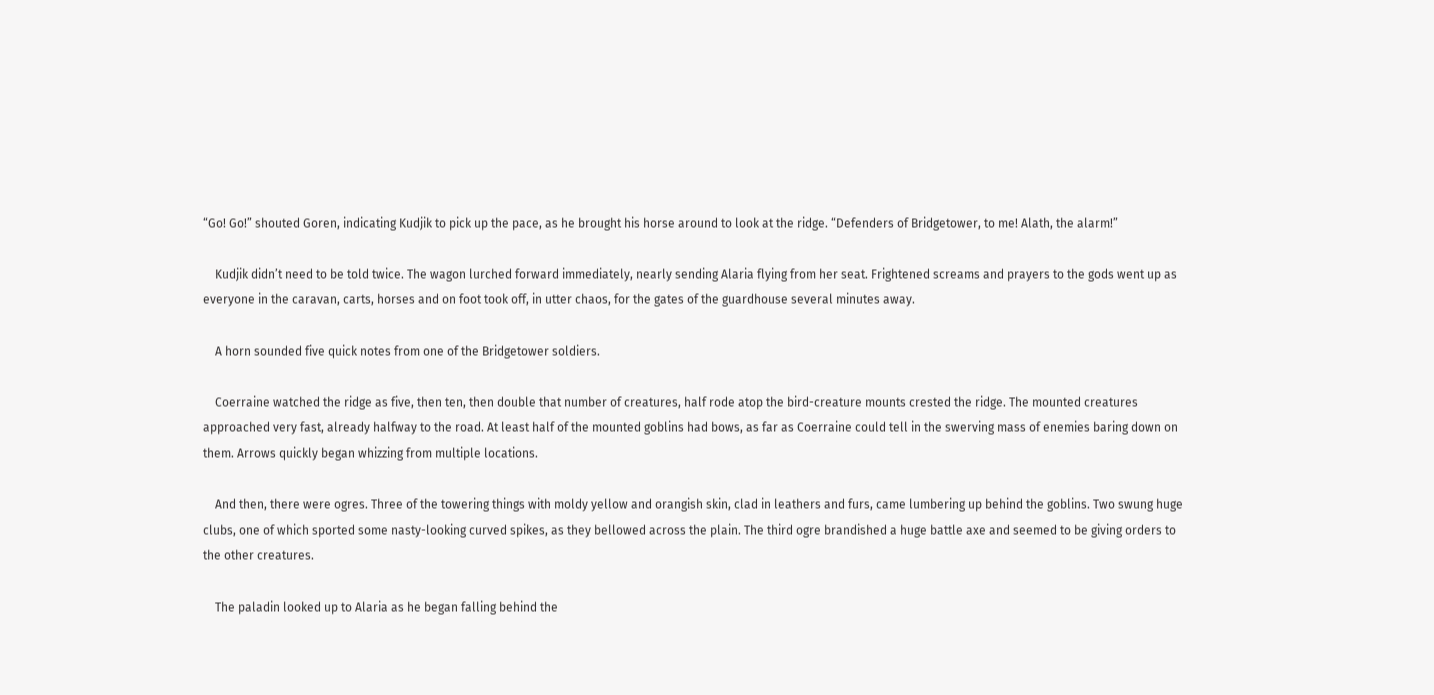“Go! Go!” shouted Goren, indicating Kudjik to pick up the pace, as he brought his horse around to look at the ridge. “Defenders of Bridgetower, to me! Alath, the alarm!”

    Kudjik didn’t need to be told twice. The wagon lurched forward immediately, nearly sending Alaria flying from her seat. Frightened screams and prayers to the gods went up as everyone in the caravan, carts, horses and on foot took off, in utter chaos, for the gates of the guardhouse several minutes away.

    A horn sounded five quick notes from one of the Bridgetower soldiers.

    Coerraine watched the ridge as five, then ten, then double that number of creatures, half rode atop the bird-creature mounts crested the ridge. The mounted creatures approached very fast, already halfway to the road. At least half of the mounted goblins had bows, as far as Coerraine could tell in the swerving mass of enemies baring down on them. Arrows quickly began whizzing from multiple locations.

    And then, there were ogres. Three of the towering things with moldy yellow and orangish skin, clad in leathers and furs, came lumbering up behind the goblins. Two swung huge clubs, one of which sported some nasty-looking curved spikes, as they bellowed across the plain. The third ogre brandished a huge battle axe and seemed to be giving orders to the other creatures.

    The paladin looked up to Alaria as he began falling behind the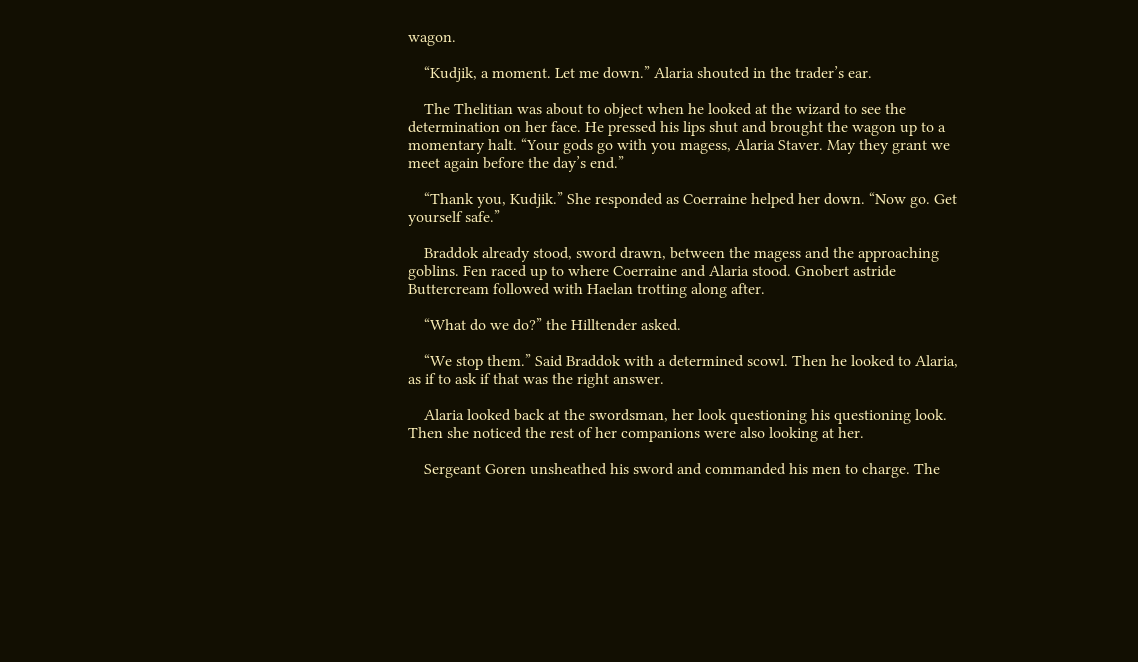wagon.

    “Kudjik, a moment. Let me down.” Alaria shouted in the trader’s ear.

    The Thelitian was about to object when he looked at the wizard to see the determination on her face. He pressed his lips shut and brought the wagon up to a momentary halt. “Your gods go with you magess, Alaria Staver. May they grant we meet again before the day’s end.”

    “Thank you, Kudjik.” She responded as Coerraine helped her down. “Now go. Get yourself safe.”

    Braddok already stood, sword drawn, between the magess and the approaching goblins. Fen raced up to where Coerraine and Alaria stood. Gnobert astride Buttercream followed with Haelan trotting along after.

    “What do we do?” the Hilltender asked.

    “We stop them.” Said Braddok with a determined scowl. Then he looked to Alaria, as if to ask if that was the right answer.

    Alaria looked back at the swordsman, her look questioning his questioning look. Then she noticed the rest of her companions were also looking at her.

    Sergeant Goren unsheathed his sword and commanded his men to charge. The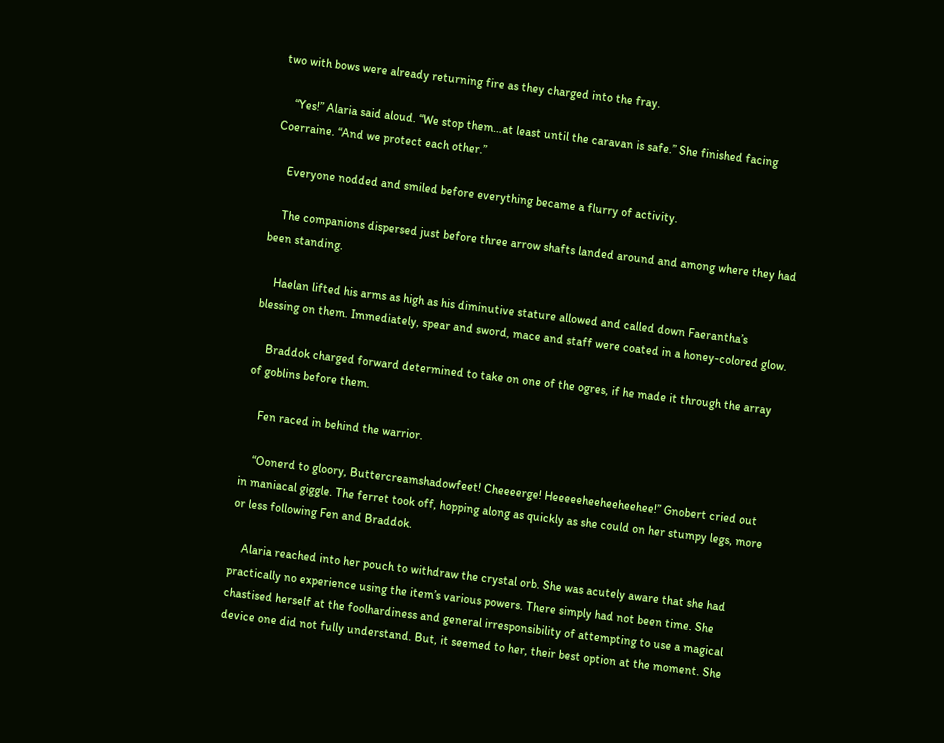two with bows were already returning fire as they charged into the fray.

    “Yes!” Alaria said aloud. “We stop them…at least until the caravan is safe.” She finished facing Coerraine. “And we protect each other.”

    Everyone nodded and smiled before everything became a flurry of activity.

    The companions dispersed just before three arrow shafts landed around and among where they had been standing.

    Haelan lifted his arms as high as his diminutive stature allowed and called down Faerantha’s blessing on them. Immediately, spear and sword, mace and staff were coated in a honey-colored glow.

    Braddok charged forward determined to take on one of the ogres, if he made it through the array of goblins before them.

    Fen raced in behind the warrior.

    “Oonerd to gloory, Buttercreamshadowfeet! Cheeeerge! Heeeeeheeheeheehee!” Gnobert cried out in maniacal giggle. The ferret took off, hopping along as quickly as she could on her stumpy legs, more or less following Fen and Braddok.

    Alaria reached into her pouch to withdraw the crystal orb. She was acutely aware that she had practically no experience using the item’s various powers. There simply had not been time. She chastised herself at the foolhardiness and general irresponsibility of attempting to use a magical device one did not fully understand. But, it seemed to her, their best option at the moment. She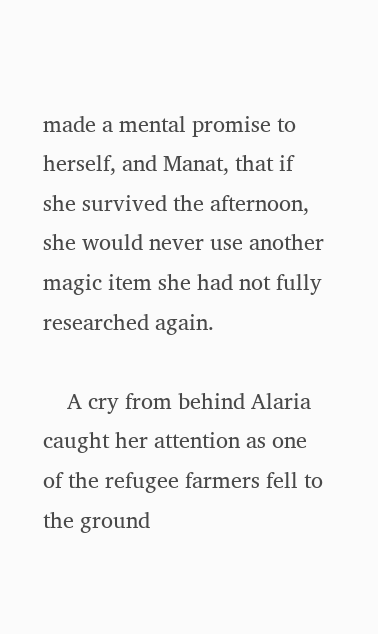made a mental promise to herself, and Manat, that if she survived the afternoon, she would never use another magic item she had not fully researched again.

    A cry from behind Alaria caught her attention as one of the refugee farmers fell to the ground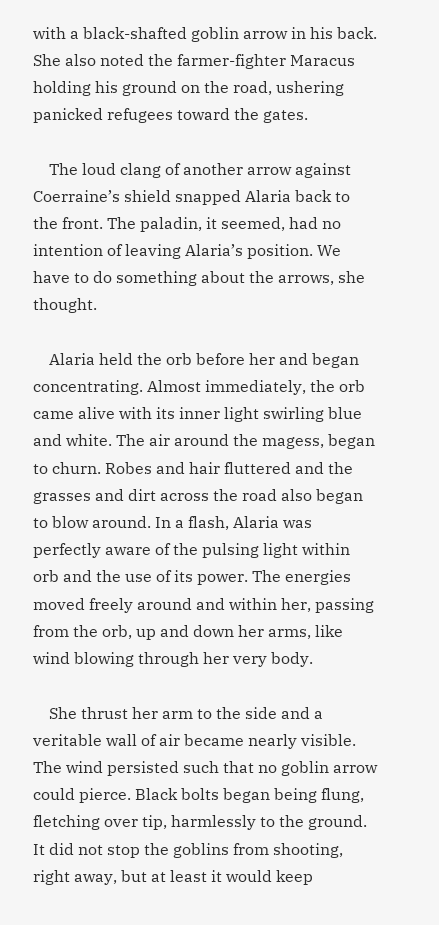with a black-shafted goblin arrow in his back. She also noted the farmer-fighter Maracus holding his ground on the road, ushering panicked refugees toward the gates.

    The loud clang of another arrow against Coerraine’s shield snapped Alaria back to the front. The paladin, it seemed, had no intention of leaving Alaria’s position. We have to do something about the arrows, she thought.

    Alaria held the orb before her and began concentrating. Almost immediately, the orb came alive with its inner light swirling blue and white. The air around the magess, began to churn. Robes and hair fluttered and the grasses and dirt across the road also began to blow around. In a flash, Alaria was perfectly aware of the pulsing light within orb and the use of its power. The energies moved freely around and within her, passing from the orb, up and down her arms, like wind blowing through her very body.

    She thrust her arm to the side and a veritable wall of air became nearly visible. The wind persisted such that no goblin arrow could pierce. Black bolts began being flung, fletching over tip, harmlessly to the ground. It did not stop the goblins from shooting, right away, but at least it would keep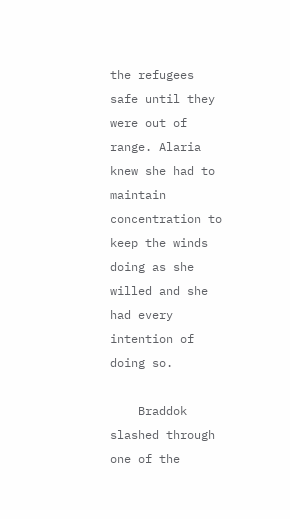the refugees safe until they were out of range. Alaria knew she had to maintain concentration to keep the winds doing as she willed and she had every intention of doing so.

    Braddok slashed through one of the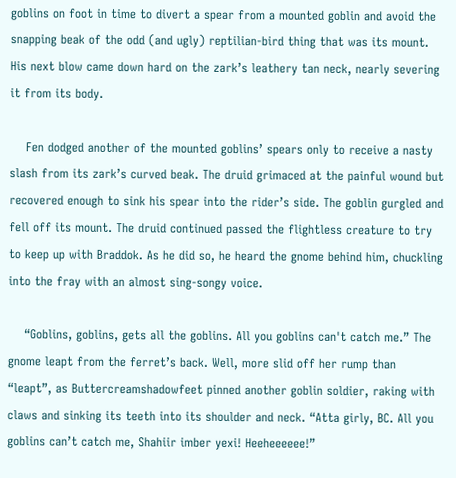goblins on foot in time to divert a spear from a mounted goblin and avoid the snapping beak of the odd (and ugly) reptilian-bird thing that was its mount. His next blow came down hard on the zark’s leathery tan neck, nearly severing it from its body.

    Fen dodged another of the mounted goblins’ spears only to receive a nasty slash from its zark’s curved beak. The druid grimaced at the painful wound but recovered enough to sink his spear into the rider’s side. The goblin gurgled and fell off its mount. The druid continued passed the flightless creature to try to keep up with Braddok. As he did so, he heard the gnome behind him, chuckling into the fray with an almost sing-songy voice.

    “Goblins, goblins, gets all the goblins. All you goblins can't catch me.” The gnome leapt from the ferret’s back. Well, more slid off her rump than “leapt”, as Buttercreamshadowfeet pinned another goblin soldier, raking with claws and sinking its teeth into its shoulder and neck. “Atta girly, BC. All you goblins can’t catch me, Shahiir imber yexi! Heeheeeeee!”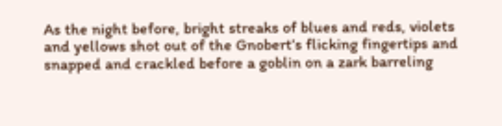As the night before, bright streaks of blues and reds, violets and yellows shot out of the Gnobert’s flicking fingertips and snapped and crackled before a goblin on a zark barreling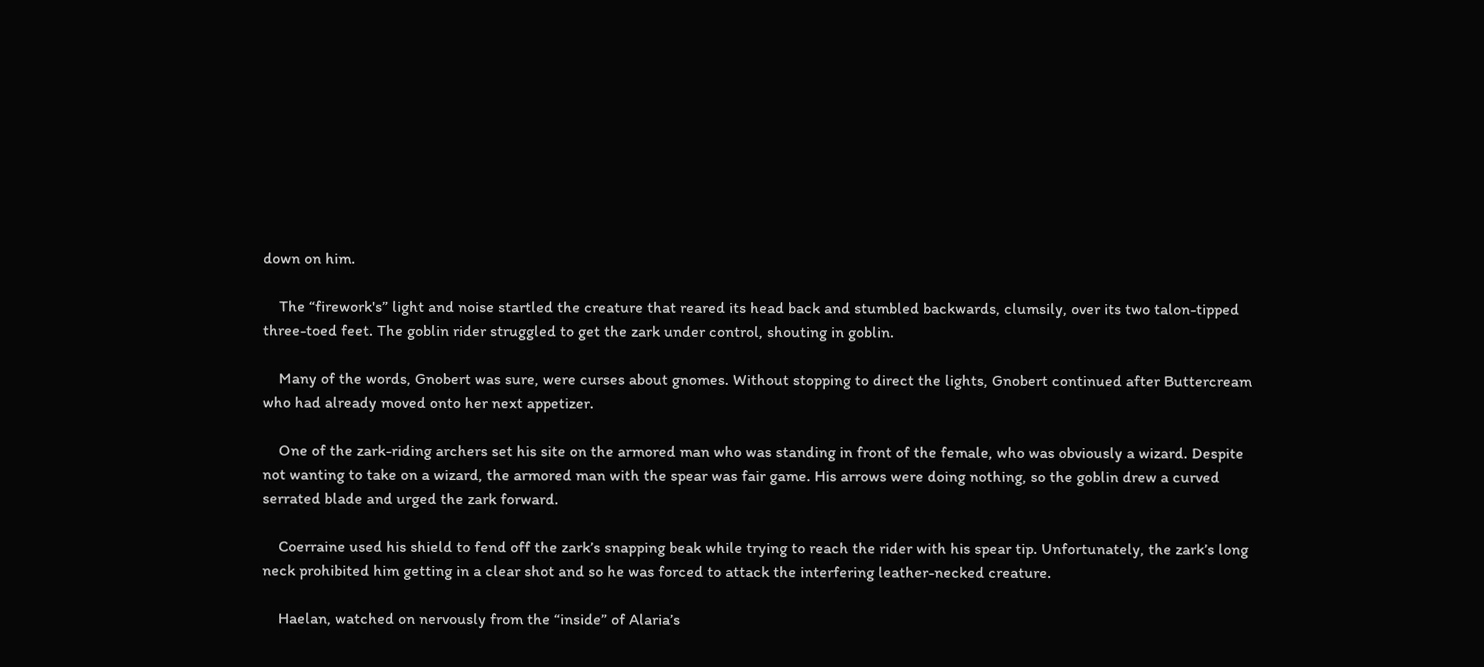down on him.

    The “firework's” light and noise startled the creature that reared its head back and stumbled backwards, clumsily, over its two talon-tipped three-toed feet. The goblin rider struggled to get the zark under control, shouting in goblin.

    Many of the words, Gnobert was sure, were curses about gnomes. Without stopping to direct the lights, Gnobert continued after Buttercream who had already moved onto her next appetizer.

    One of the zark-riding archers set his site on the armored man who was standing in front of the female, who was obviously a wizard. Despite not wanting to take on a wizard, the armored man with the spear was fair game. His arrows were doing nothing, so the goblin drew a curved serrated blade and urged the zark forward.

    Coerraine used his shield to fend off the zark’s snapping beak while trying to reach the rider with his spear tip. Unfortunately, the zark’s long neck prohibited him getting in a clear shot and so he was forced to attack the interfering leather-necked creature.

    Haelan, watched on nervously from the “inside” of Alaria’s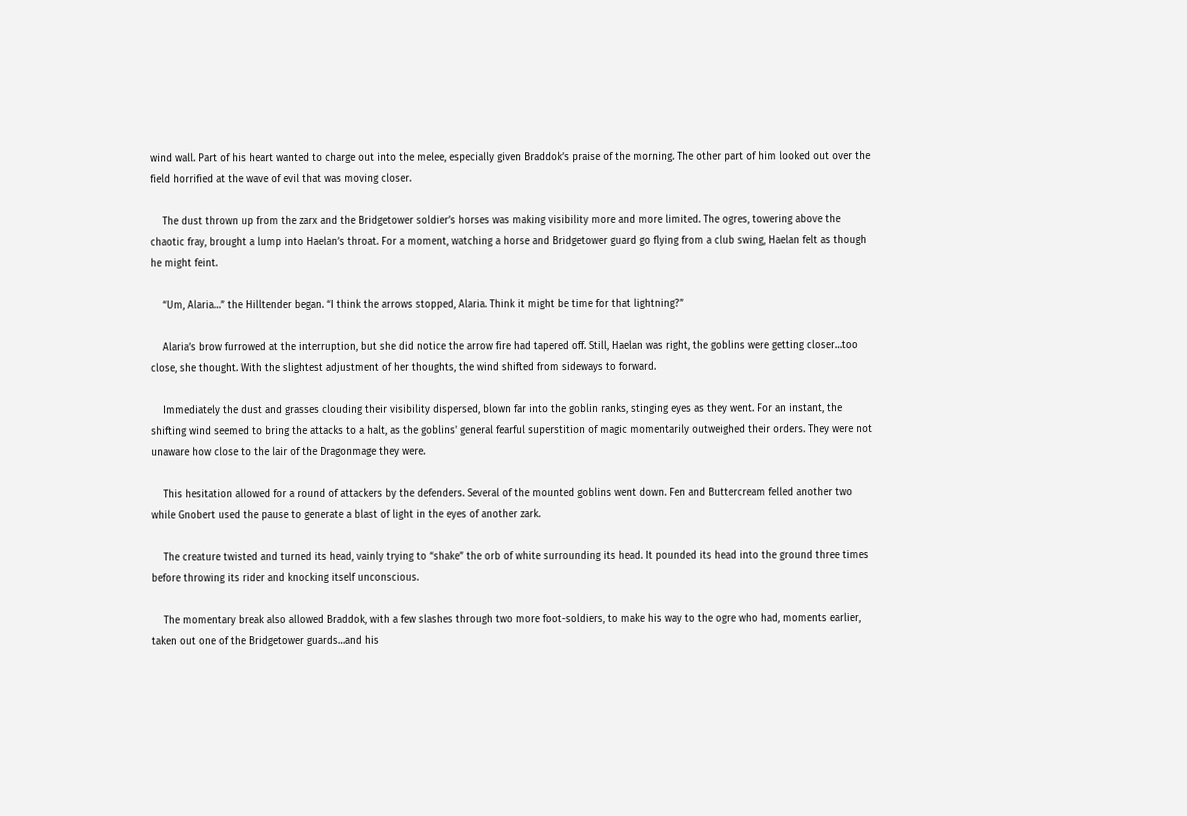wind wall. Part of his heart wanted to charge out into the melee, especially given Braddok’s praise of the morning. The other part of him looked out over the field horrified at the wave of evil that was moving closer.

    The dust thrown up from the zarx and the Bridgetower soldier’s horses was making visibility more and more limited. The ogres, towering above the chaotic fray, brought a lump into Haelan’s throat. For a moment, watching a horse and Bridgetower guard go flying from a club swing, Haelan felt as though he might feint.

    “Um, Alaria…” the Hilltender began. “I think the arrows stopped, Alaria. Think it might be time for that lightning?”

    Alaria’s brow furrowed at the interruption, but she did notice the arrow fire had tapered off. Still, Haelan was right, the goblins were getting closer…too close, she thought. With the slightest adjustment of her thoughts, the wind shifted from sideways to forward.

    Immediately the dust and grasses clouding their visibility dispersed, blown far into the goblin ranks, stinging eyes as they went. For an instant, the shifting wind seemed to bring the attacks to a halt, as the goblins' general fearful superstition of magic momentarily outweighed their orders. They were not unaware how close to the lair of the Dragonmage they were.

    This hesitation allowed for a round of attackers by the defenders. Several of the mounted goblins went down. Fen and Buttercream felled another two while Gnobert used the pause to generate a blast of light in the eyes of another zark.

    The creature twisted and turned its head, vainly trying to “shake” the orb of white surrounding its head. It pounded its head into the ground three times before throwing its rider and knocking itself unconscious.

    The momentary break also allowed Braddok, with a few slashes through two more foot-soldiers, to make his way to the ogre who had, moments earlier, taken out one of the Bridgetower guards…and his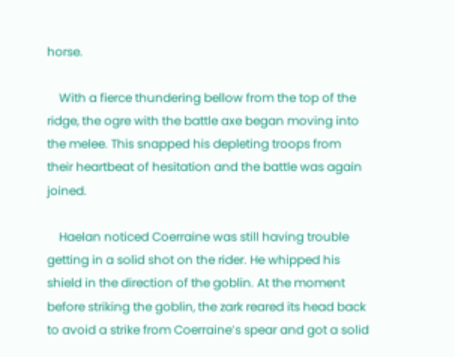horse.

    With a fierce thundering bellow from the top of the ridge, the ogre with the battle axe began moving into the melee. This snapped his depleting troops from their heartbeat of hesitation and the battle was again joined.

    Haelan noticed Coerraine was still having trouble getting in a solid shot on the rider. He whipped his shield in the direction of the goblin. At the moment before striking the goblin, the zark reared its head back to avoid a strike from Coerraine’s spear and got a solid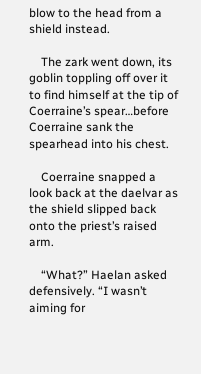blow to the head from a shield instead.

    The zark went down, its goblin toppling off over it to find himself at the tip of Coerraine’s spear…before Coerraine sank the spearhead into his chest.

    Coerraine snapped a look back at the daelvar as the shield slipped back onto the priest’s raised arm.

    “What?” Haelan asked defensively. “I wasn’t aiming for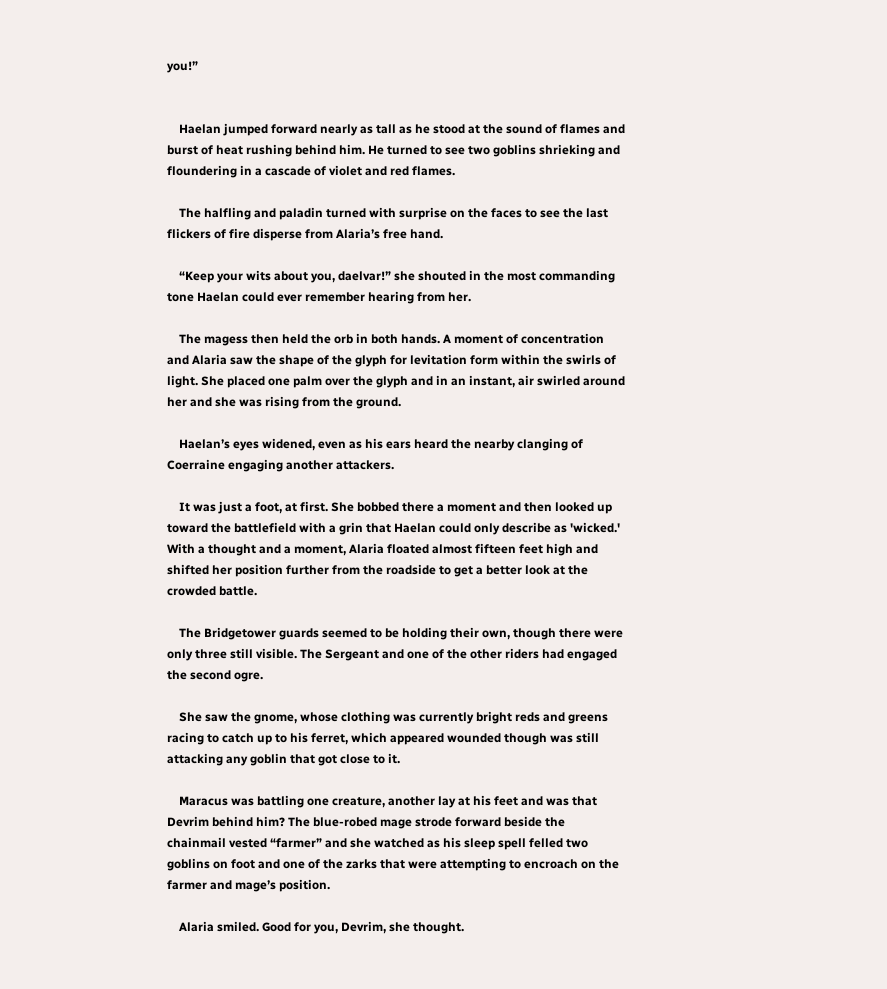you!”


    Haelan jumped forward nearly as tall as he stood at the sound of flames and burst of heat rushing behind him. He turned to see two goblins shrieking and floundering in a cascade of violet and red flames.

    The halfling and paladin turned with surprise on the faces to see the last flickers of fire disperse from Alaria’s free hand.

    “Keep your wits about you, daelvar!” she shouted in the most commanding tone Haelan could ever remember hearing from her.

    The magess then held the orb in both hands. A moment of concentration and Alaria saw the shape of the glyph for levitation form within the swirls of light. She placed one palm over the glyph and in an instant, air swirled around her and she was rising from the ground.

    Haelan’s eyes widened, even as his ears heard the nearby clanging of Coerraine engaging another attackers.

    It was just a foot, at first. She bobbed there a moment and then looked up toward the battlefield with a grin that Haelan could only describe as 'wicked.' With a thought and a moment, Alaria floated almost fifteen feet high and shifted her position further from the roadside to get a better look at the crowded battle.

    The Bridgetower guards seemed to be holding their own, though there were only three still visible. The Sergeant and one of the other riders had engaged the second ogre.

    She saw the gnome, whose clothing was currently bright reds and greens racing to catch up to his ferret, which appeared wounded though was still attacking any goblin that got close to it.

    Maracus was battling one creature, another lay at his feet and was that Devrim behind him? The blue-robed mage strode forward beside the chainmail vested “farmer” and she watched as his sleep spell felled two goblins on foot and one of the zarks that were attempting to encroach on the farmer and mage’s position.

    Alaria smiled. Good for you, Devrim, she thought.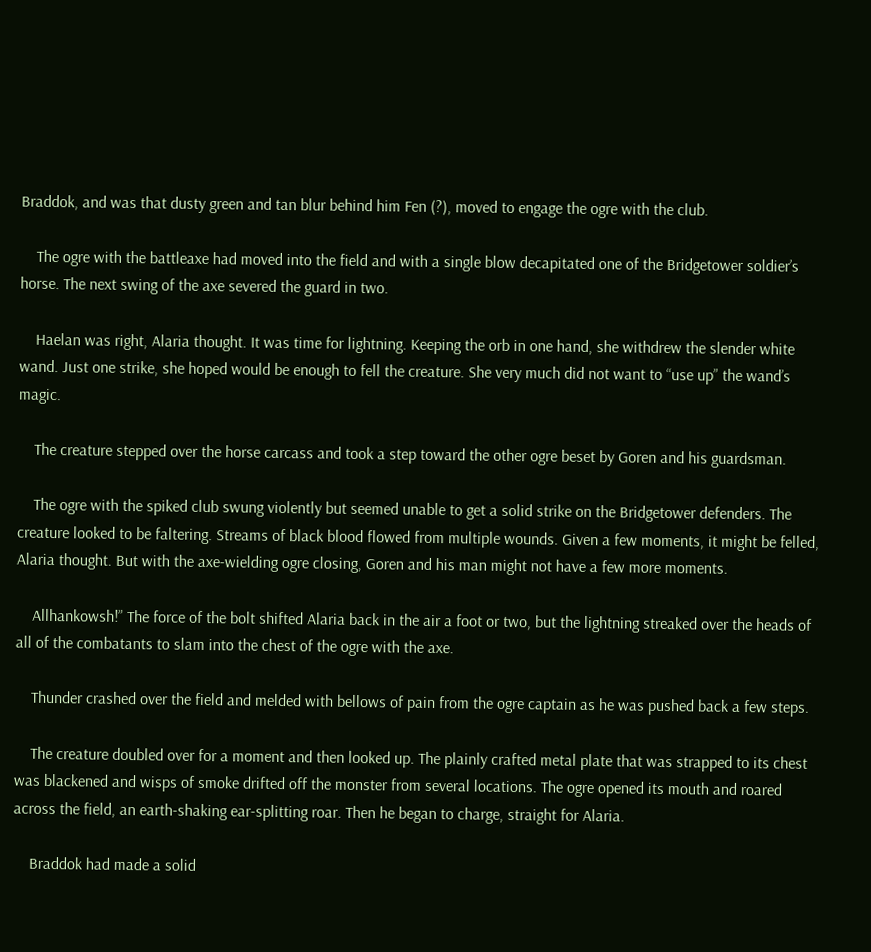Braddok, and was that dusty green and tan blur behind him Fen (?), moved to engage the ogre with the club.

    The ogre with the battleaxe had moved into the field and with a single blow decapitated one of the Bridgetower soldier’s horse. The next swing of the axe severed the guard in two.

    Haelan was right, Alaria thought. It was time for lightning. Keeping the orb in one hand, she withdrew the slender white wand. Just one strike, she hoped would be enough to fell the creature. She very much did not want to “use up” the wand’s magic.

    The creature stepped over the horse carcass and took a step toward the other ogre beset by Goren and his guardsman.

    The ogre with the spiked club swung violently but seemed unable to get a solid strike on the Bridgetower defenders. The creature looked to be faltering. Streams of black blood flowed from multiple wounds. Given a few moments, it might be felled, Alaria thought. But with the axe-wielding ogre closing, Goren and his man might not have a few more moments.

    Allhankowsh!” The force of the bolt shifted Alaria back in the air a foot or two, but the lightning streaked over the heads of all of the combatants to slam into the chest of the ogre with the axe.

    Thunder crashed over the field and melded with bellows of pain from the ogre captain as he was pushed back a few steps.

    The creature doubled over for a moment and then looked up. The plainly crafted metal plate that was strapped to its chest was blackened and wisps of smoke drifted off the monster from several locations. The ogre opened its mouth and roared across the field, an earth-shaking ear-splitting roar. Then he began to charge, straight for Alaria.

    Braddok had made a solid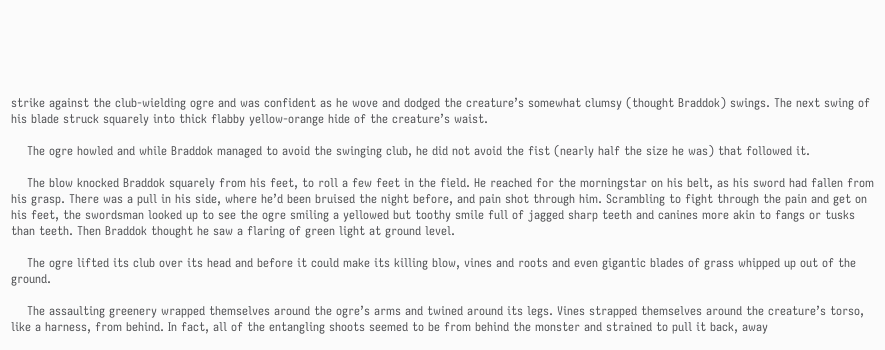strike against the club-wielding ogre and was confident as he wove and dodged the creature’s somewhat clumsy (thought Braddok) swings. The next swing of his blade struck squarely into thick flabby yellow-orange hide of the creature’s waist.

    The ogre howled and while Braddok managed to avoid the swinging club, he did not avoid the fist (nearly half the size he was) that followed it.

    The blow knocked Braddok squarely from his feet, to roll a few feet in the field. He reached for the morningstar on his belt, as his sword had fallen from his grasp. There was a pull in his side, where he’d been bruised the night before, and pain shot through him. Scrambling to fight through the pain and get on his feet, the swordsman looked up to see the ogre smiling a yellowed but toothy smile full of jagged sharp teeth and canines more akin to fangs or tusks than teeth. Then Braddok thought he saw a flaring of green light at ground level.

    The ogre lifted its club over its head and before it could make its killing blow, vines and roots and even gigantic blades of grass whipped up out of the ground.

    The assaulting greenery wrapped themselves around the ogre’s arms and twined around its legs. Vines strapped themselves around the creature’s torso, like a harness, from behind. In fact, all of the entangling shoots seemed to be from behind the monster and strained to pull it back, away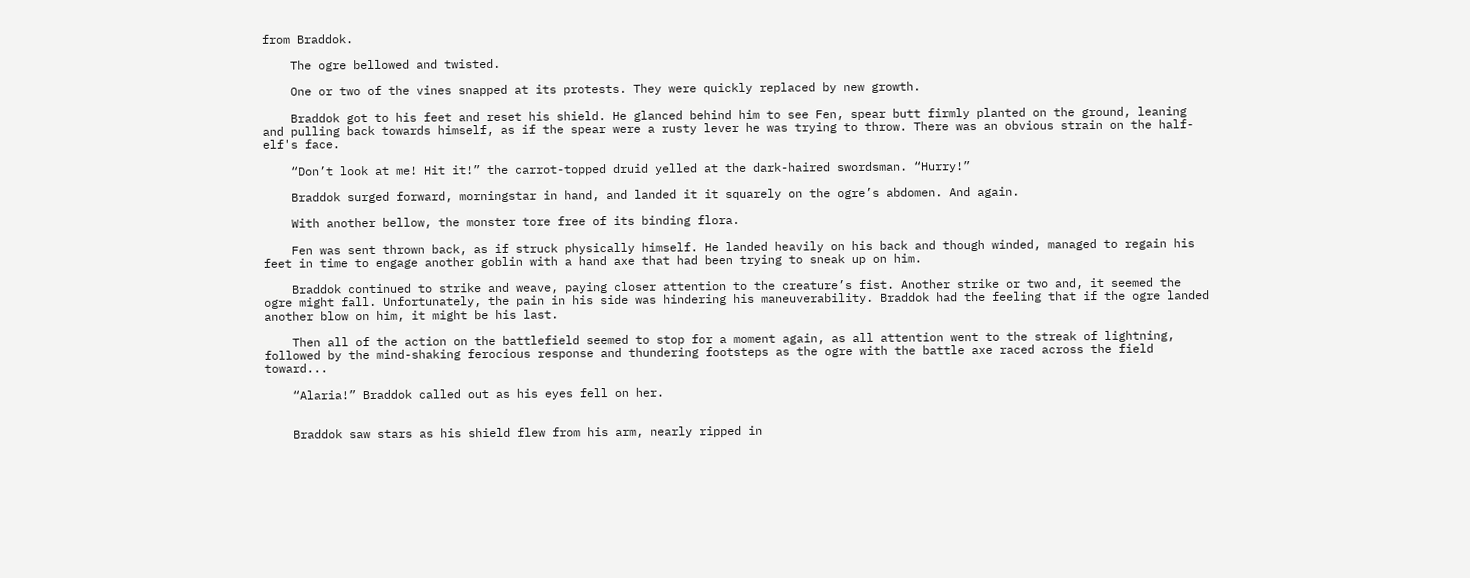from Braddok.

    The ogre bellowed and twisted.

    One or two of the vines snapped at its protests. They were quickly replaced by new growth.

    Braddok got to his feet and reset his shield. He glanced behind him to see Fen, spear butt firmly planted on the ground, leaning and pulling back towards himself, as if the spear were a rusty lever he was trying to throw. There was an obvious strain on the half-elf's face.

    “Don’t look at me! Hit it!” the carrot-topped druid yelled at the dark-haired swordsman. “Hurry!”

    Braddok surged forward, morningstar in hand, and landed it it squarely on the ogre’s abdomen. And again.

    With another bellow, the monster tore free of its binding flora.

    Fen was sent thrown back, as if struck physically himself. He landed heavily on his back and though winded, managed to regain his feet in time to engage another goblin with a hand axe that had been trying to sneak up on him.

    Braddok continued to strike and weave, paying closer attention to the creature’s fist. Another strike or two and, it seemed the ogre might fall. Unfortunately, the pain in his side was hindering his maneuverability. Braddok had the feeling that if the ogre landed another blow on him, it might be his last.

    Then all of the action on the battlefield seemed to stop for a moment again, as all attention went to the streak of lightning, followed by the mind-shaking ferocious response and thundering footsteps as the ogre with the battle axe raced across the field toward...

    “Alaria!” Braddok called out as his eyes fell on her.


    Braddok saw stars as his shield flew from his arm, nearly ripped in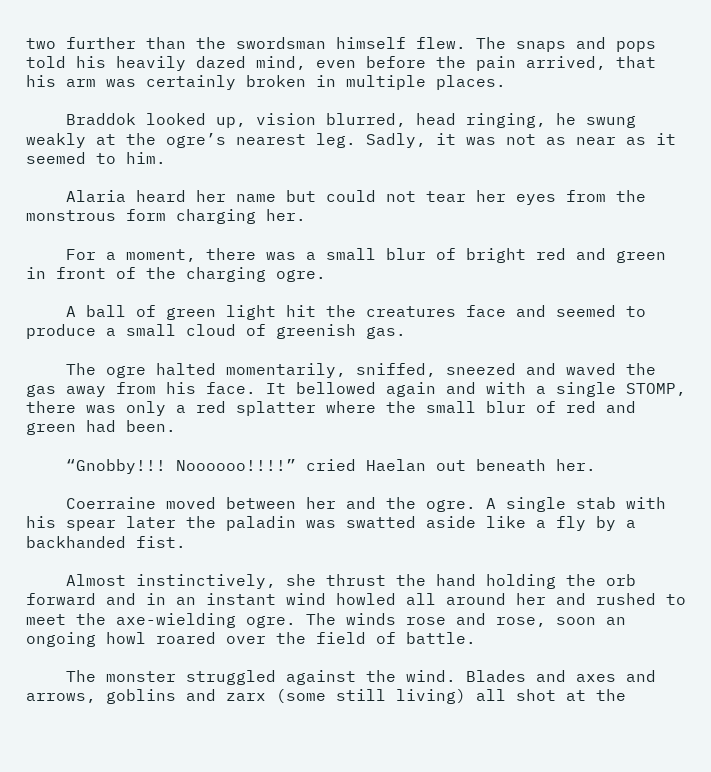two further than the swordsman himself flew. The snaps and pops told his heavily dazed mind, even before the pain arrived, that his arm was certainly broken in multiple places.

    Braddok looked up, vision blurred, head ringing, he swung weakly at the ogre’s nearest leg. Sadly, it was not as near as it seemed to him.

    Alaria heard her name but could not tear her eyes from the monstrous form charging her.

    For a moment, there was a small blur of bright red and green in front of the charging ogre.

    A ball of green light hit the creatures face and seemed to produce a small cloud of greenish gas.

    The ogre halted momentarily, sniffed, sneezed and waved the gas away from his face. It bellowed again and with a single STOMP, there was only a red splatter where the small blur of red and green had been.

    “Gnobby!!! Noooooo!!!!” cried Haelan out beneath her.

    Coerraine moved between her and the ogre. A single stab with his spear later the paladin was swatted aside like a fly by a backhanded fist.

    Almost instinctively, she thrust the hand holding the orb forward and in an instant wind howled all around her and rushed to meet the axe-wielding ogre. The winds rose and rose, soon an ongoing howl roared over the field of battle.

    The monster struggled against the wind. Blades and axes and arrows, goblins and zarx (some still living) all shot at the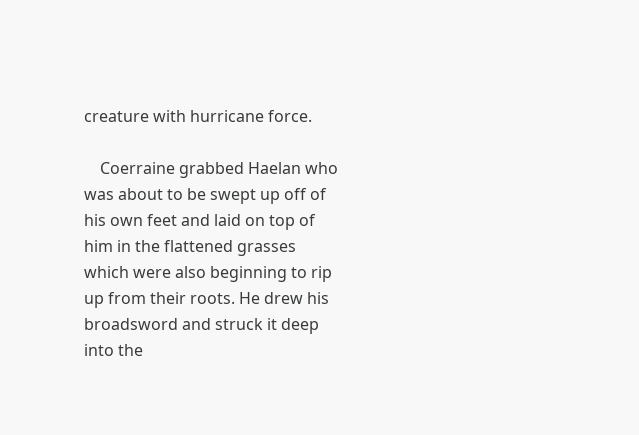creature with hurricane force.

    Coerraine grabbed Haelan who was about to be swept up off of his own feet and laid on top of him in the flattened grasses which were also beginning to rip up from their roots. He drew his broadsword and struck it deep into the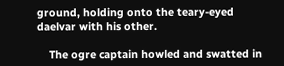ground, holding onto the teary-eyed daelvar with his other.

    The ogre captain howled and swatted in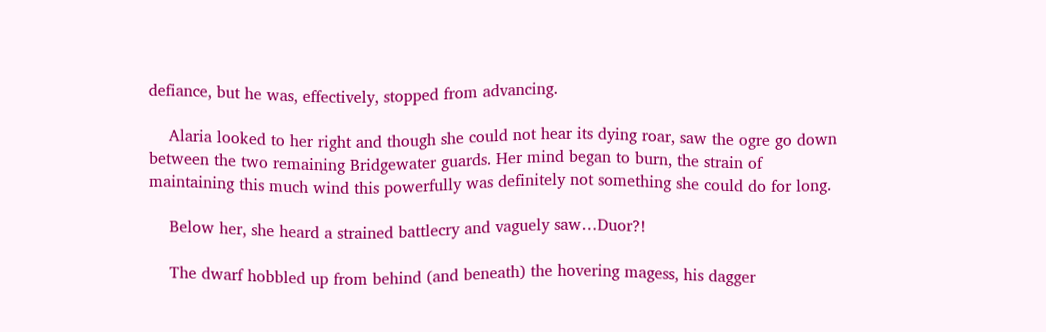defiance, but he was, effectively, stopped from advancing.

    Alaria looked to her right and though she could not hear its dying roar, saw the ogre go down between the two remaining Bridgewater guards. Her mind began to burn, the strain of maintaining this much wind this powerfully was definitely not something she could do for long.

    Below her, she heard a strained battlecry and vaguely saw…Duor?!

    The dwarf hobbled up from behind (and beneath) the hovering magess, his dagger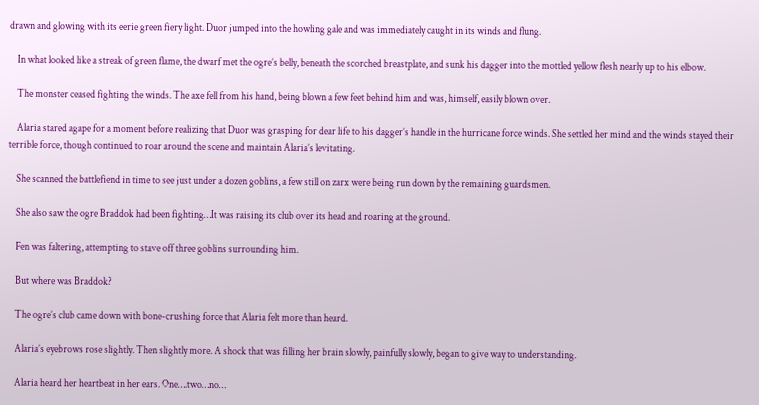drawn and glowing with its eerie green fiery light. Duor jumped into the howling gale and was immediately caught in its winds and flung.

    In what looked like a streak of green flame, the dwarf met the ogre’s belly, beneath the scorched breastplate, and sunk his dagger into the mottled yellow flesh nearly up to his elbow.

    The monster ceased fighting the winds. The axe fell from his hand, being blown a few feet behind him and was, himself, easily blown over.

    Alaria stared agape for a moment before realizing that Duor was grasping for dear life to his dagger’s handle in the hurricane force winds. She settled her mind and the winds stayed their terrible force, though continued to roar around the scene and maintain Alaria’s levitating.

    She scanned the battlefiend in time to see just under a dozen goblins, a few still on zarx were being run down by the remaining guardsmen.

    She also saw the ogre Braddok had been fighting…It was raising its club over its head and roaring at the ground.

    Fen was faltering, attempting to stave off three goblins surrounding him.

    But where was Braddok?

    The ogre’s club came down with bone-crushing force that Alaria felt more than heard.

    Alaria’s eyebrows rose slightly. Then slightly more. A shock that was filling her brain slowly, painfully slowly, began to give way to understanding.

    Alaria heard her heartbeat in her ears. One….two…no…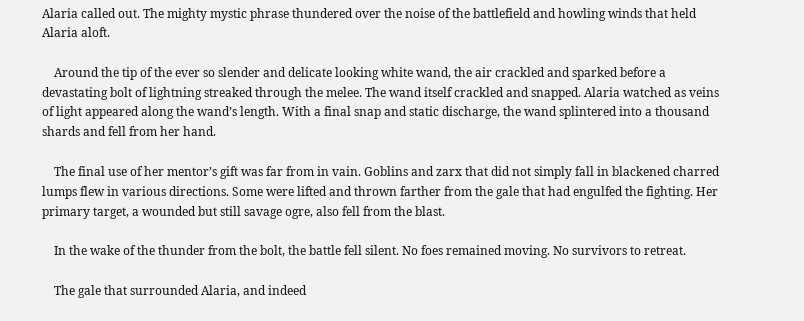Alaria called out. The mighty mystic phrase thundered over the noise of the battlefield and howling winds that held Alaria aloft.

    Around the tip of the ever so slender and delicate looking white wand, the air crackled and sparked before a devastating bolt of lightning streaked through the melee. The wand itself crackled and snapped. Alaria watched as veins of light appeared along the wand’s length. With a final snap and static discharge, the wand splintered into a thousand shards and fell from her hand.

    The final use of her mentor’s gift was far from in vain. Goblins and zarx that did not simply fall in blackened charred lumps flew in various directions. Some were lifted and thrown farther from the gale that had engulfed the fighting. Her primary target, a wounded but still savage ogre, also fell from the blast.

    In the wake of the thunder from the bolt, the battle fell silent. No foes remained moving. No survivors to retreat.

    The gale that surrounded Alaria, and indeed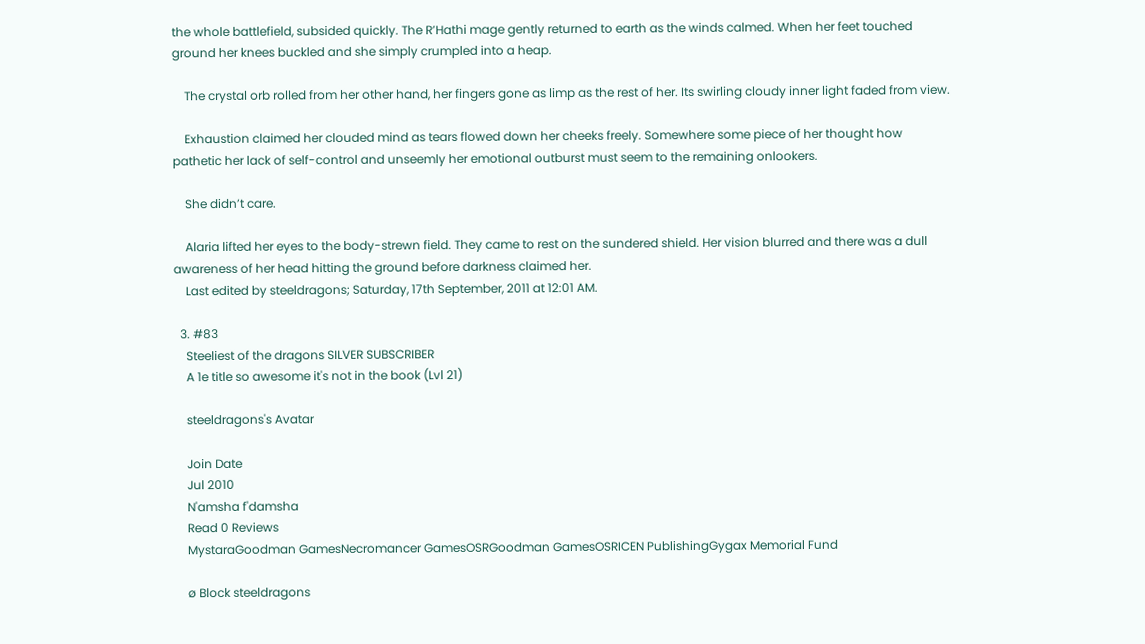the whole battlefield, subsided quickly. The R’Hathi mage gently returned to earth as the winds calmed. When her feet touched ground her knees buckled and she simply crumpled into a heap.

    The crystal orb rolled from her other hand, her fingers gone as limp as the rest of her. Its swirling cloudy inner light faded from view.

    Exhaustion claimed her clouded mind as tears flowed down her cheeks freely. Somewhere some piece of her thought how pathetic her lack of self-control and unseemly her emotional outburst must seem to the remaining onlookers.

    She didn’t care.

    Alaria lifted her eyes to the body-strewn field. They came to rest on the sundered shield. Her vision blurred and there was a dull awareness of her head hitting the ground before darkness claimed her.
    Last edited by steeldragons; Saturday, 17th September, 2011 at 12:01 AM.

  3. #83
    Steeliest of the dragons SILVER SUBSCRIBER
    A 1e title so awesome it's not in the book (Lvl 21)

    steeldragons's Avatar

    Join Date
    Jul 2010
    N'amsha f'damsha
    Read 0 Reviews
    MystaraGoodman GamesNecromancer GamesOSRGoodman GamesOSRICEN PublishingGygax Memorial Fund

    ø Block steeldragons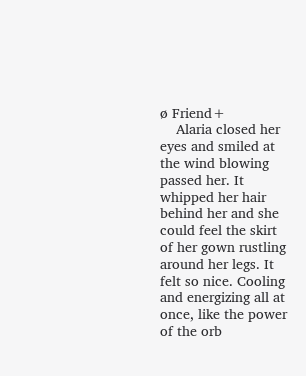ø Friend+
    Alaria closed her eyes and smiled at the wind blowing passed her. It whipped her hair behind her and she could feel the skirt of her gown rustling around her legs. It felt so nice. Cooling and energizing all at once, like the power of the orb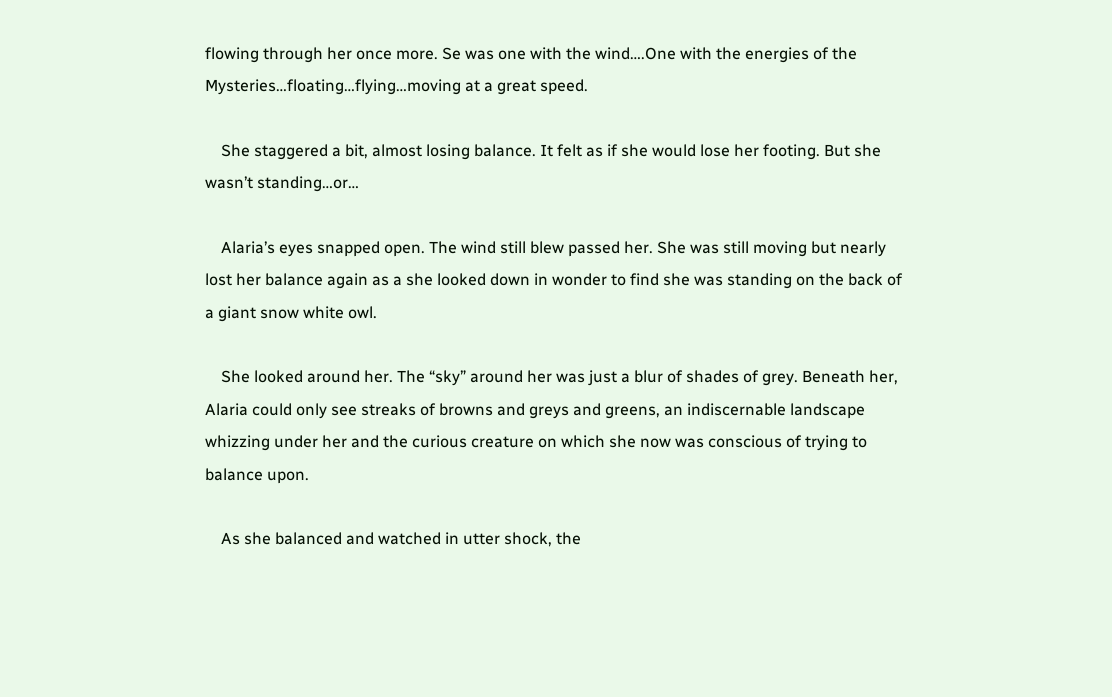flowing through her once more. Se was one with the wind….One with the energies of the Mysteries…floating…flying…moving at a great speed.

    She staggered a bit, almost losing balance. It felt as if she would lose her footing. But she wasn’t standing…or…

    Alaria’s eyes snapped open. The wind still blew passed her. She was still moving but nearly lost her balance again as a she looked down in wonder to find she was standing on the back of a giant snow white owl.

    She looked around her. The “sky” around her was just a blur of shades of grey. Beneath her, Alaria could only see streaks of browns and greys and greens, an indiscernable landscape whizzing under her and the curious creature on which she now was conscious of trying to balance upon.

    As she balanced and watched in utter shock, the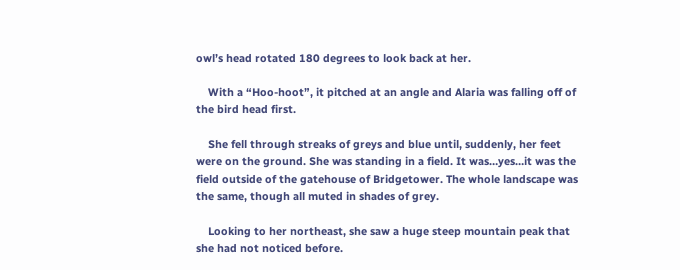owl’s head rotated 180 degrees to look back at her.

    With a “Hoo-hoot”, it pitched at an angle and Alaria was falling off of the bird head first.

    She fell through streaks of greys and blue until, suddenly, her feet were on the ground. She was standing in a field. It was…yes…it was the field outside of the gatehouse of Bridgetower. The whole landscape was the same, though all muted in shades of grey.

    Looking to her northeast, she saw a huge steep mountain peak that she had not noticed before.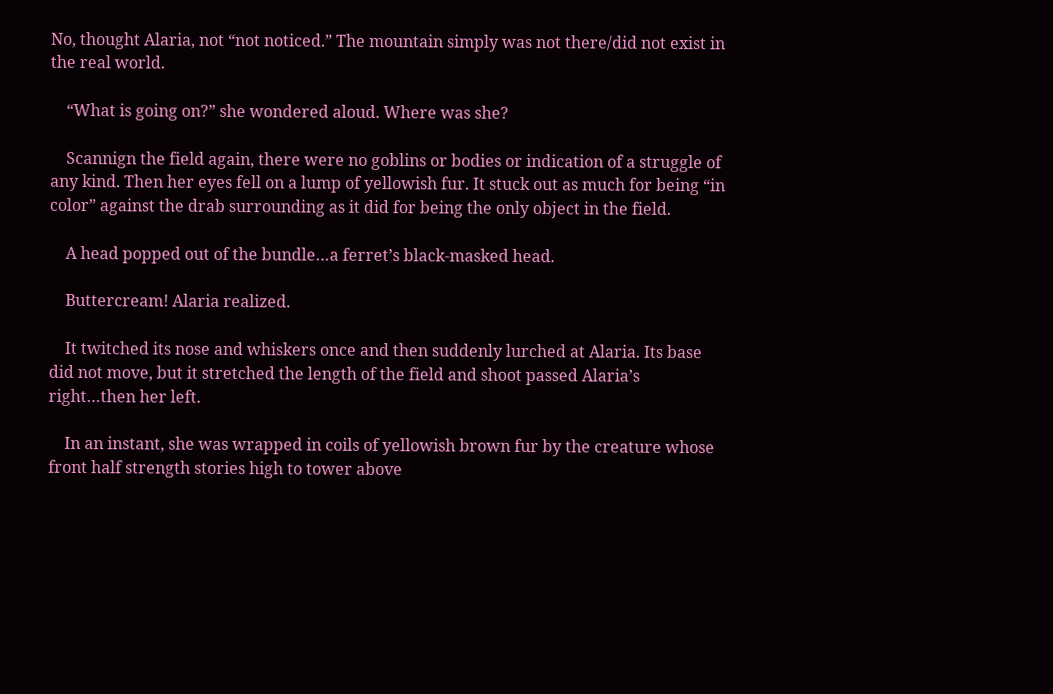No, thought Alaria, not “not noticed.” The mountain simply was not there/did not exist in the real world.

    “What is going on?” she wondered aloud. Where was she?

    Scannign the field again, there were no goblins or bodies or indication of a struggle of any kind. Then her eyes fell on a lump of yellowish fur. It stuck out as much for being “in color” against the drab surrounding as it did for being the only object in the field.

    A head popped out of the bundle…a ferret’s black-masked head.

    Buttercream! Alaria realized.

    It twitched its nose and whiskers once and then suddenly lurched at Alaria. Its base did not move, but it stretched the length of the field and shoot passed Alaria’s right…then her left.

    In an instant, she was wrapped in coils of yellowish brown fur by the creature whose front half strength stories high to tower above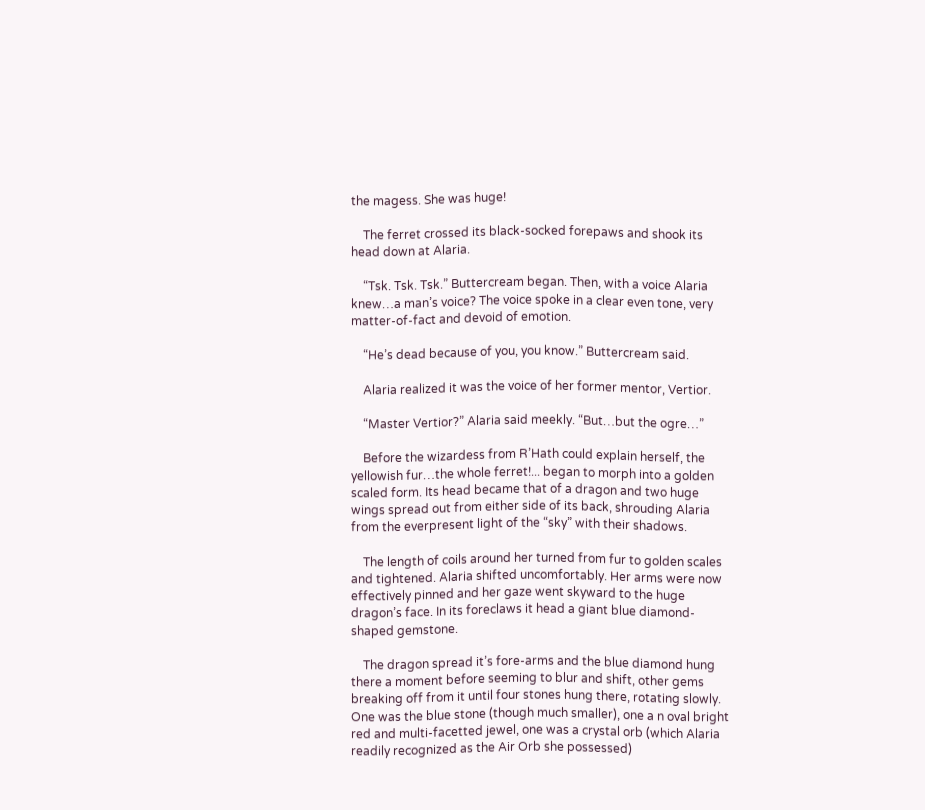the magess. She was huge!

    The ferret crossed its black-socked forepaws and shook its head down at Alaria.

    “Tsk. Tsk. Tsk.” Buttercream began. Then, with a voice Alaria knew…a man’s voice? The voice spoke in a clear even tone, very matter-of-fact and devoid of emotion.

    “He’s dead because of you, you know.” Buttercream said.

    Alaria realized it was the voice of her former mentor, Vertior.

    “Master Vertior?” Alaria said meekly. “But…but the ogre…”

    Before the wizardess from R’Hath could explain herself, the yellowish fur…the whole ferret!... began to morph into a golden scaled form. Its head became that of a dragon and two huge wings spread out from either side of its back, shrouding Alaria from the everpresent light of the “sky” with their shadows.

    The length of coils around her turned from fur to golden scales and tightened. Alaria shifted uncomfortably. Her arms were now effectively pinned and her gaze went skyward to the huge dragon’s face. In its foreclaws it head a giant blue diamond-shaped gemstone.

    The dragon spread it’s fore-arms and the blue diamond hung there a moment before seeming to blur and shift, other gems breaking off from it until four stones hung there, rotating slowly. One was the blue stone (though much smaller), one a n oval bright red and multi-facetted jewel, one was a crystal orb (which Alaria readily recognized as the Air Orb she possessed)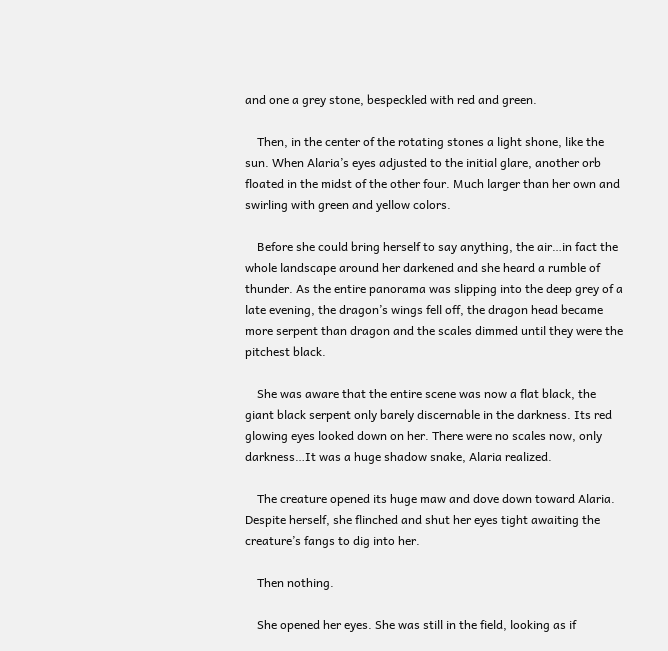and one a grey stone, bespeckled with red and green.

    Then, in the center of the rotating stones a light shone, like the sun. When Alaria’s eyes adjusted to the initial glare, another orb floated in the midst of the other four. Much larger than her own and swirling with green and yellow colors.

    Before she could bring herself to say anything, the air…in fact the whole landscape around her darkened and she heard a rumble of thunder. As the entire panorama was slipping into the deep grey of a late evening, the dragon’s wings fell off, the dragon head became more serpent than dragon and the scales dimmed until they were the pitchest black.

    She was aware that the entire scene was now a flat black, the giant black serpent only barely discernable in the darkness. Its red glowing eyes looked down on her. There were no scales now, only darkness…It was a huge shadow snake, Alaria realized.

    The creature opened its huge maw and dove down toward Alaria. Despite herself, she flinched and shut her eyes tight awaiting the creature’s fangs to dig into her.

    Then nothing.

    She opened her eyes. She was still in the field, looking as if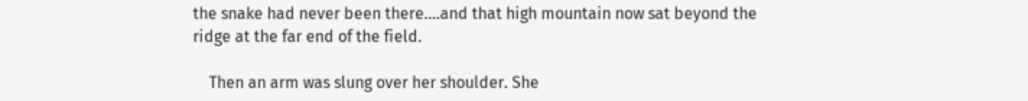the snake had never been there….and that high mountain now sat beyond the ridge at the far end of the field.

    Then an arm was slung over her shoulder. She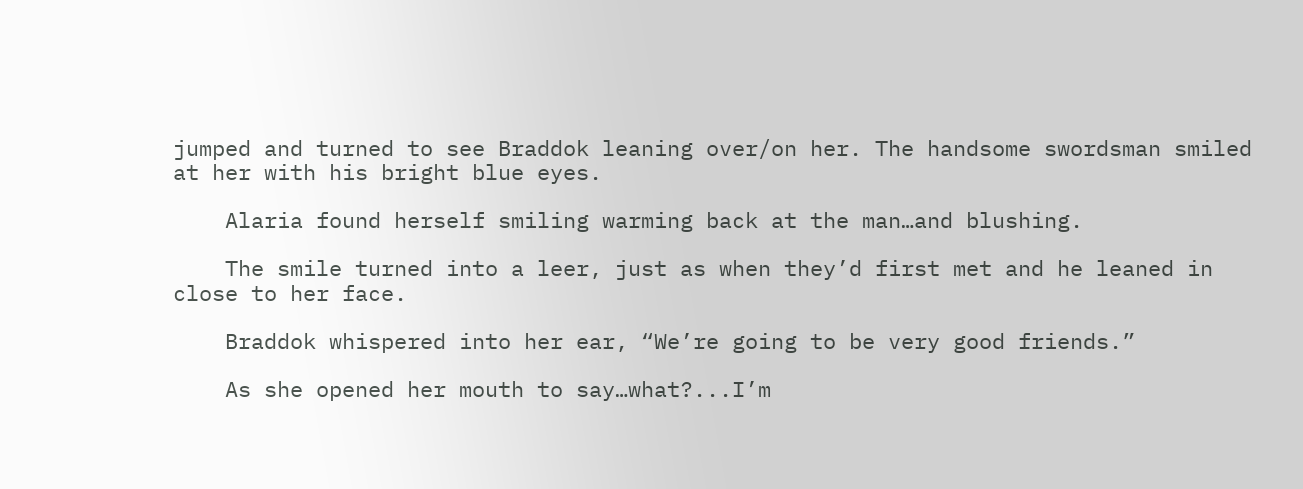jumped and turned to see Braddok leaning over/on her. The handsome swordsman smiled at her with his bright blue eyes.

    Alaria found herself smiling warming back at the man…and blushing.

    The smile turned into a leer, just as when they’d first met and he leaned in close to her face.

    Braddok whispered into her ear, “We’re going to be very good friends.”

    As she opened her mouth to say…what?...I’m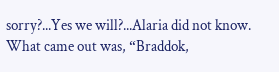sorry?...Yes we will?...Alaria did not know. What came out was, “Braddok,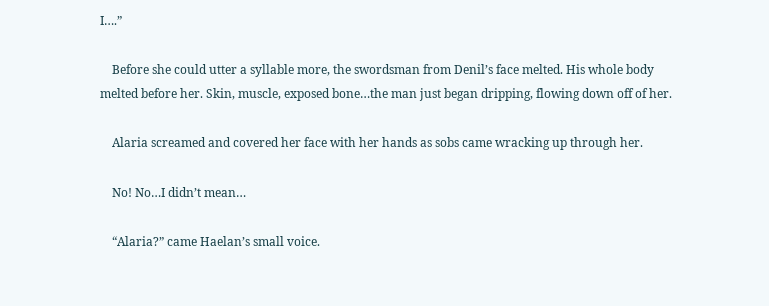I….”

    Before she could utter a syllable more, the swordsman from Denil’s face melted. His whole body melted before her. Skin, muscle, exposed bone…the man just began dripping, flowing down off of her.

    Alaria screamed and covered her face with her hands as sobs came wracking up through her.

    No! No…I didn’t mean…

    “Alaria?” came Haelan’s small voice.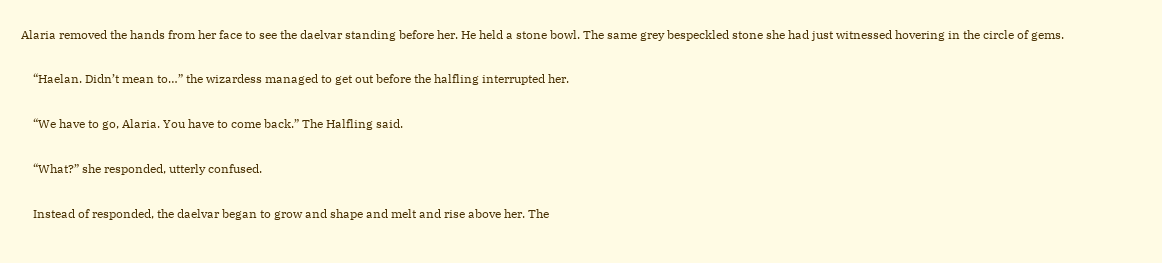Alaria removed the hands from her face to see the daelvar standing before her. He held a stone bowl. The same grey bespeckled stone she had just witnessed hovering in the circle of gems.

    “Haelan. Didn’t mean to…” the wizardess managed to get out before the halfling interrupted her.

    “We have to go, Alaria. You have to come back.” The Halfling said.

    “What?” she responded, utterly confused.

    Instead of responded, the daelvar began to grow and shape and melt and rise above her. The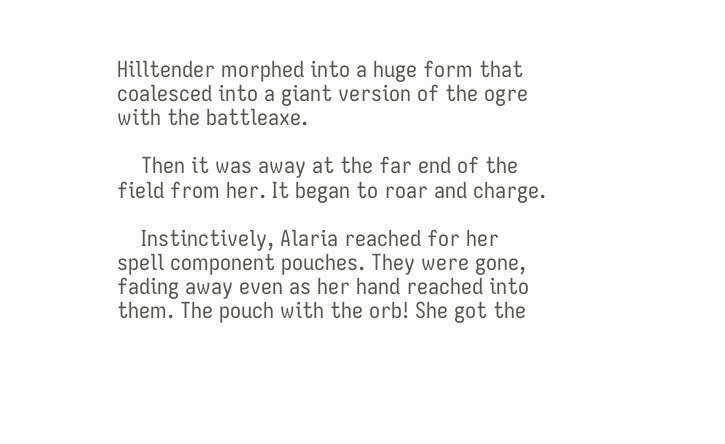Hilltender morphed into a huge form that coalesced into a giant version of the ogre with the battleaxe.

    Then it was away at the far end of the field from her. It began to roar and charge.

    Instinctively, Alaria reached for her spell component pouches. They were gone, fading away even as her hand reached into them. The pouch with the orb! She got the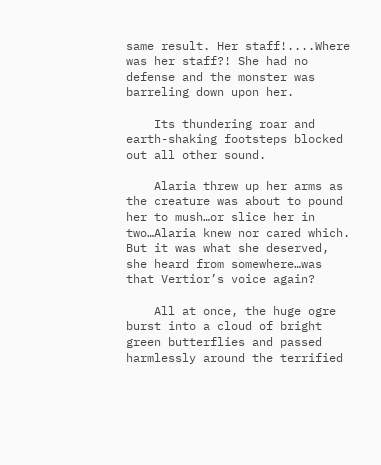same result. Her staff!....Where was her staff?! She had no defense and the monster was barreling down upon her.

    Its thundering roar and earth-shaking footsteps blocked out all other sound.

    Alaria threw up her arms as the creature was about to pound her to mush…or slice her in two…Alaria knew nor cared which. But it was what she deserved, she heard from somewhere…was that Vertior’s voice again?

    All at once, the huge ogre burst into a cloud of bright green butterflies and passed harmlessly around the terrified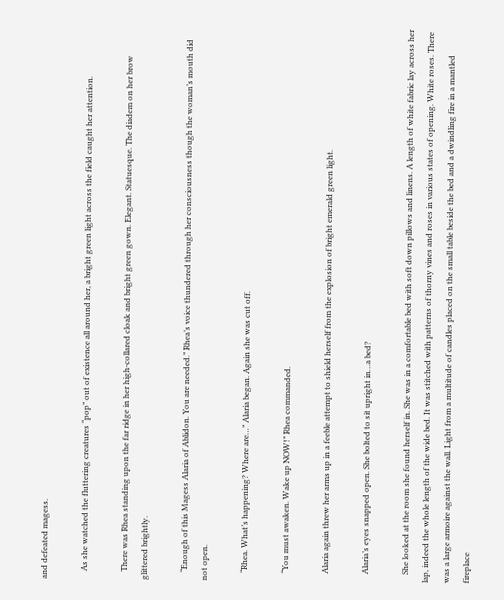and defeated magess.

    As she watched the fluttering creatures “pop” out of existence all around her, a bright green light across the field caught her attention.

    There was Rhea standing upon the far ridge in her high-collared cloak and bright green gown. Elegant. Statuesque. The diadem on her brow glittered brightly.

    “Enough of this Magess Alaria of Ablidon. You are needed.” Rhea’s voice thundered through her consciousness though the woman’s mouth did not open.

    “Rhea. What’s happening? Where are…” Alaria began. Again she was cut off.

    “You must awaken. Wake up NOW!” Rhea commanded.

    Alaria again threw her arms up in a feeble attempt to shield herself from the explosion of bright emerald green light.

    Alaria’s eyes snapped open. She bolted to sit upright in…a bed?

    She looked at the room she found herself in. She was in a comfortable bed with soft down pillows and linens. A length of white fabric lay across her lap, indeed the whole length of the wide bed. It was stitched with patterns of thorny vines and roses in various states of opening. White roses. There was a large armoire against the wall. Light from a multitude of candles placed on the small table beside the bed and a dwindling fire in a mantled fireplace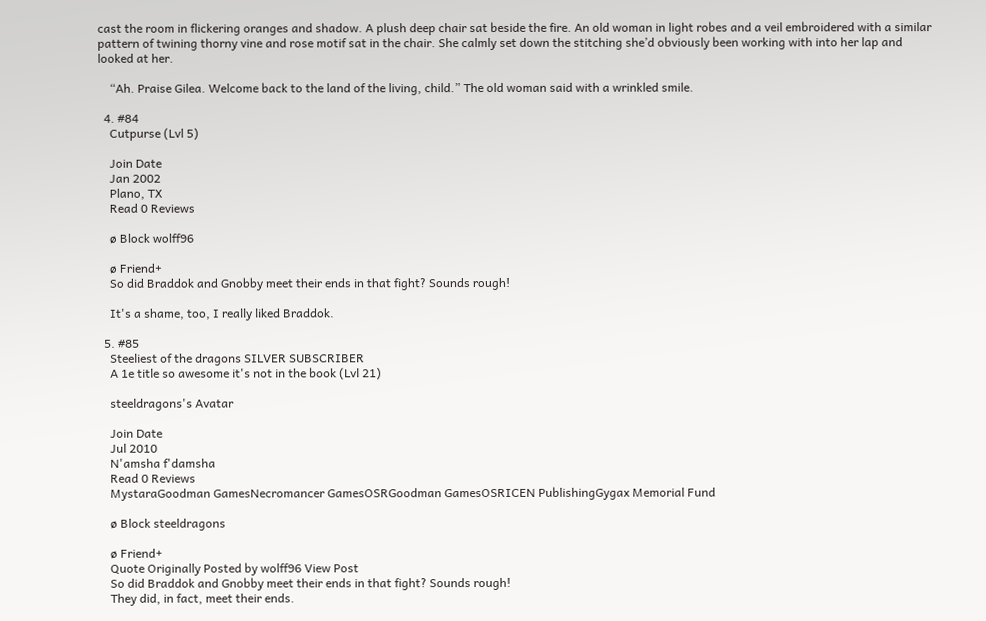cast the room in flickering oranges and shadow. A plush deep chair sat beside the fire. An old woman in light robes and a veil embroidered with a similar pattern of twining thorny vine and rose motif sat in the chair. She calmly set down the stitching she’d obviously been working with into her lap and looked at her.

    “Ah. Praise Gilea. Welcome back to the land of the living, child.” The old woman said with a wrinkled smile.

  4. #84
    Cutpurse (Lvl 5)

    Join Date
    Jan 2002
    Plano, TX
    Read 0 Reviews

    ø Block wolff96

    ø Friend+
    So did Braddok and Gnobby meet their ends in that fight? Sounds rough!

    It's a shame, too, I really liked Braddok.

  5. #85
    Steeliest of the dragons SILVER SUBSCRIBER
    A 1e title so awesome it's not in the book (Lvl 21)

    steeldragons's Avatar

    Join Date
    Jul 2010
    N'amsha f'damsha
    Read 0 Reviews
    MystaraGoodman GamesNecromancer GamesOSRGoodman GamesOSRICEN PublishingGygax Memorial Fund

    ø Block steeldragons

    ø Friend+
    Quote Originally Posted by wolff96 View Post
    So did Braddok and Gnobby meet their ends in that fight? Sounds rough!
    They did, in fact, meet their ends.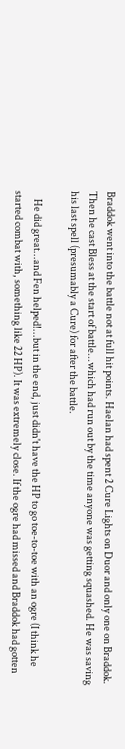Braddok went into the battle not at full hit points. Haelan had spent 2 Cure Lights on Duor and only one on Braddok. Then he cast Bless at the start of battle...which had run out by the time anyone was getting squashed. He was saving his last spell (presumably a Cure) for after the battle.

    He did great...and Fen helped!...but in the end, just didn't have the HP to go toe-to-toe with an ogre (I think he started combat with, something like 22 HP). It was extremely close. If the ogre had missed and Braddok had gotten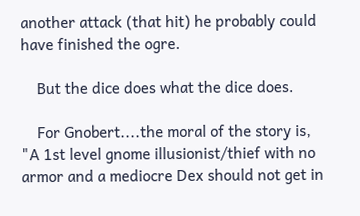another attack (that hit) he probably could have finished the ogre.

    But the dice does what the dice does.

    For Gnobert....the moral of the story is, "A 1st level gnome illusionist/thief with no armor and a mediocre Dex should not get in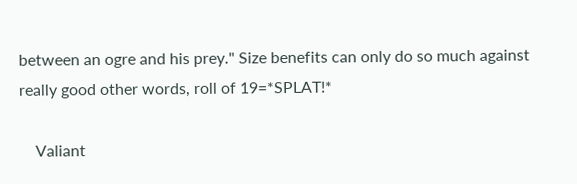between an ogre and his prey." Size benefits can only do so much against really good other words, roll of 19=*SPLAT!*

    Valiant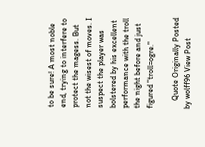to be sure! A most noble end, trying to interfere to protect the magess. But not the wisest of moves. I suspect the player was bolstered by his excellent performance with the troll the night before and just figured "troll=ogre."

    Quote Originally Posted by wolff96 View Post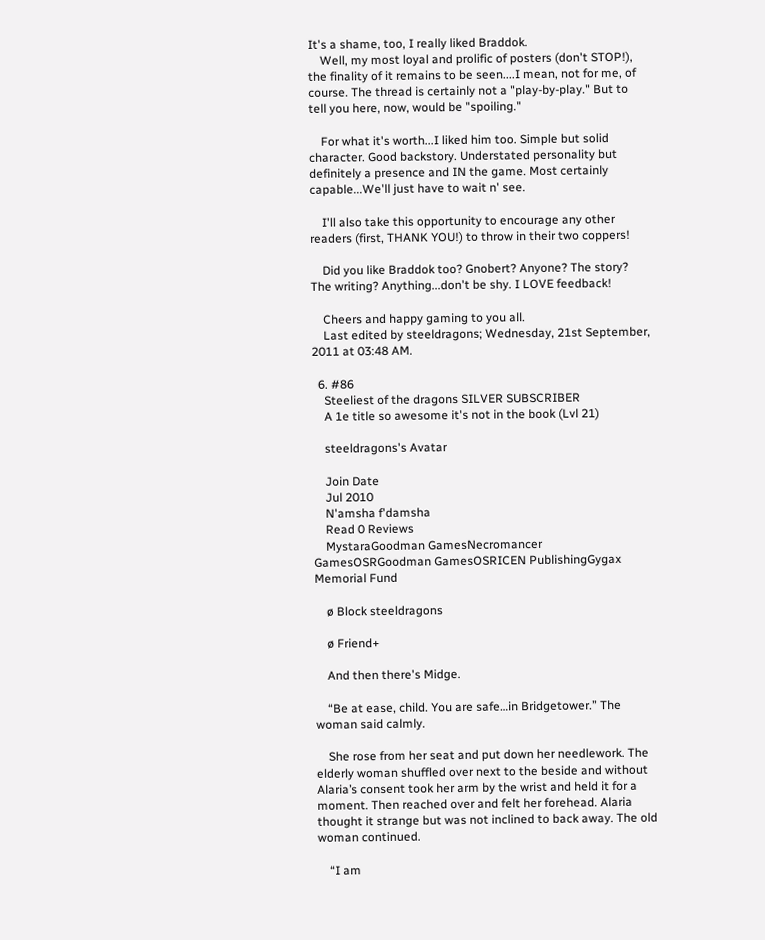It's a shame, too, I really liked Braddok.
    Well, my most loyal and prolific of posters (don't STOP!), the finality of it remains to be seen....I mean, not for me, of course. The thread is certainly not a "play-by-play." But to tell you here, now, would be "spoiling."

    For what it's worth...I liked him too. Simple but solid character. Good backstory. Understated personality but definitely a presence and IN the game. Most certainly capable...We'll just have to wait n' see.

    I'll also take this opportunity to encourage any other readers (first, THANK YOU!) to throw in their two coppers!

    Did you like Braddok too? Gnobert? Anyone? The story? The writing? Anything...don't be shy. I LOVE feedback!

    Cheers and happy gaming to you all.
    Last edited by steeldragons; Wednesday, 21st September, 2011 at 03:48 AM.

  6. #86
    Steeliest of the dragons SILVER SUBSCRIBER
    A 1e title so awesome it's not in the book (Lvl 21)

    steeldragons's Avatar

    Join Date
    Jul 2010
    N'amsha f'damsha
    Read 0 Reviews
    MystaraGoodman GamesNecromancer GamesOSRGoodman GamesOSRICEN PublishingGygax Memorial Fund

    ø Block steeldragons

    ø Friend+

    And then there's Midge.

    “Be at ease, child. You are safe…in Bridgetower.” The woman said calmly.

    She rose from her seat and put down her needlework. The elderly woman shuffled over next to the beside and without Alaria’s consent took her arm by the wrist and held it for a moment. Then reached over and felt her forehead. Alaria thought it strange but was not inclined to back away. The old woman continued.

    “I am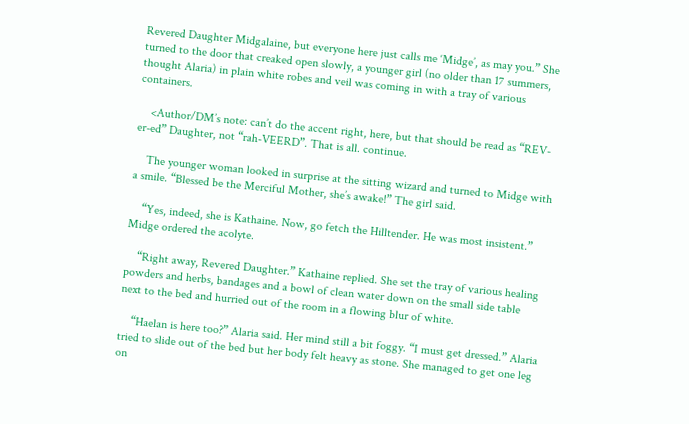Revered Daughter Midgalaine, but everyone here just calls me ‘Midge’, as may you.” She turned to the door that creaked open slowly, a younger girl (no older than 17 summers, thought Alaria) in plain white robes and veil was coming in with a tray of various containers.

    <Author/DM’s note: can’t do the accent right, here, but that should be read as “REV-er-ed” Daughter, not “rah-VEERD”. That is all. continue.

    The younger woman looked in surprise at the sitting wizard and turned to Midge with a smile. “Blessed be the Merciful Mother, she’s awake!” The girl said.

    “Yes, indeed, she is Kathaine. Now, go fetch the Hilltender. He was most insistent.” Midge ordered the acolyte.

    “Right away, Revered Daughter.” Kathaine replied. She set the tray of various healing powders and herbs, bandages and a bowl of clean water down on the small side table next to the bed and hurried out of the room in a flowing blur of white.

    “Haelan is here too?” Alaria said. Her mind still a bit foggy. “I must get dressed.” Alaria tried to slide out of the bed but her body felt heavy as stone. She managed to get one leg on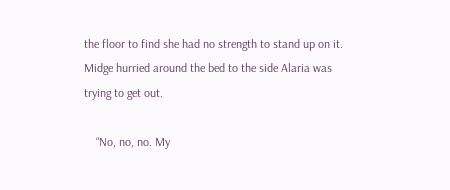the floor to find she had no strength to stand up on it. Midge hurried around the bed to the side Alaria was trying to get out.

    “No, no, no. My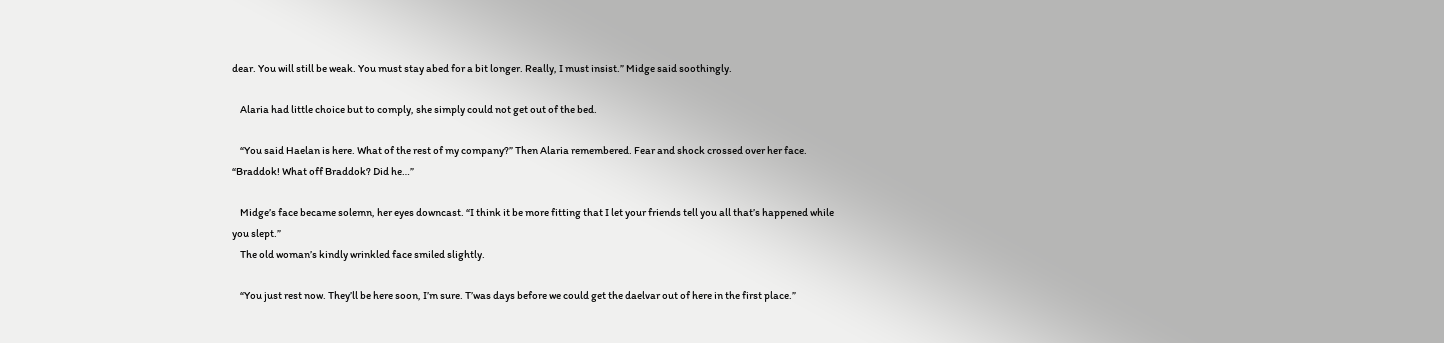dear. You will still be weak. You must stay abed for a bit longer. Really, I must insist.” Midge said soothingly.

    Alaria had little choice but to comply, she simply could not get out of the bed.

    “You said Haelan is here. What of the rest of my company?” Then Alaria remembered. Fear and shock crossed over her face. “Braddok! What off Braddok? Did he…”

    Midge’s face became solemn, her eyes downcast. “I think it be more fitting that I let your friends tell you all that’s happened while you slept.”
    The old woman’s kindly wrinkled face smiled slightly.

    “You just rest now. They’ll be here soon, I’m sure. T’was days before we could get the daelvar out of here in the first place.”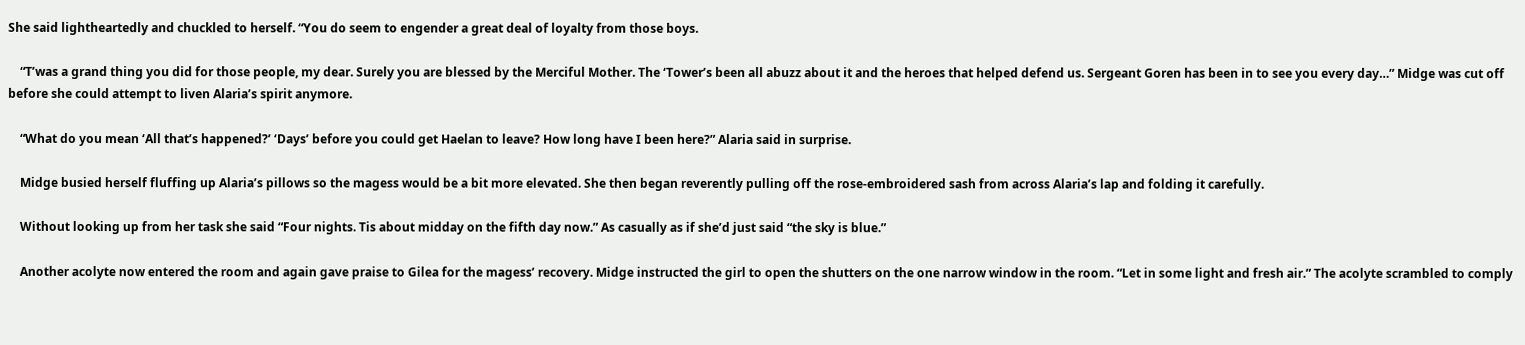She said lightheartedly and chuckled to herself. “You do seem to engender a great deal of loyalty from those boys.

    “T’was a grand thing you did for those people, my dear. Surely you are blessed by the Merciful Mother. The ‘Tower’s been all abuzz about it and the heroes that helped defend us. Sergeant Goren has been in to see you every day…” Midge was cut off before she could attempt to liven Alaria’s spirit anymore.

    “What do you mean ‘All that’s happened?’ ‘Days’ before you could get Haelan to leave? How long have I been here?” Alaria said in surprise.

    Midge busied herself fluffing up Alaria’s pillows so the magess would be a bit more elevated. She then began reverently pulling off the rose-embroidered sash from across Alaria’s lap and folding it carefully.

    Without looking up from her task she said “Four nights. Tis about midday on the fifth day now.” As casually as if she’d just said “the sky is blue.”

    Another acolyte now entered the room and again gave praise to Gilea for the magess’ recovery. Midge instructed the girl to open the shutters on the one narrow window in the room. “Let in some light and fresh air.” The acolyte scrambled to comply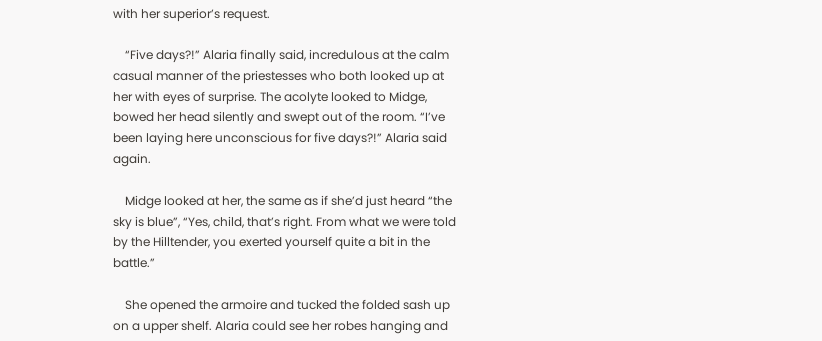with her superior’s request.

    “Five days?!” Alaria finally said, incredulous at the calm casual manner of the priestesses who both looked up at her with eyes of surprise. The acolyte looked to Midge, bowed her head silently and swept out of the room. “I’ve been laying here unconscious for five days?!” Alaria said again.

    Midge looked at her, the same as if she’d just heard “the sky is blue”, “Yes, child, that’s right. From what we were told by the Hilltender, you exerted yourself quite a bit in the battle.”

    She opened the armoire and tucked the folded sash up on a upper shelf. Alaria could see her robes hanging and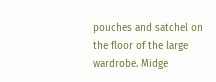pouches and satchel on the floor of the large wardrobe. Midge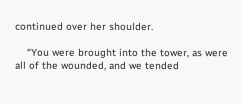continued over her shoulder.

    “You were brought into the tower, as were all of the wounded, and we tended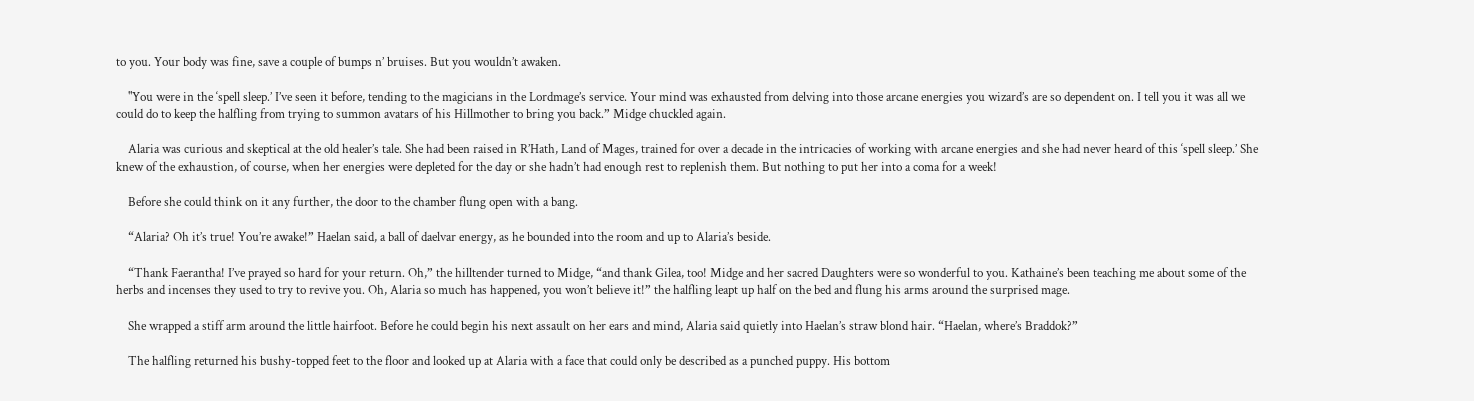to you. Your body was fine, save a couple of bumps n’ bruises. But you wouldn’t awaken.

    "You were in the ‘spell sleep.’ I’ve seen it before, tending to the magicians in the Lordmage’s service. Your mind was exhausted from delving into those arcane energies you wizard’s are so dependent on. I tell you it was all we could do to keep the halfling from trying to summon avatars of his Hillmother to bring you back.” Midge chuckled again.

    Alaria was curious and skeptical at the old healer’s tale. She had been raised in R’Hath, Land of Mages, trained for over a decade in the intricacies of working with arcane energies and she had never heard of this ‘spell sleep.’ She knew of the exhaustion, of course, when her energies were depleted for the day or she hadn’t had enough rest to replenish them. But nothing to put her into a coma for a week!

    Before she could think on it any further, the door to the chamber flung open with a bang.

    “Alaria? Oh it’s true! You’re awake!” Haelan said, a ball of daelvar energy, as he bounded into the room and up to Alaria’s beside.

    “Thank Faerantha! I’ve prayed so hard for your return. Oh,” the hilltender turned to Midge, “and thank Gilea, too! Midge and her sacred Daughters were so wonderful to you. Kathaine’s been teaching me about some of the herbs and incenses they used to try to revive you. Oh, Alaria so much has happened, you won’t believe it!” the halfling leapt up half on the bed and flung his arms around the surprised mage.

    She wrapped a stiff arm around the little hairfoot. Before he could begin his next assault on her ears and mind, Alaria said quietly into Haelan’s straw blond hair. “Haelan, where’s Braddok?”

    The halfling returned his bushy-topped feet to the floor and looked up at Alaria with a face that could only be described as a punched puppy. His bottom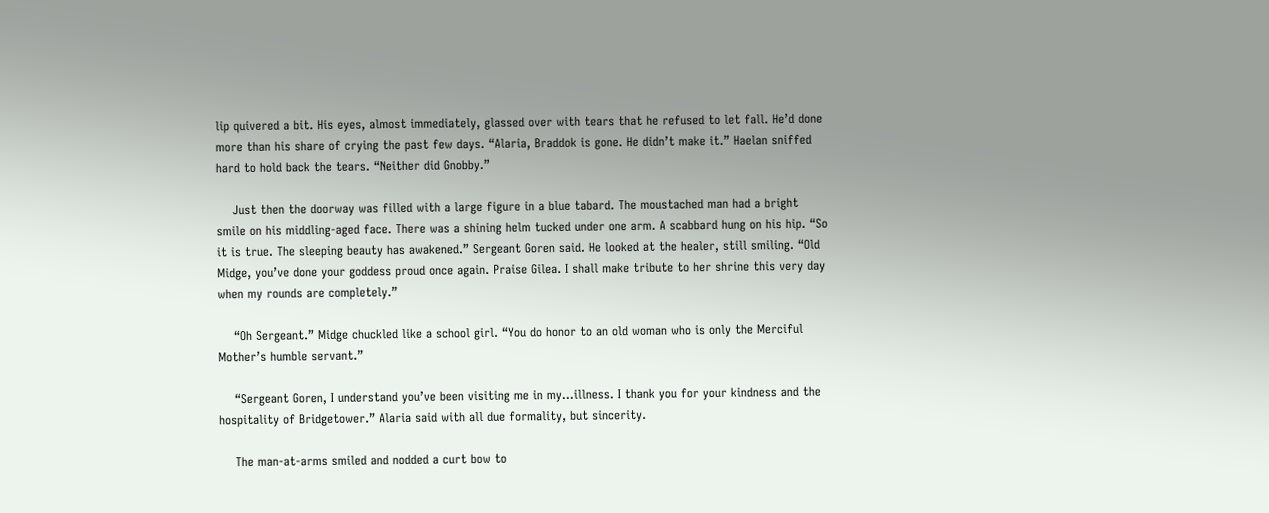lip quivered a bit. His eyes, almost immediately, glassed over with tears that he refused to let fall. He’d done more than his share of crying the past few days. “Alaria, Braddok is gone. He didn’t make it.” Haelan sniffed hard to hold back the tears. “Neither did Gnobby.”

    Just then the doorway was filled with a large figure in a blue tabard. The moustached man had a bright smile on his middling-aged face. There was a shining helm tucked under one arm. A scabbard hung on his hip. “So it is true. The sleeping beauty has awakened.” Sergeant Goren said. He looked at the healer, still smiling. “Old Midge, you’ve done your goddess proud once again. Praise Gilea. I shall make tribute to her shrine this very day when my rounds are completely.”

    “Oh Sergeant.” Midge chuckled like a school girl. “You do honor to an old woman who is only the Merciful Mother’s humble servant.”

    “Sergeant Goren, I understand you’ve been visiting me in my…illness. I thank you for your kindness and the hospitality of Bridgetower.” Alaria said with all due formality, but sincerity.

    The man-at-arms smiled and nodded a curt bow to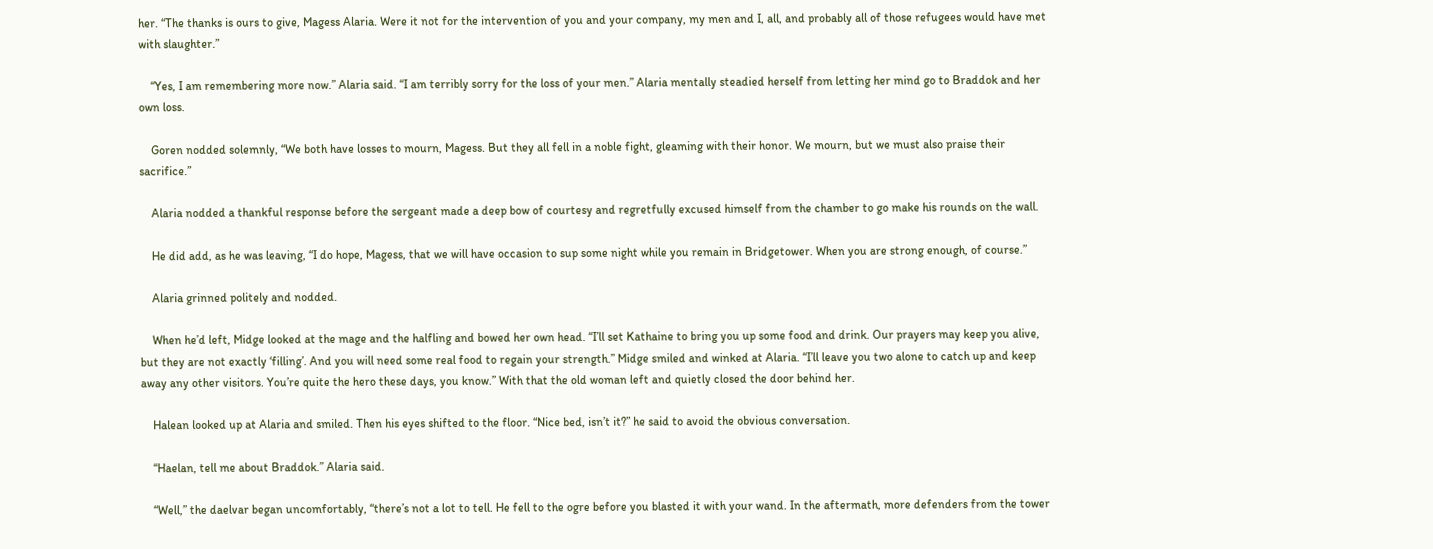her. “The thanks is ours to give, Magess Alaria. Were it not for the intervention of you and your company, my men and I, all, and probably all of those refugees would have met with slaughter.”

    “Yes, I am remembering more now.” Alaria said. “I am terribly sorry for the loss of your men.” Alaria mentally steadied herself from letting her mind go to Braddok and her own loss.

    Goren nodded solemnly, “We both have losses to mourn, Magess. But they all fell in a noble fight, gleaming with their honor. We mourn, but we must also praise their sacrifice.”

    Alaria nodded a thankful response before the sergeant made a deep bow of courtesy and regretfully excused himself from the chamber to go make his rounds on the wall.

    He did add, as he was leaving, “I do hope, Magess, that we will have occasion to sup some night while you remain in Bridgetower. When you are strong enough, of course.”

    Alaria grinned politely and nodded.

    When he’d left, Midge looked at the mage and the halfling and bowed her own head. “I’ll set Kathaine to bring you up some food and drink. Our prayers may keep you alive, but they are not exactly ‘filling’. And you will need some real food to regain your strength.” Midge smiled and winked at Alaria. “I’ll leave you two alone to catch up and keep away any other visitors. You’re quite the hero these days, you know.” With that the old woman left and quietly closed the door behind her.

    Halean looked up at Alaria and smiled. Then his eyes shifted to the floor. “Nice bed, isn’t it?” he said to avoid the obvious conversation.

    “Haelan, tell me about Braddok.” Alaria said.

    “Well,” the daelvar began uncomfortably, “there’s not a lot to tell. He fell to the ogre before you blasted it with your wand. In the aftermath, more defenders from the tower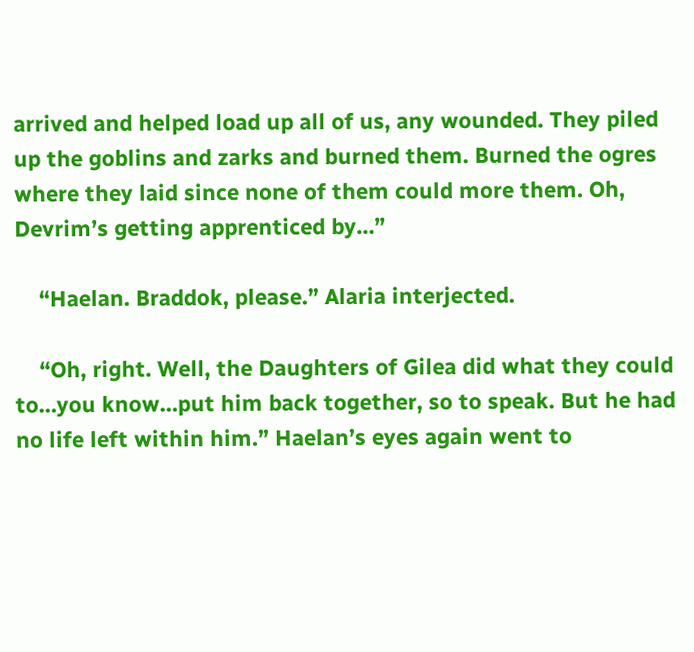arrived and helped load up all of us, any wounded. They piled up the goblins and zarks and burned them. Burned the ogres where they laid since none of them could more them. Oh, Devrim’s getting apprenticed by…”

    “Haelan. Braddok, please.” Alaria interjected.

    “Oh, right. Well, the Daughters of Gilea did what they could to…you know…put him back together, so to speak. But he had no life left within him.” Haelan’s eyes again went to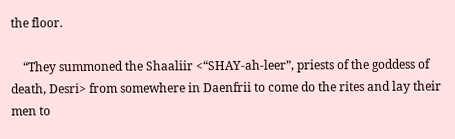the floor.

    “They summoned the Shaaliir <“SHAY-ah-leer”, priests of the goddess of death, Desri> from somewhere in Daenfrii to come do the rites and lay their men to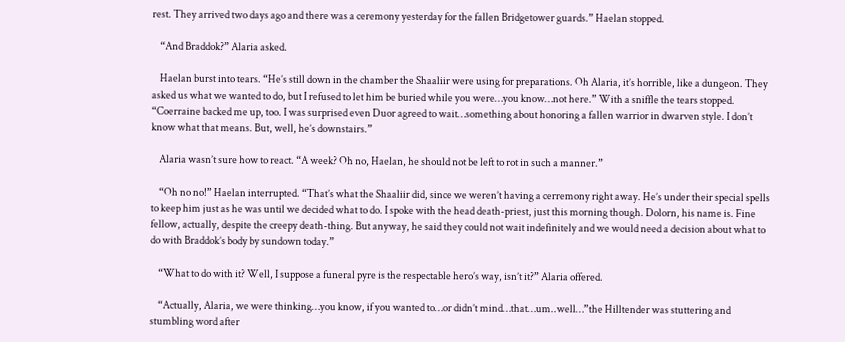rest. They arrived two days ago and there was a ceremony yesterday for the fallen Bridgetower guards.” Haelan stopped.

    “And Braddok?” Alaria asked.

    Haelan burst into tears. “He’s still down in the chamber the Shaaliir were using for preparations. Oh Alaria, it’s horrible, like a dungeon. They asked us what we wanted to do, but I refused to let him be buried while you were…you know…not here.” With a sniffle the tears stopped. “Coerraine backed me up, too. I was surprised even Duor agreed to wait…something about honoring a fallen warrior in dwarven style. I don’t know what that means. But, well, he’s downstairs.”

    Alaria wasn’t sure how to react. “A week? Oh no, Haelan, he should not be left to rot in such a manner.”

    “Oh no no!” Haelan interrupted. “That’s what the Shaaliir did, since we weren’t having a cerremony right away. He’s under their special spells to keep him just as he was until we decided what to do. I spoke with the head death-priest, just this morning though. Dolorn, his name is. Fine fellow, actually, despite the creepy death-thing. But anyway, he said they could not wait indefinitely and we would need a decision about what to do with Braddok’s body by sundown today.”

    “What to do with it? Well, I suppose a funeral pyre is the respectable hero’s way, isn’t it?” Alaria offered.

    “Actually, Alaria, we were thinking…you know, if you wanted to…or didn’t mind…that…um..well…”the Hilltender was stuttering and stumbling word after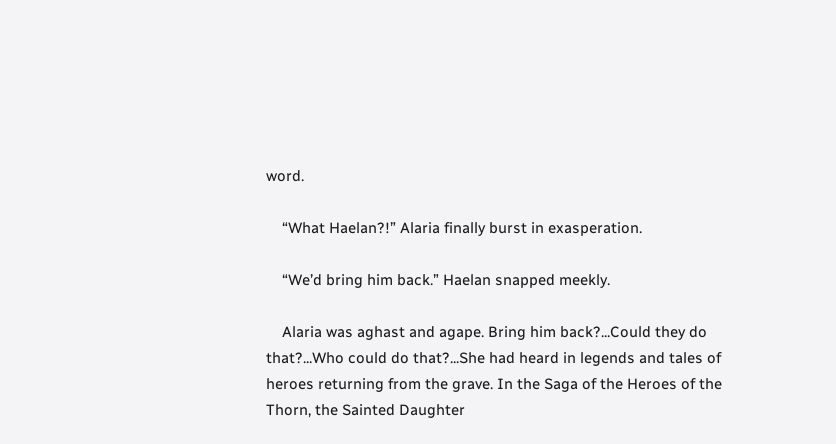word.

    “What Haelan?!” Alaria finally burst in exasperation.

    “We’d bring him back.” Haelan snapped meekly.

    Alaria was aghast and agape. Bring him back?...Could they do that?...Who could do that?...She had heard in legends and tales of heroes returning from the grave. In the Saga of the Heroes of the Thorn, the Sainted Daughter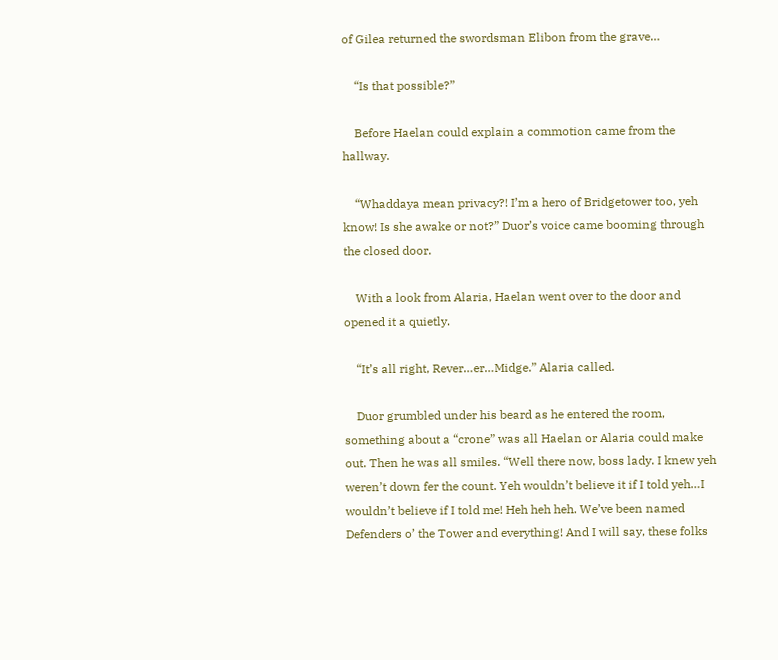of Gilea returned the swordsman Elibon from the grave…

    “Is that possible?”

    Before Haelan could explain a commotion came from the hallway.

    “Whaddaya mean privacy?! I’m a hero of Bridgetower too, yeh know! Is she awake or not?” Duor’s voice came booming through the closed door.

    With a look from Alaria, Haelan went over to the door and opened it a quietly.

    “It’s all right, Rever…er…Midge.” Alaria called.

    Duor grumbled under his beard as he entered the room, something about a “crone” was all Haelan or Alaria could make out. Then he was all smiles. “Well there now, boss lady. I knew yeh weren’t down fer the count. Yeh wouldn’t believe it if I told yeh…I wouldn’t believe if I told me! Heh heh heh. We’ve been named Defenders o’ the Tower and everything! And I will say, these folks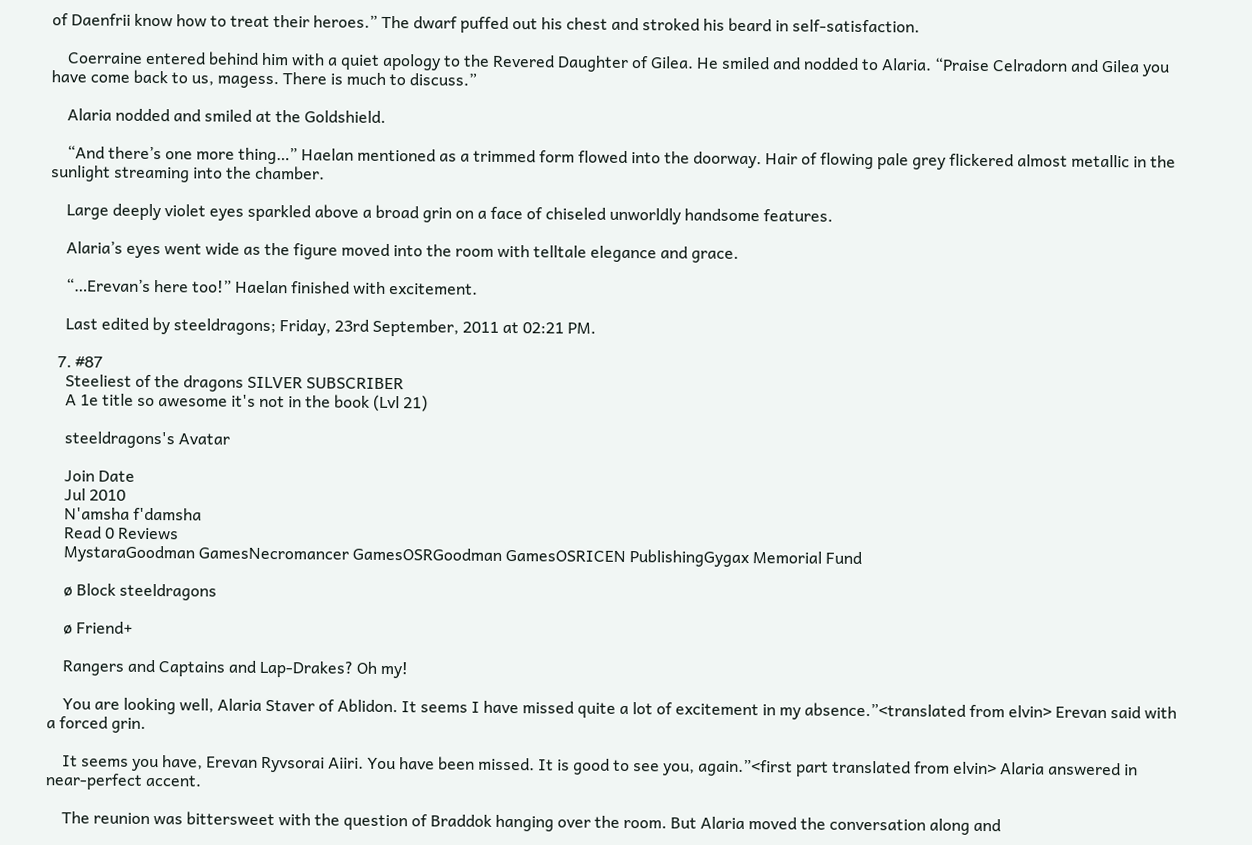of Daenfrii know how to treat their heroes.” The dwarf puffed out his chest and stroked his beard in self-satisfaction.

    Coerraine entered behind him with a quiet apology to the Revered Daughter of Gilea. He smiled and nodded to Alaria. “Praise Celradorn and Gilea you have come back to us, magess. There is much to discuss.”

    Alaria nodded and smiled at the Goldshield.

    “And there’s one more thing…” Haelan mentioned as a trimmed form flowed into the doorway. Hair of flowing pale grey flickered almost metallic in the sunlight streaming into the chamber.

    Large deeply violet eyes sparkled above a broad grin on a face of chiseled unworldly handsome features.

    Alaria’s eyes went wide as the figure moved into the room with telltale elegance and grace.

    “…Erevan’s here too!” Haelan finished with excitement.

    Last edited by steeldragons; Friday, 23rd September, 2011 at 02:21 PM.

  7. #87
    Steeliest of the dragons SILVER SUBSCRIBER
    A 1e title so awesome it's not in the book (Lvl 21)

    steeldragons's Avatar

    Join Date
    Jul 2010
    N'amsha f'damsha
    Read 0 Reviews
    MystaraGoodman GamesNecromancer GamesOSRGoodman GamesOSRICEN PublishingGygax Memorial Fund

    ø Block steeldragons

    ø Friend+

    Rangers and Captains and Lap-Drakes? Oh my!

    You are looking well, Alaria Staver of Ablidon. It seems I have missed quite a lot of excitement in my absence.”<translated from elvin> Erevan said with a forced grin.

    It seems you have, Erevan Ryvsorai Aiiri. You have been missed. It is good to see you, again.”<first part translated from elvin> Alaria answered in near-perfect accent.

    The reunion was bittersweet with the question of Braddok hanging over the room. But Alaria moved the conversation along and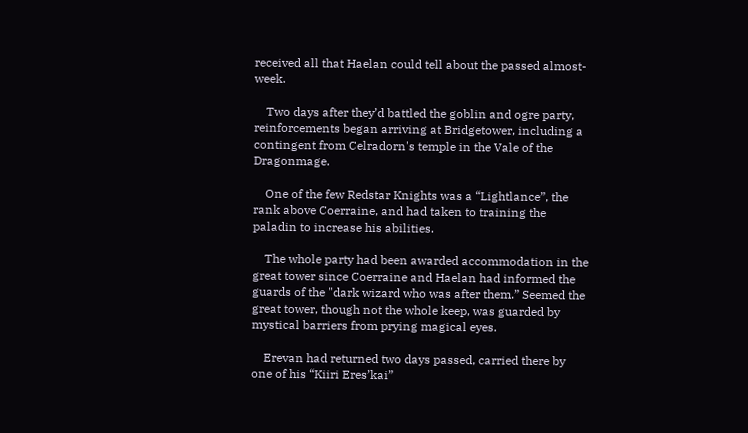received all that Haelan could tell about the passed almost-week.

    Two days after they’d battled the goblin and ogre party, reinforcements began arriving at Bridgetower, including a contingent from Celradorn's temple in the Vale of the Dragonmage.

    One of the few Redstar Knights was a “Lightlance”, the rank above Coerraine, and had taken to training the paladin to increase his abilities.

    The whole party had been awarded accommodation in the great tower since Coerraine and Haelan had informed the guards of the "dark wizard who was after them.” Seemed the great tower, though not the whole keep, was guarded by mystical barriers from prying magical eyes.

    Erevan had returned two days passed, carried there by one of his “Kiiri Eres’kai”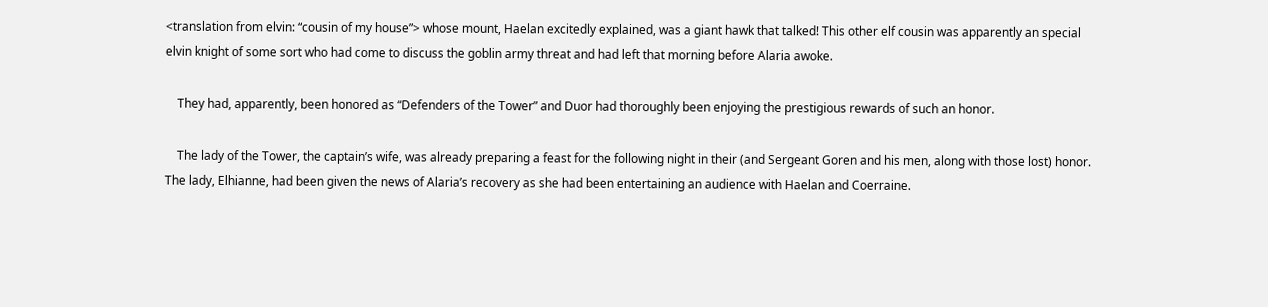<translation from elvin: “cousin of my house”> whose mount, Haelan excitedly explained, was a giant hawk that talked! This other elf cousin was apparently an special elvin knight of some sort who had come to discuss the goblin army threat and had left that morning before Alaria awoke.

    They had, apparently, been honored as “Defenders of the Tower” and Duor had thoroughly been enjoying the prestigious rewards of such an honor.

    The lady of the Tower, the captain’s wife, was already preparing a feast for the following night in their (and Sergeant Goren and his men, along with those lost) honor. The lady, Elhianne, had been given the news of Alaria’s recovery as she had been entertaining an audience with Haelan and Coerraine.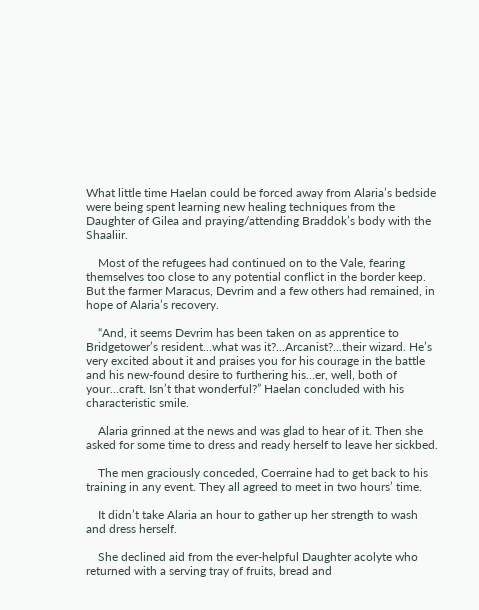What little time Haelan could be forced away from Alaria’s bedside were being spent learning new healing techniques from the Daughter of Gilea and praying/attending Braddok’s body with the Shaaliir.

    Most of the refugees had continued on to the Vale, fearing themselves too close to any potential conflict in the border keep. But the farmer Maracus, Devrim and a few others had remained, in hope of Alaria’s recovery.

    “And, it seems Devrim has been taken on as apprentice to Bridgetower’s resident…what was it?...Arcanist?...their wizard. He’s very excited about it and praises you for his courage in the battle and his new-found desire to furthering his…er, well, both of your…craft. Isn’t that wonderful?” Haelan concluded with his characteristic smile.

    Alaria grinned at the news and was glad to hear of it. Then she asked for some time to dress and ready herself to leave her sickbed.

    The men graciously conceded, Coerraine had to get back to his training in any event. They all agreed to meet in two hours’ time.

    It didn’t take Alaria an hour to gather up her strength to wash and dress herself.

    She declined aid from the ever-helpful Daughter acolyte who returned with a serving tray of fruits, bread and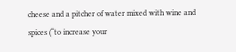cheese and a pitcher of water mixed with wine and spices (“to increase your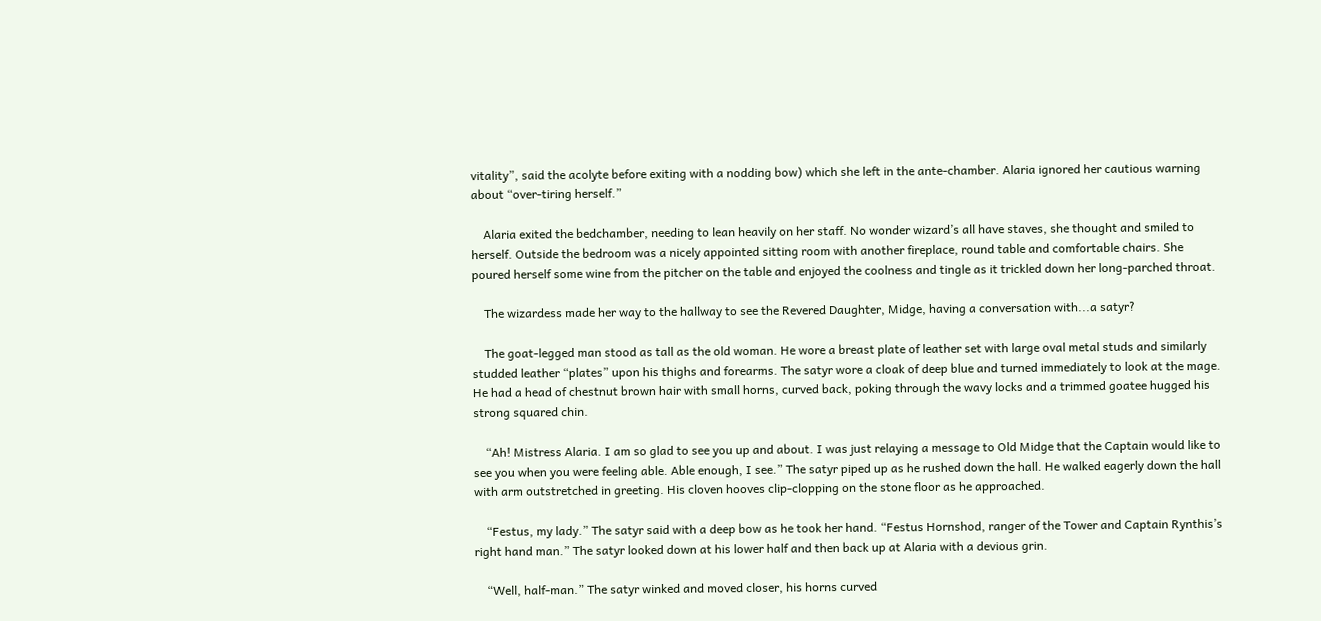vitality”, said the acolyte before exiting with a nodding bow) which she left in the ante-chamber. Alaria ignored her cautious warning about “over-tiring herself.”

    Alaria exited the bedchamber, needing to lean heavily on her staff. No wonder wizard’s all have staves, she thought and smiled to herself. Outside the bedroom was a nicely appointed sitting room with another fireplace, round table and comfortable chairs. She poured herself some wine from the pitcher on the table and enjoyed the coolness and tingle as it trickled down her long-parched throat.

    The wizardess made her way to the hallway to see the Revered Daughter, Midge, having a conversation with...a satyr?

    The goat-legged man stood as tall as the old woman. He wore a breast plate of leather set with large oval metal studs and similarly studded leather “plates” upon his thighs and forearms. The satyr wore a cloak of deep blue and turned immediately to look at the mage. He had a head of chestnut brown hair with small horns, curved back, poking through the wavy locks and a trimmed goatee hugged his strong squared chin.

    “Ah! Mistress Alaria. I am so glad to see you up and about. I was just relaying a message to Old Midge that the Captain would like to see you when you were feeling able. Able enough, I see.” The satyr piped up as he rushed down the hall. He walked eagerly down the hall with arm outstretched in greeting. His cloven hooves clip-clopping on the stone floor as he approached.

    “Festus, my lady.” The satyr said with a deep bow as he took her hand. “Festus Hornshod, ranger of the Tower and Captain Rynthis’s right hand man.” The satyr looked down at his lower half and then back up at Alaria with a devious grin.

    “Well, half-man.” The satyr winked and moved closer, his horns curved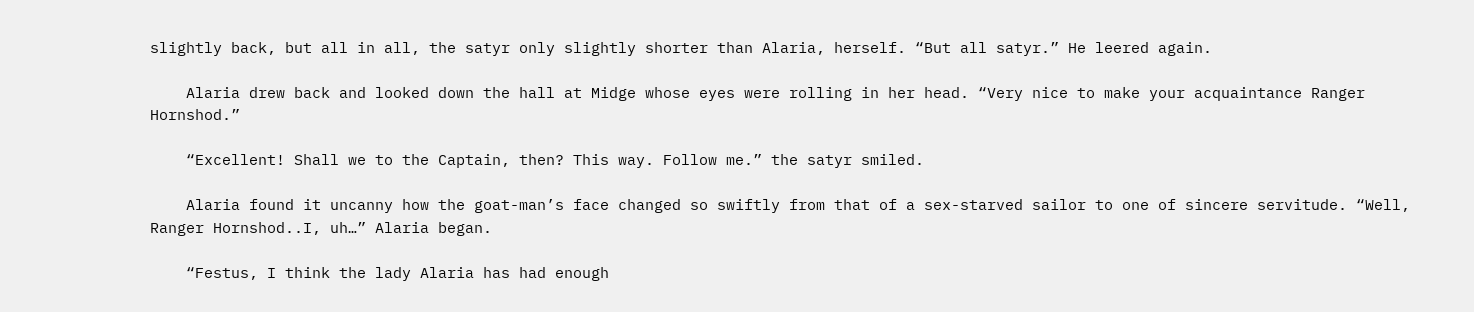slightly back, but all in all, the satyr only slightly shorter than Alaria, herself. “But all satyr.” He leered again.

    Alaria drew back and looked down the hall at Midge whose eyes were rolling in her head. “Very nice to make your acquaintance Ranger Hornshod.”

    “Excellent! Shall we to the Captain, then? This way. Follow me.” the satyr smiled.

    Alaria found it uncanny how the goat-man’s face changed so swiftly from that of a sex-starved sailor to one of sincere servitude. “Well, Ranger Hornshod..I, uh…” Alaria began.

    “Festus, I think the lady Alaria has had enough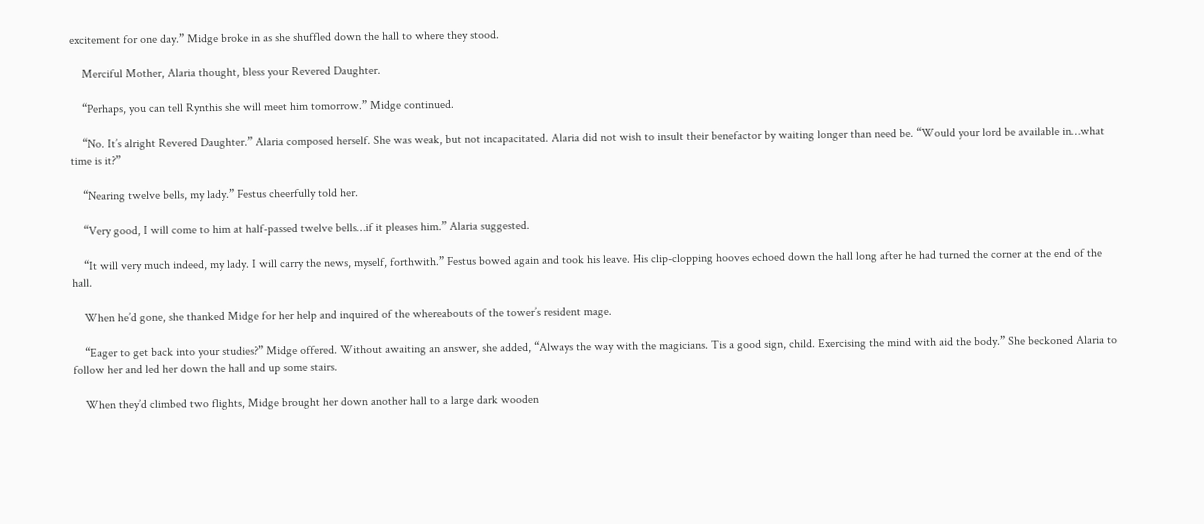excitement for one day.” Midge broke in as she shuffled down the hall to where they stood.

    Merciful Mother, Alaria thought, bless your Revered Daughter.

    “Perhaps, you can tell Rynthis she will meet him tomorrow.” Midge continued.

    “No. It’s alright Revered Daughter.” Alaria composed herself. She was weak, but not incapacitated. Alaria did not wish to insult their benefactor by waiting longer than need be. “Would your lord be available in…what time is it?”

    “Nearing twelve bells, my lady.” Festus cheerfully told her.

    “Very good, I will come to him at half-passed twelve bells…if it pleases him.” Alaria suggested.

    “It will very much indeed, my lady. I will carry the news, myself, forthwith.” Festus bowed again and took his leave. His clip-clopping hooves echoed down the hall long after he had turned the corner at the end of the hall.

    When he’d gone, she thanked Midge for her help and inquired of the whereabouts of the tower’s resident mage.

    “Eager to get back into your studies?” Midge offered. Without awaiting an answer, she added, “Always the way with the magicians. Tis a good sign, child. Exercising the mind with aid the body.” She beckoned Alaria to follow her and led her down the hall and up some stairs.

    When they’d climbed two flights, Midge brought her down another hall to a large dark wooden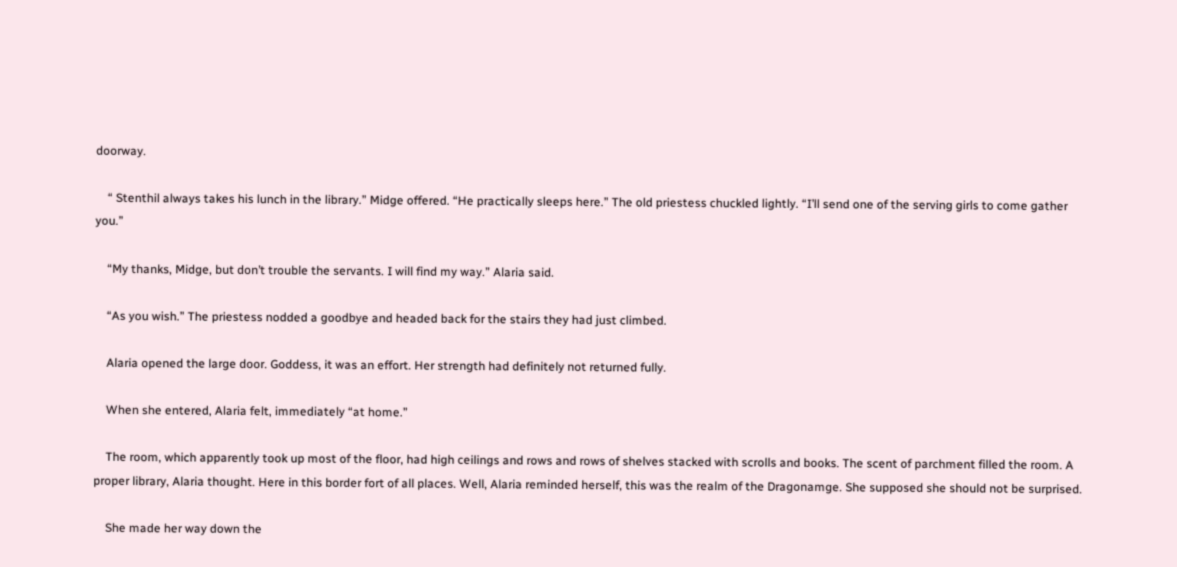doorway.

    “ Stenthil always takes his lunch in the library.” Midge offered. “He practically sleeps here.” The old priestess chuckled lightly. “I’ll send one of the serving girls to come gather you.”

    “My thanks, Midge, but don’t trouble the servants. I will find my way.” Alaria said.

    “As you wish.” The priestess nodded a goodbye and headed back for the stairs they had just climbed.

    Alaria opened the large door. Goddess, it was an effort. Her strength had definitely not returned fully.

    When she entered, Alaria felt, immediately “at home.”

    The room, which apparently took up most of the floor, had high ceilings and rows and rows of shelves stacked with scrolls and books. The scent of parchment filled the room. A proper library, Alaria thought. Here in this border fort of all places. Well, Alaria reminded herself, this was the realm of the Dragonamge. She supposed she should not be surprised.

    She made her way down the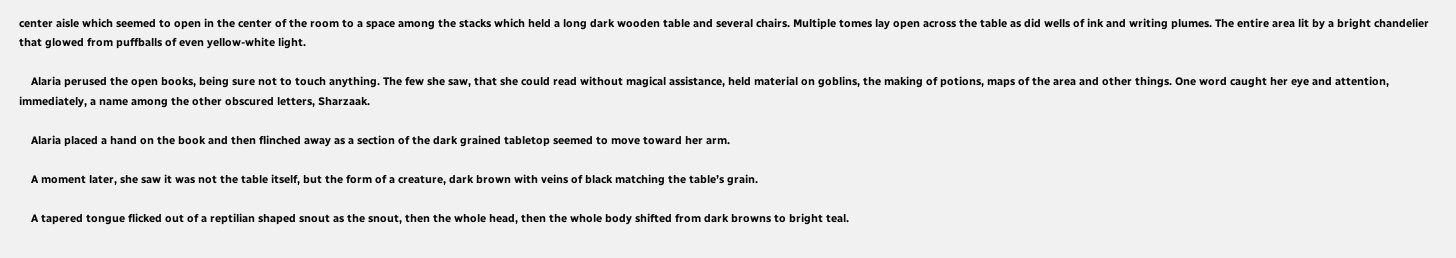center aisle which seemed to open in the center of the room to a space among the stacks which held a long dark wooden table and several chairs. Multiple tomes lay open across the table as did wells of ink and writing plumes. The entire area lit by a bright chandelier that glowed from puffballs of even yellow-white light.

    Alaria perused the open books, being sure not to touch anything. The few she saw, that she could read without magical assistance, held material on goblins, the making of potions, maps of the area and other things. One word caught her eye and attention, immediately, a name among the other obscured letters, Sharzaak.

    Alaria placed a hand on the book and then flinched away as a section of the dark grained tabletop seemed to move toward her arm.

    A moment later, she saw it was not the table itself, but the form of a creature, dark brown with veins of black matching the table’s grain.

    A tapered tongue flicked out of a reptilian shaped snout as the snout, then the whole head, then the whole body shifted from dark browns to bright teal.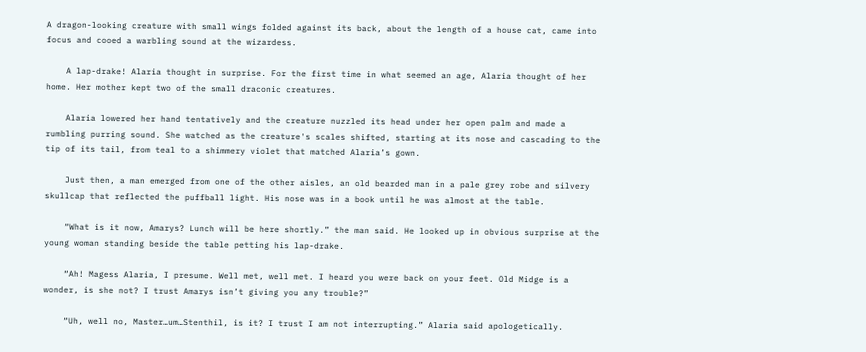A dragon-looking creature with small wings folded against its back, about the length of a house cat, came into focus and cooed a warbling sound at the wizardess.

    A lap-drake! Alaria thought in surprise. For the first time in what seemed an age, Alaria thought of her home. Her mother kept two of the small draconic creatures.

    Alaria lowered her hand tentatively and the creature nuzzled its head under her open palm and made a rumbling purring sound. She watched as the creature's scales shifted, starting at its nose and cascading to the tip of its tail, from teal to a shimmery violet that matched Alaria’s gown.

    Just then, a man emerged from one of the other aisles, an old bearded man in a pale grey robe and silvery skullcap that reflected the puffball light. His nose was in a book until he was almost at the table.

    “What is it now, Amarys? Lunch will be here shortly.” the man said. He looked up in obvious surprise at the young woman standing beside the table petting his lap-drake.

    “Ah! Magess Alaria, I presume. Well met, well met. I heard you were back on your feet. Old Midge is a wonder, is she not? I trust Amarys isn’t giving you any trouble?”

    “Uh, well no, Master…um…Stenthil, is it? I trust I am not interrupting.” Alaria said apologetically.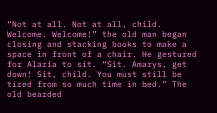“Not at all. Not at all, child. Welcome. Welcome!” the old man began closing and stacking books to make a space in front of a chair. He gestured for Alaria to sit. “Sit. Amarys, get down! Sit, child. You must still be tired from so much time in bed.” The old bearded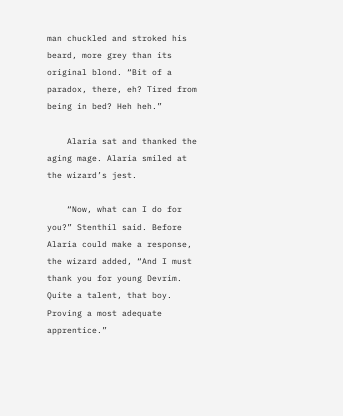man chuckled and stroked his beard, more grey than its original blond. “Bit of a paradox, there, eh? Tired from being in bed? Heh heh.”

    Alaria sat and thanked the aging mage. Alaria smiled at the wizard’s jest.

    “Now, what can I do for you?” Stenthil said. Before Alaria could make a response, the wizard added, “And I must thank you for young Devrim. Quite a talent, that boy. Proving a most adequate apprentice.”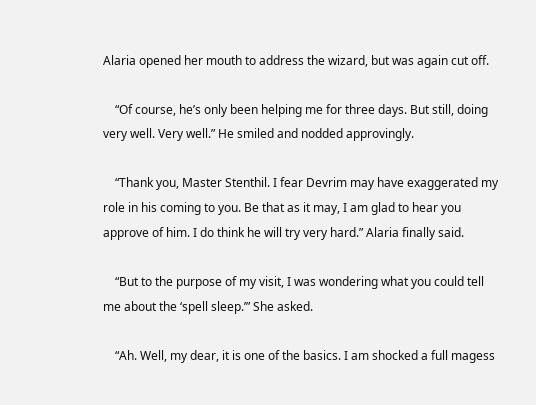Alaria opened her mouth to address the wizard, but was again cut off.

    “Of course, he’s only been helping me for three days. But still, doing very well. Very well.” He smiled and nodded approvingly.

    “Thank you, Master Stenthil. I fear Devrim may have exaggerated my role in his coming to you. Be that as it may, I am glad to hear you approve of him. I do think he will try very hard.” Alaria finally said.

    “But to the purpose of my visit, I was wondering what you could tell me about the ‘spell sleep.’” She asked.

    “Ah. Well, my dear, it is one of the basics. I am shocked a full magess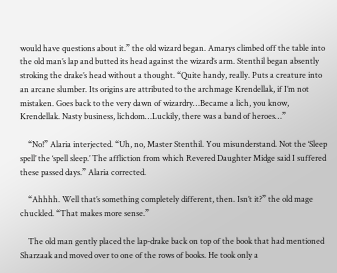would have questions about it.” the old wizard began. Amarys climbed off the table into the old man’s lap and butted its head against the wizard’s arm. Stenthil began absently stroking the drake’s head without a thought. “Quite handy, really. Puts a creature into an arcane slumber. Its origins are attributed to the archmage Krendellak, if I’m not mistaken. Goes back to the very dawn of wizardry…Became a lich, you know, Krendellak. Nasty business, lichdom…Luckily, there was a band of heroes…”

    “No!” Alaria interjected. “Uh, no, Master Stenthil. You misunderstand. Not the ‘Sleep spell’ the ‘spell sleep.’ The affliction from which Revered Daughter Midge said I suffered these passed days.” Alaria corrected.

    “Ahhhh. Well that’s something completely different, then. Isn’t it?” the old mage chuckled. “That makes more sense.”

    The old man gently placed the lap-drake back on top of the book that had mentioned Sharzaak and moved over to one of the rows of books. He took only a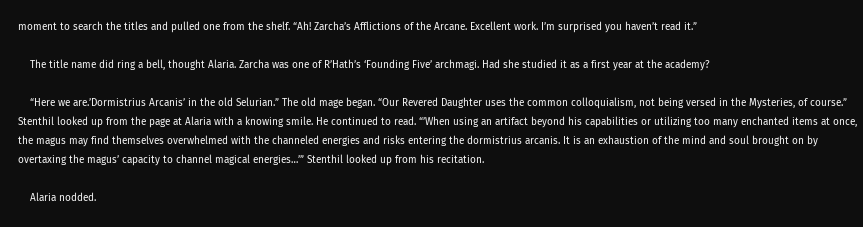moment to search the titles and pulled one from the shelf. “Ah! Zarcha’s Afflictions of the Arcane. Excellent work. I’m surprised you haven’t read it.”

    The title name did ring a bell, thought Alaria. Zarcha was one of R’Hath’s ‘Founding Five’ archmagi. Had she studied it as a first year at the academy?

    “Here we are.’Dormistrius Arcanis’ in the old Selurian.” The old mage began. “Our Revered Daughter uses the common colloquialism, not being versed in the Mysteries, of course.” Stenthil looked up from the page at Alaria with a knowing smile. He continued to read. “’When using an artifact beyond his capabilities or utilizing too many enchanted items at once, the magus may find themselves overwhelmed with the channeled energies and risks entering the dormistrius arcanis. It is an exhaustion of the mind and soul brought on by overtaxing the magus’ capacity to channel magical energies…’” Stenthil looked up from his recitation.

    Alaria nodded.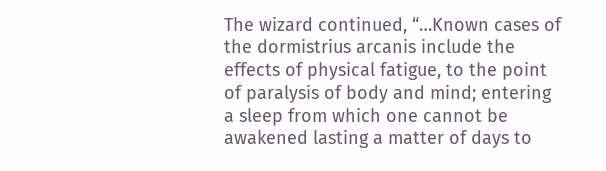The wizard continued, “…Known cases of the dormistrius arcanis include the effects of physical fatigue, to the point of paralysis of body and mind; entering a sleep from which one cannot be awakened lasting a matter of days to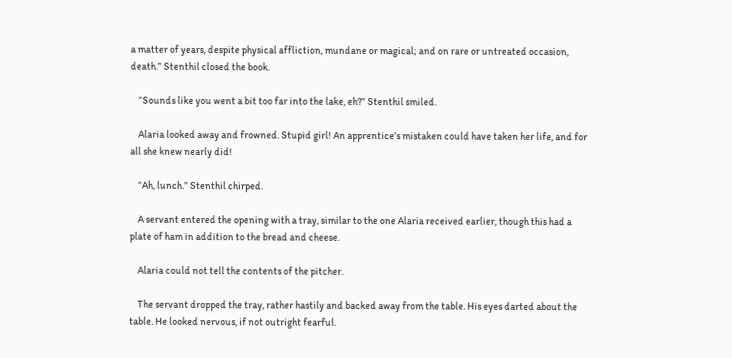a matter of years, despite physical affliction, mundane or magical; and on rare or untreated occasion, death.” Stenthil closed the book.

    “Sounds like you went a bit too far into the lake, eh?” Stenthil smiled.

    Alaria looked away and frowned. Stupid girl! An apprentice’s mistaken could have taken her life, and for all she knew nearly did!

    “Ah, lunch.” Stenthil chirped.

    A servant entered the opening with a tray, similar to the one Alaria received earlier, though this had a plate of ham in addition to the bread and cheese.

    Alaria could not tell the contents of the pitcher.

    The servant dropped the tray, rather hastily and backed away from the table. His eyes darted about the table. He looked nervous, if not outright fearful.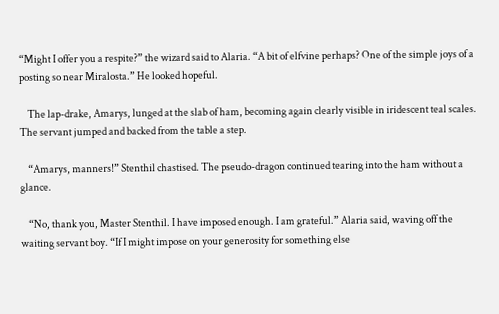“Might I offer you a respite?” the wizard said to Alaria. “A bit of elfvine perhaps? One of the simple joys of a posting so near Miralosta.” He looked hopeful.

    The lap-drake, Amarys, lunged at the slab of ham, becoming again clearly visible in iridescent teal scales. The servant jumped and backed from the table a step.

    “Amarys, manners!” Stenthil chastised. The pseudo-dragon continued tearing into the ham without a glance.

    “No, thank you, Master Stenthil. I have imposed enough. I am grateful.” Alaria said, waving off the waiting servant boy. “If I might impose on your generosity for something else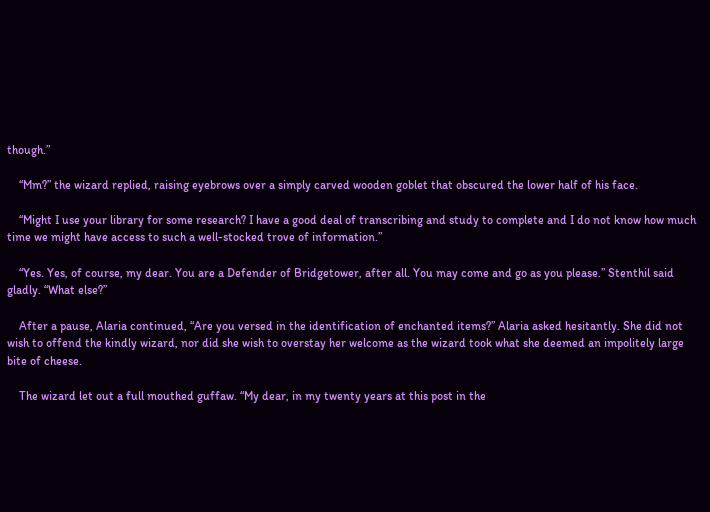though.”

    “Mm?” the wizard replied, raising eyebrows over a simply carved wooden goblet that obscured the lower half of his face.

    “Might I use your library for some research? I have a good deal of transcribing and study to complete and I do not know how much time we might have access to such a well-stocked trove of information.”

    “Yes. Yes, of course, my dear. You are a Defender of Bridgetower, after all. You may come and go as you please.” Stenthil said gladly. “What else?”

    After a pause, Alaria continued, “Are you versed in the identification of enchanted items?” Alaria asked hesitantly. She did not wish to offend the kindly wizard, nor did she wish to overstay her welcome as the wizard took what she deemed an impolitely large bite of cheese.

    The wizard let out a full mouthed guffaw. “My dear, in my twenty years at this post in the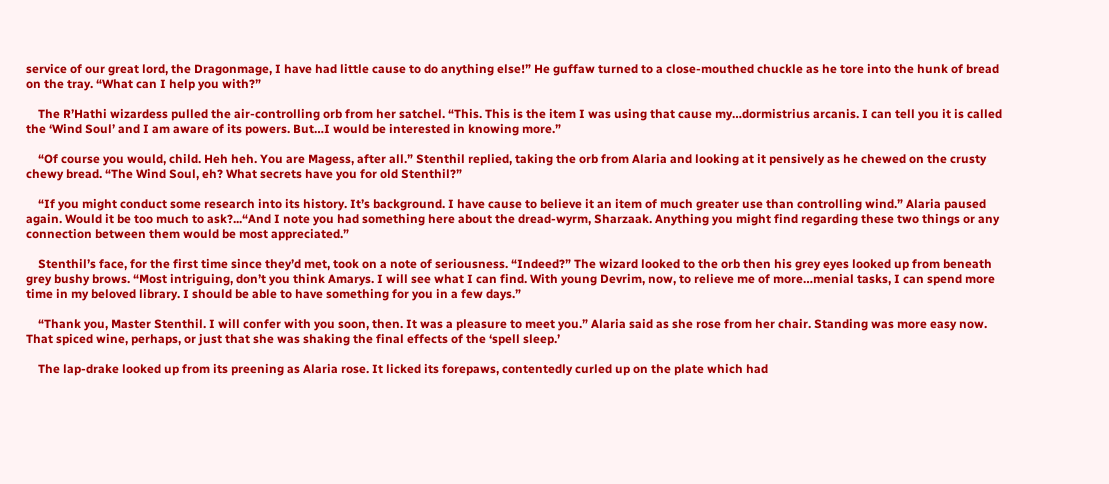service of our great lord, the Dragonmage, I have had little cause to do anything else!” He guffaw turned to a close-mouthed chuckle as he tore into the hunk of bread on the tray. “What can I help you with?”

    The R’Hathi wizardess pulled the air-controlling orb from her satchel. “This. This is the item I was using that cause my…dormistrius arcanis. I can tell you it is called the ‘Wind Soul’ and I am aware of its powers. But…I would be interested in knowing more.”

    “Of course you would, child. Heh heh. You are Magess, after all.” Stenthil replied, taking the orb from Alaria and looking at it pensively as he chewed on the crusty chewy bread. “The Wind Soul, eh? What secrets have you for old Stenthil?”

    “If you might conduct some research into its history. It’s background. I have cause to believe it an item of much greater use than controlling wind.” Alaria paused again. Would it be too much to ask?...“And I note you had something here about the dread-wyrm, Sharzaak. Anything you might find regarding these two things or any connection between them would be most appreciated.”

    Stenthil’s face, for the first time since they’d met, took on a note of seriousness. “Indeed?” The wizard looked to the orb then his grey eyes looked up from beneath grey bushy brows. “Most intriguing, don’t you think Amarys. I will see what I can find. With young Devrim, now, to relieve me of more…menial tasks, I can spend more time in my beloved library. I should be able to have something for you in a few days.”

    “Thank you, Master Stenthil. I will confer with you soon, then. It was a pleasure to meet you.” Alaria said as she rose from her chair. Standing was more easy now. That spiced wine, perhaps, or just that she was shaking the final effects of the ‘spell sleep.’

    The lap-drake looked up from its preening as Alaria rose. It licked its forepaws, contentedly curled up on the plate which had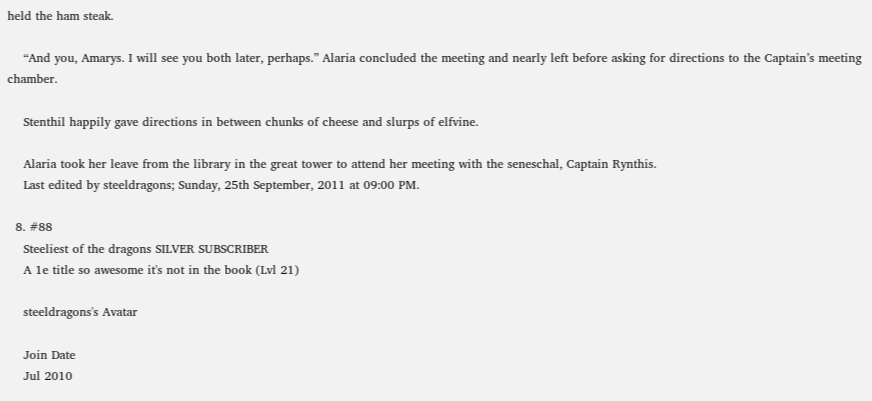held the ham steak.

    “And you, Amarys. I will see you both later, perhaps.” Alaria concluded the meeting and nearly left before asking for directions to the Captain’s meeting chamber.

    Stenthil happily gave directions in between chunks of cheese and slurps of elfvine.

    Alaria took her leave from the library in the great tower to attend her meeting with the seneschal, Captain Rynthis.
    Last edited by steeldragons; Sunday, 25th September, 2011 at 09:00 PM.

  8. #88
    Steeliest of the dragons SILVER SUBSCRIBER
    A 1e title so awesome it's not in the book (Lvl 21)

    steeldragons's Avatar

    Join Date
    Jul 2010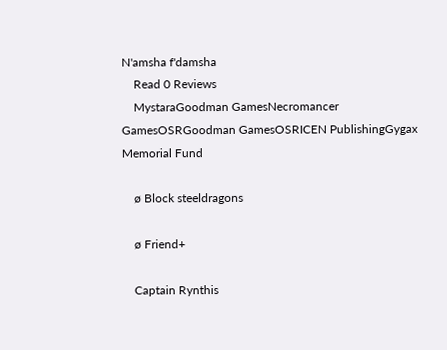N'amsha f'damsha
    Read 0 Reviews
    MystaraGoodman GamesNecromancer GamesOSRGoodman GamesOSRICEN PublishingGygax Memorial Fund

    ø Block steeldragons

    ø Friend+

    Captain Rynthis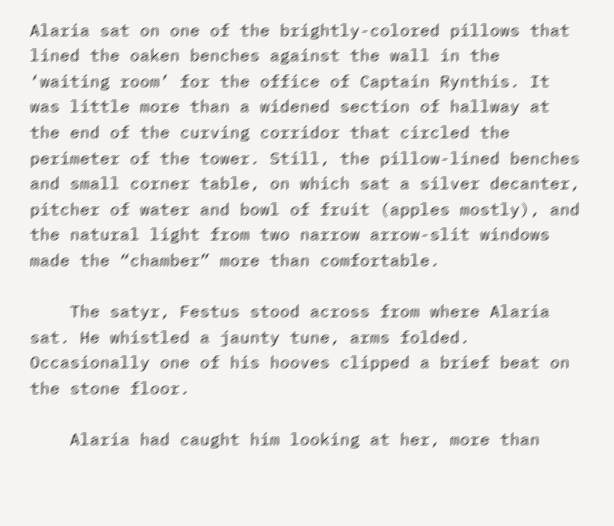Alaria sat on one of the brightly-colored pillows that lined the oaken benches against the wall in the ‘waiting room’ for the office of Captain Rynthis. It was little more than a widened section of hallway at the end of the curving corridor that circled the perimeter of the tower. Still, the pillow-lined benches and small corner table, on which sat a silver decanter, pitcher of water and bowl of fruit (apples mostly), and the natural light from two narrow arrow-slit windows made the “chamber” more than comfortable.

    The satyr, Festus stood across from where Alaria sat. He whistled a jaunty tune, arms folded. Occasionally one of his hooves clipped a brief beat on the stone floor.

    Alaria had caught him looking at her, more than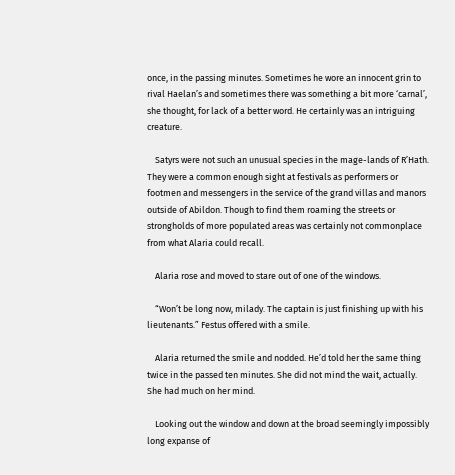once, in the passing minutes. Sometimes he wore an innocent grin to rival Haelan’s and sometimes there was something a bit more ‘carnal’, she thought, for lack of a better word. He certainly was an intriguing creature.

    Satyrs were not such an unusual species in the mage-lands of R’Hath. They were a common enough sight at festivals as performers or footmen and messengers in the service of the grand villas and manors outside of Abildon. Though to find them roaming the streets or strongholds of more populated areas was certainly not commonplace from what Alaria could recall.

    Alaria rose and moved to stare out of one of the windows.

    “Won’t be long now, milady. The captain is just finishing up with his lieutenants.” Festus offered with a smile.

    Alaria returned the smile and nodded. He’d told her the same thing twice in the passed ten minutes. She did not mind the wait, actually. She had much on her mind.

    Looking out the window and down at the broad seemingly impossibly long expanse of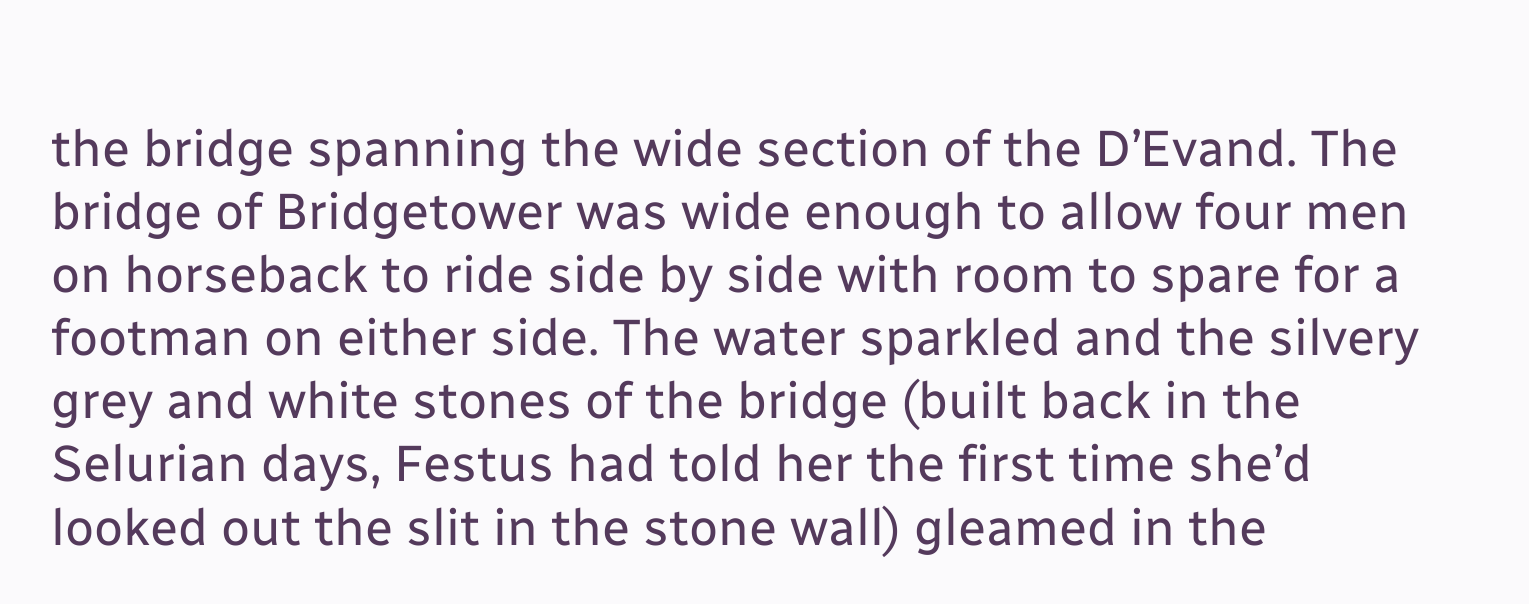the bridge spanning the wide section of the D’Evand. The bridge of Bridgetower was wide enough to allow four men on horseback to ride side by side with room to spare for a footman on either side. The water sparkled and the silvery grey and white stones of the bridge (built back in the Selurian days, Festus had told her the first time she’d looked out the slit in the stone wall) gleamed in the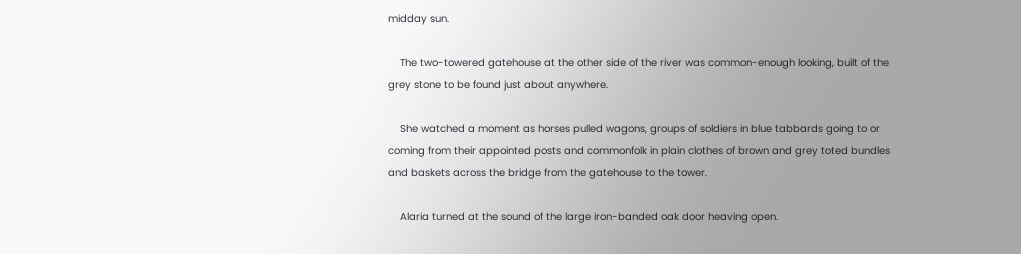midday sun.

    The two-towered gatehouse at the other side of the river was common-enough looking, built of the grey stone to be found just about anywhere.

    She watched a moment as horses pulled wagons, groups of soldiers in blue tabbards going to or coming from their appointed posts and commonfolk in plain clothes of brown and grey toted bundles and baskets across the bridge from the gatehouse to the tower.

    Alaria turned at the sound of the large iron-banded oak door heaving open.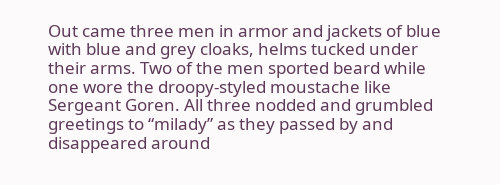Out came three men in armor and jackets of blue with blue and grey cloaks, helms tucked under their arms. Two of the men sported beard while one wore the droopy-styled moustache like Sergeant Goren. All three nodded and grumbled greetings to “milady” as they passed by and disappeared around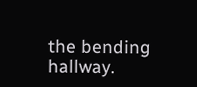the bending hallway.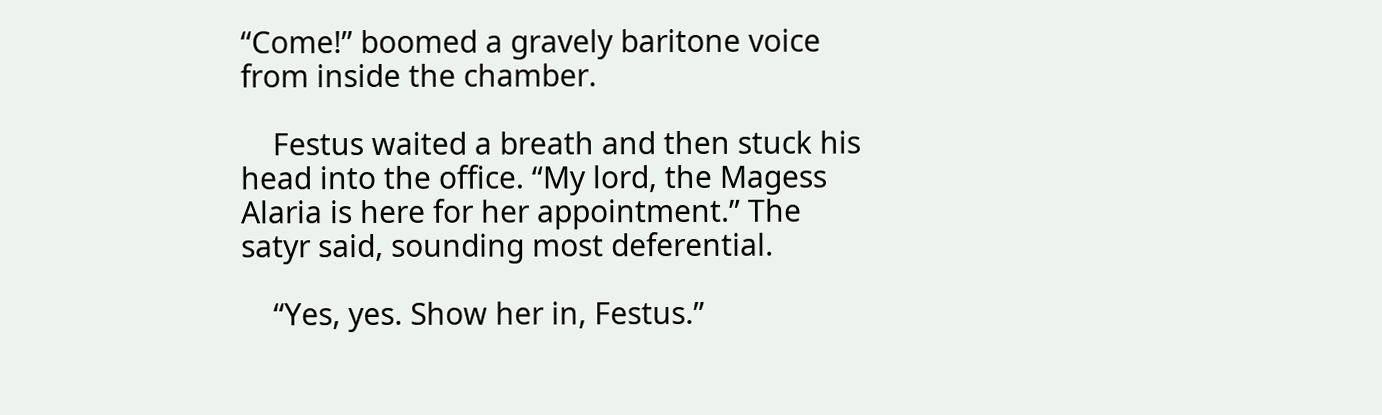“Come!” boomed a gravely baritone voice from inside the chamber.

    Festus waited a breath and then stuck his head into the office. “My lord, the Magess Alaria is here for her appointment.” The satyr said, sounding most deferential.

    “Yes, yes. Show her in, Festus.”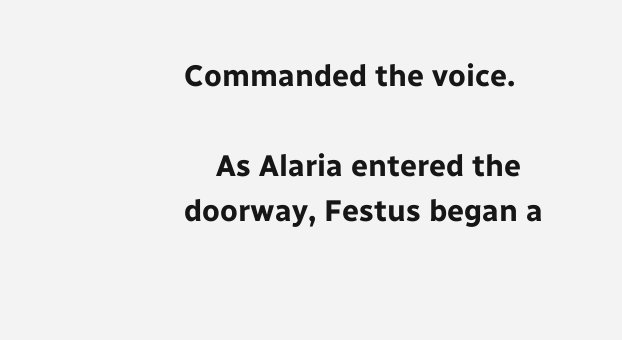Commanded the voice.

    As Alaria entered the doorway, Festus began a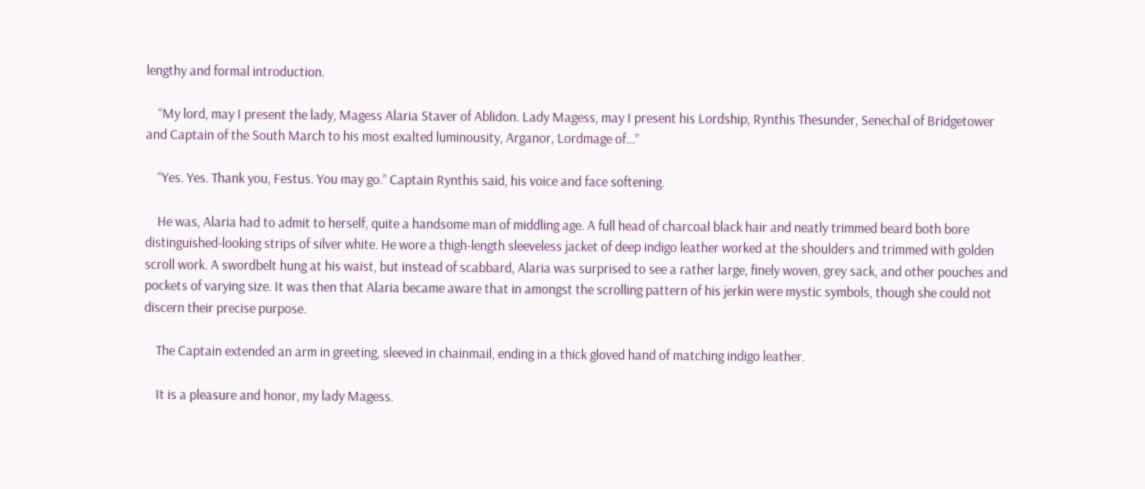lengthy and formal introduction.

    “My lord, may I present the lady, Magess Alaria Staver of Ablidon. Lady Magess, may I present his Lordship, Rynthis Thesunder, Senechal of Bridgetower and Captain of the South March to his most exalted luminousity, Arganor, Lordmage of…”

    “Yes. Yes. Thank you, Festus. You may go.” Captain Rynthis said, his voice and face softening.

    He was, Alaria had to admit to herself, quite a handsome man of middling age. A full head of charcoal black hair and neatly trimmed beard both bore distinguished-looking strips of silver white. He wore a thigh-length sleeveless jacket of deep indigo leather worked at the shoulders and trimmed with golden scroll work. A swordbelt hung at his waist, but instead of scabbard, Alaria was surprised to see a rather large, finely woven, grey sack, and other pouches and pockets of varying size. It was then that Alaria became aware that in amongst the scrolling pattern of his jerkin were mystic symbols, though she could not discern their precise purpose.

    The Captain extended an arm in greeting, sleeved in chainmail, ending in a thick gloved hand of matching indigo leather.

    It is a pleasure and honor, my lady Magess.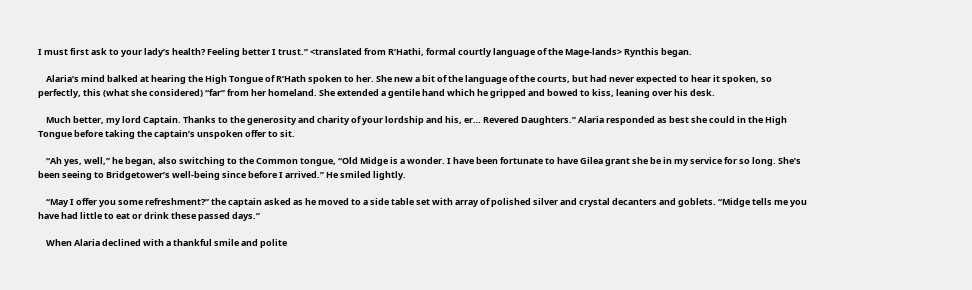I must first ask to your lady’s health? Feeling better I trust.” <translated from R’Hathi, formal courtly language of the Mage-lands> Rynthis began.

    Alaria’s mind balked at hearing the High Tongue of R’Hath spoken to her. She new a bit of the language of the courts, but had never expected to hear it spoken, so perfectly, this (what she considered) “far” from her homeland. She extended a gentile hand which he gripped and bowed to kiss, leaning over his desk.

    Much better, my lord Captain. Thanks to the generosity and charity of your lordship and his, er… Revered Daughters.” Alaria responded as best she could in the High Tongue before taking the captain’s unspoken offer to sit.

    “Ah yes, well,” he began, also switching to the Common tongue, “Old Midge is a wonder. I have been fortunate to have Gilea grant she be in my service for so long. She’s been seeing to Bridgetower’s well-being since before I arrived.” He smiled lightly.

    “May I offer you some refreshment?” the captain asked as he moved to a side table set with array of polished silver and crystal decanters and goblets. “Midge tells me you have had little to eat or drink these passed days.”

    When Alaria declined with a thankful smile and polite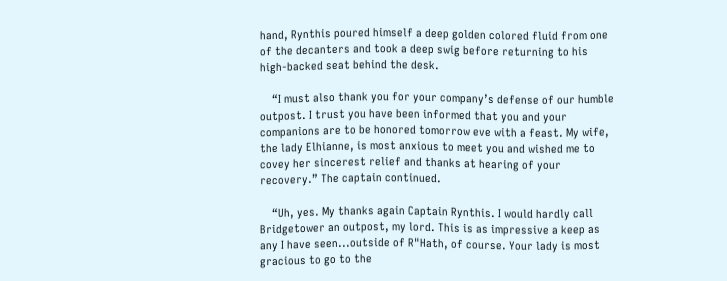hand, Rynthis poured himself a deep golden colored fluid from one of the decanters and took a deep swig before returning to his high-backed seat behind the desk.

    “I must also thank you for your company’s defense of our humble outpost. I trust you have been informed that you and your companions are to be honored tomorrow eve with a feast. My wife, the lady Elhianne, is most anxious to meet you and wished me to covey her sincerest relief and thanks at hearing of your recovery.” The captain continued.

    “Uh, yes. My thanks again Captain Rynthis. I would hardly call Bridgetower an outpost, my lord. This is as impressive a keep as any I have seen...outside of R"Hath, of course. Your lady is most gracious to go to the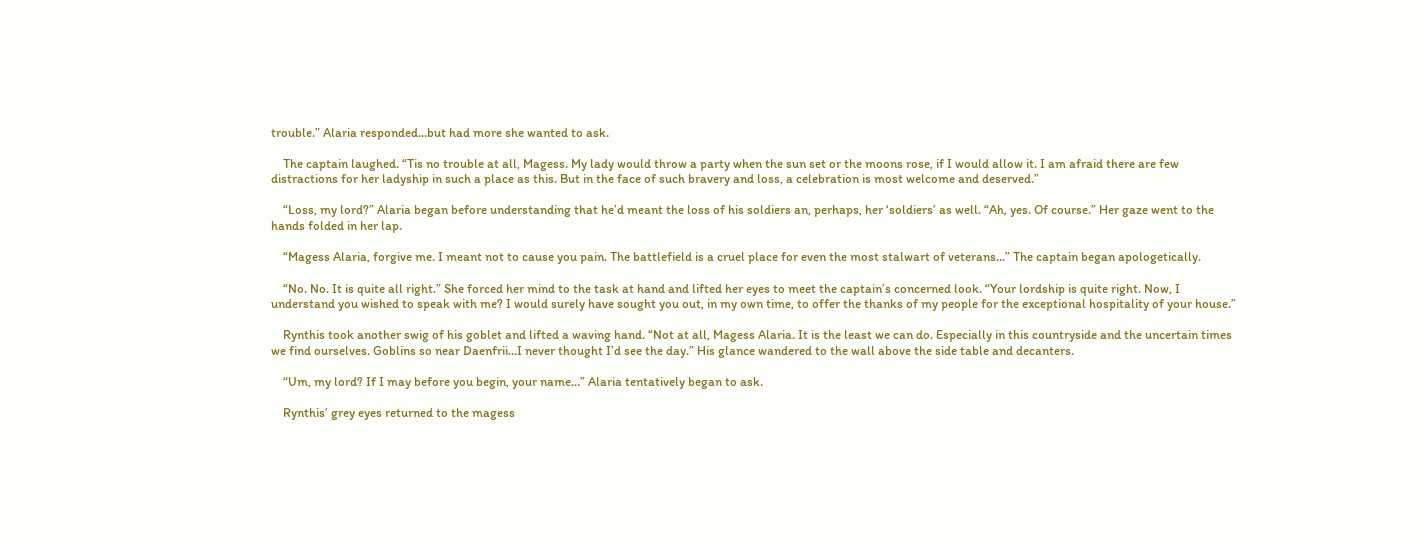trouble.” Alaria responded…but had more she wanted to ask.

    The captain laughed. “Tis no trouble at all, Magess. My lady would throw a party when the sun set or the moons rose, if I would allow it. I am afraid there are few distractions for her ladyship in such a place as this. But in the face of such bravery and loss, a celebration is most welcome and deserved.”

    “Loss, my lord?” Alaria began before understanding that he’d meant the loss of his soldiers an, perhaps, her ‘soldiers’ as well. “Ah, yes. Of course.” Her gaze went to the hands folded in her lap.

    “Magess Alaria, forgive me. I meant not to cause you pain. The battlefield is a cruel place for even the most stalwart of veterans…” The captain began apologetically.

    “No. No. It is quite all right.” She forced her mind to the task at hand and lifted her eyes to meet the captain’s concerned look. “Your lordship is quite right. Now, I understand you wished to speak with me? I would surely have sought you out, in my own time, to offer the thanks of my people for the exceptional hospitality of your house.”

    Rynthis took another swig of his goblet and lifted a waving hand. “Not at all, Magess Alaria. It is the least we can do. Especially in this countryside and the uncertain times we find ourselves. Goblins so near Daenfrii…I never thought I’d see the day.” His glance wandered to the wall above the side table and decanters.

    “Um, my lord? If I may before you begin, your name…” Alaria tentatively began to ask.

    Rynthis’ grey eyes returned to the magess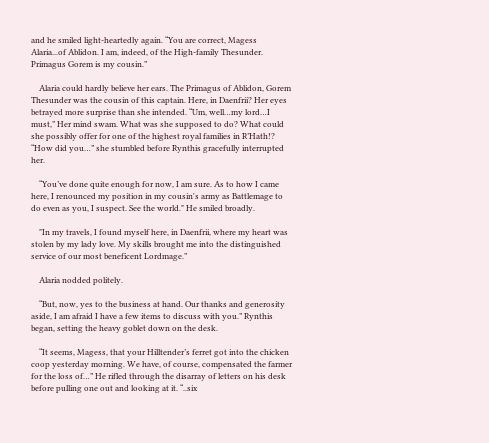and he smiled light-heartedly again. “You are correct, Magess Alaria...of Ablidon. I am, indeed, of the High-family Thesunder. Primagus Gorem is my cousin.”

    Alaria could hardly believe her ears. The Primagus of Ablidon, Gorem Thesunder was the cousin of this captain. Here, in Daenfrii? Her eyes betrayed more surprise than she intended. “Um, well…my lord…I must,” Her mind swam. What was she supposed to do? What could she possibly offer for one of the highest royal families in R’Hath!? “How did you…” she stumbled before Rynthis gracefully interrupted her.

    “You’ve done quite enough for now, I am sure. As to how I came here, I renounced my position in my cousin's army as Battlemage to do even as you, I suspect. See the world." He smiled broadly.

    "In my travels, I found myself here, in Daenfrii, where my heart was stolen by my lady love. My skills brought me into the distinguished service of our most beneficent Lordmage.”

    Alaria nodded politely.

    “But, now, yes to the business at hand. Our thanks and generosity aside, I am afraid I have a few items to discuss with you.” Rynthis began, setting the heavy goblet down on the desk.

    “It seems, Magess, that your Hilltender’s ferret got into the chicken coop yesterday morning. We have, of course, compensated the farmer for the loss of…” He rifled through the disarray of letters on his desk before pulling one out and looking at it. “..six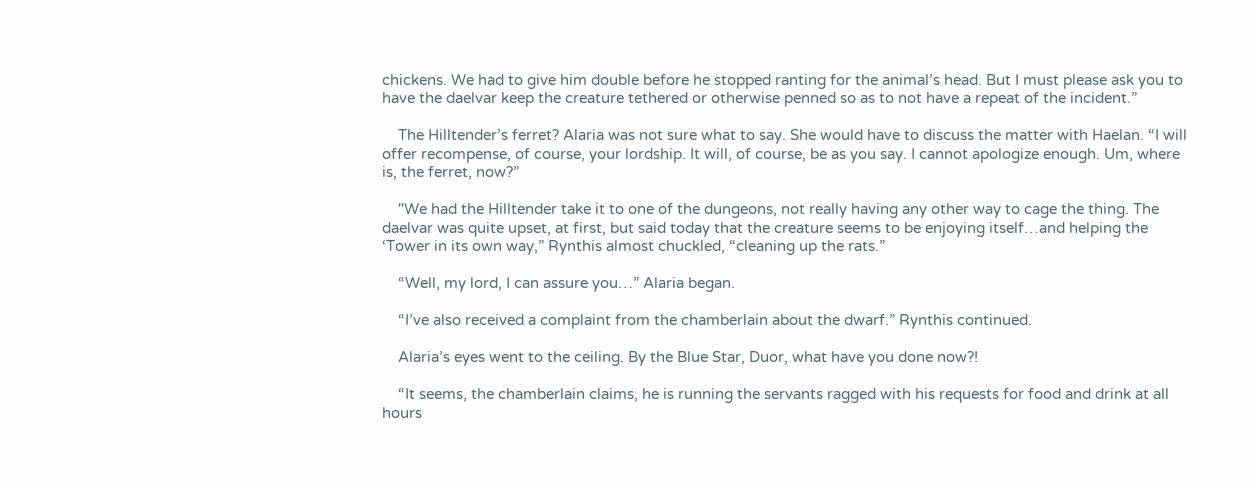chickens. We had to give him double before he stopped ranting for the animal’s head. But I must please ask you to have the daelvar keep the creature tethered or otherwise penned so as to not have a repeat of the incident.”

    The Hilltender’s ferret? Alaria was not sure what to say. She would have to discuss the matter with Haelan. “I will offer recompense, of course, your lordship. It will, of course, be as you say. I cannot apologize enough. Um, where is, the ferret, now?”

    "We had the Hilltender take it to one of the dungeons, not really having any other way to cage the thing. The daelvar was quite upset, at first, but said today that the creature seems to be enjoying itself…and helping the ‘Tower in its own way,” Rynthis almost chuckled, “cleaning up the rats.”

    “Well, my lord, I can assure you…” Alaria began.

    “I’ve also received a complaint from the chamberlain about the dwarf.” Rynthis continued.

    Alaria’s eyes went to the ceiling. By the Blue Star, Duor, what have you done now?!

    “It seems, the chamberlain claims, he is running the servants ragged with his requests for food and drink at all hours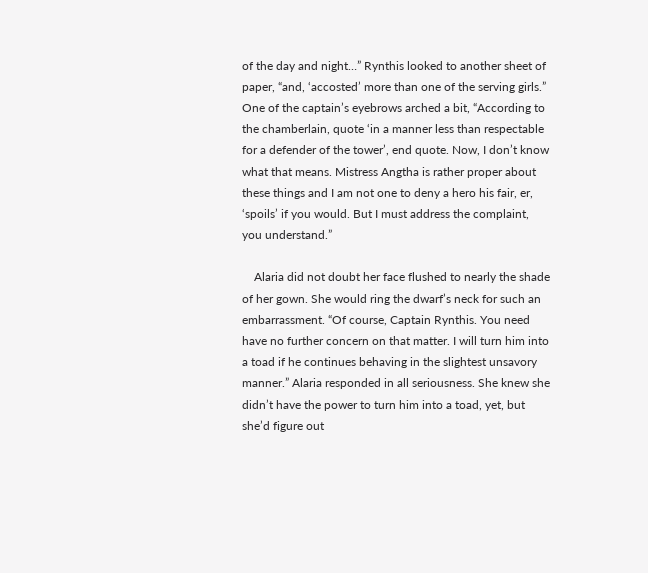of the day and night…” Rynthis looked to another sheet of paper, “and, ‘accosted’ more than one of the serving girls.” One of the captain’s eyebrows arched a bit, “According to the chamberlain, quote ‘in a manner less than respectable for a defender of the tower’, end quote. Now, I don’t know what that means. Mistress Angtha is rather proper about these things and I am not one to deny a hero his fair, er, ‘spoils’ if you would. But I must address the complaint, you understand.”

    Alaria did not doubt her face flushed to nearly the shade of her gown. She would ring the dwarf’s neck for such an embarrassment. “Of course, Captain Rynthis. You need have no further concern on that matter. I will turn him into a toad if he continues behaving in the slightest unsavory manner.” Alaria responded in all seriousness. She knew she didn’t have the power to turn him into a toad, yet, but she’d figure out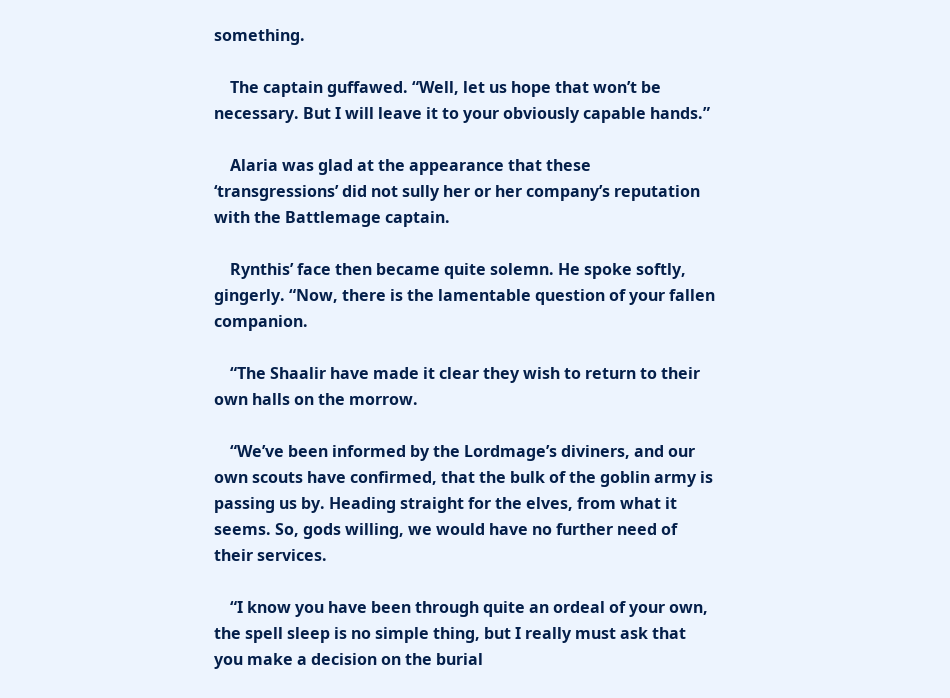something.

    The captain guffawed. “Well, let us hope that won’t be necessary. But I will leave it to your obviously capable hands.”

    Alaria was glad at the appearance that these ‘transgressions’ did not sully her or her company’s reputation with the Battlemage captain.

    Rynthis’ face then became quite solemn. He spoke softly, gingerly. “Now, there is the lamentable question of your fallen companion.

    “The Shaalir have made it clear they wish to return to their own halls on the morrow.

    “We’ve been informed by the Lordmage’s diviners, and our own scouts have confirmed, that the bulk of the goblin army is passing us by. Heading straight for the elves, from what it seems. So, gods willing, we would have no further need of their services.

    “I know you have been through quite an ordeal of your own, the spell sleep is no simple thing, but I really must ask that you make a decision on the burial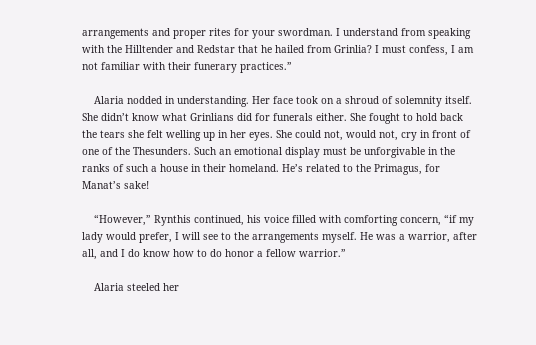arrangements and proper rites for your swordman. I understand from speaking with the Hilltender and Redstar that he hailed from Grinlia? I must confess, I am not familiar with their funerary practices.”

    Alaria nodded in understanding. Her face took on a shroud of solemnity itself. She didn’t know what Grinlians did for funerals either. She fought to hold back the tears she felt welling up in her eyes. She could not, would not, cry in front of one of the Thesunders. Such an emotional display must be unforgivable in the ranks of such a house in their homeland. He’s related to the Primagus, for Manat’s sake!

    “However,” Rynthis continued, his voice filled with comforting concern, “if my lady would prefer, I will see to the arrangements myself. He was a warrior, after all, and I do know how to do honor a fellow warrior.”

    Alaria steeled her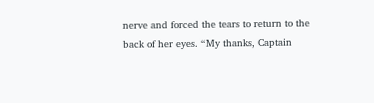nerve and forced the tears to return to the back of her eyes. “My thanks, Captain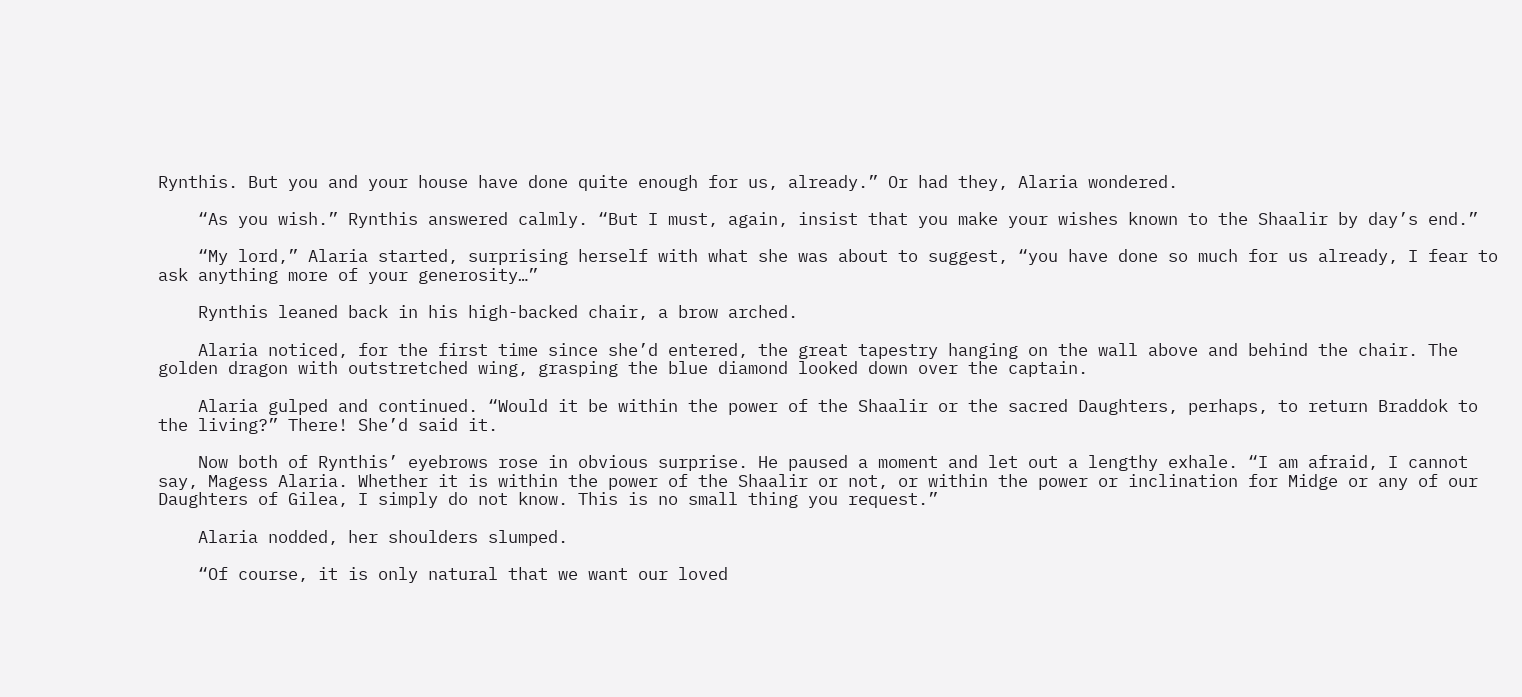Rynthis. But you and your house have done quite enough for us, already.” Or had they, Alaria wondered.

    “As you wish.” Rynthis answered calmly. “But I must, again, insist that you make your wishes known to the Shaalir by day’s end.”

    “My lord,” Alaria started, surprising herself with what she was about to suggest, “you have done so much for us already, I fear to ask anything more of your generosity…”

    Rynthis leaned back in his high-backed chair, a brow arched.

    Alaria noticed, for the first time since she’d entered, the great tapestry hanging on the wall above and behind the chair. The golden dragon with outstretched wing, grasping the blue diamond looked down over the captain.

    Alaria gulped and continued. “Would it be within the power of the Shaalir or the sacred Daughters, perhaps, to return Braddok to the living?” There! She’d said it.

    Now both of Rynthis’ eyebrows rose in obvious surprise. He paused a moment and let out a lengthy exhale. “I am afraid, I cannot say, Magess Alaria. Whether it is within the power of the Shaalir or not, or within the power or inclination for Midge or any of our Daughters of Gilea, I simply do not know. This is no small thing you request.”

    Alaria nodded, her shoulders slumped.

    “Of course, it is only natural that we want our loved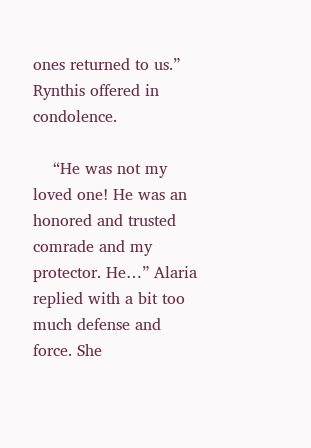ones returned to us.” Rynthis offered in condolence.

    “He was not my loved one! He was an honored and trusted comrade and my protector. He…” Alaria replied with a bit too much defense and force. She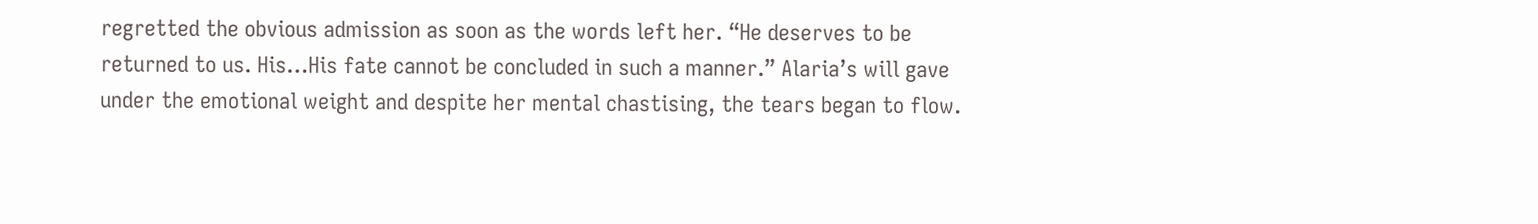regretted the obvious admission as soon as the words left her. “He deserves to be returned to us. His…His fate cannot be concluded in such a manner.” Alaria’s will gave under the emotional weight and despite her mental chastising, the tears began to flow.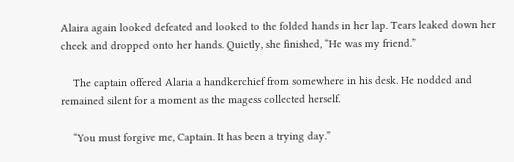Alaira again looked defeated and looked to the folded hands in her lap. Tears leaked down her cheek and dropped onto her hands. Quietly, she finished, “He was my friend.”

    The captain offered Alaria a handkerchief from somewhere in his desk. He nodded and remained silent for a moment as the magess collected herself.

    “You must forgive me, Captain. It has been a trying day.”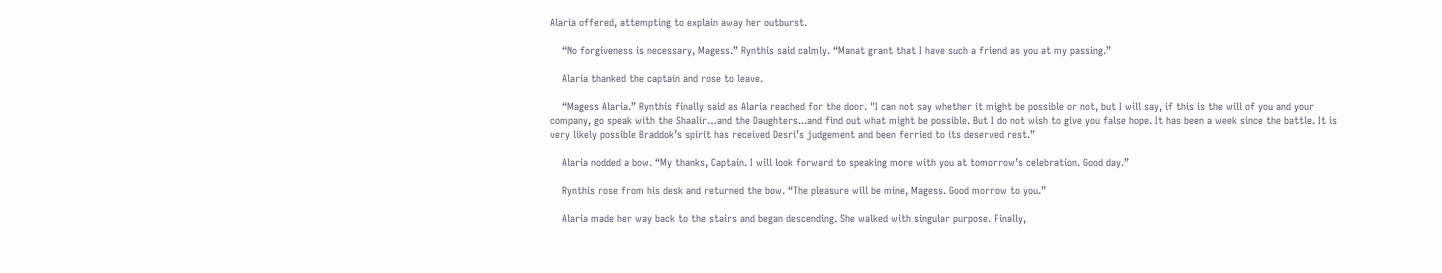Alaria offered, attempting to explain away her outburst.

    “No forgiveness is necessary, Magess.” Rynthis said calmly. “Manat grant that I have such a friend as you at my passing.”

    Alaria thanked the captain and rose to leave.

    “Magess Alaria.” Rynthis finally said as Alaria reached for the door. "I can not say whether it might be possible or not, but I will say, if this is the will of you and your company, go speak with the Shaalir…and the Daughters...and find out what might be possible. But I do not wish to give you false hope. It has been a week since the battle. It is very likely possible Braddok’s spirit has received Desri’s judgement and been ferried to its deserved rest.”

    Alaria nodded a bow. “My thanks, Captain. I will look forward to speaking more with you at tomorrow’s celebration. Good day.”

    Rynthis rose from his desk and returned the bow. “The pleasure will be mine, Magess. Good morrow to you.”

    Alaria made her way back to the stairs and began descending. She walked with singular purpose. Finally,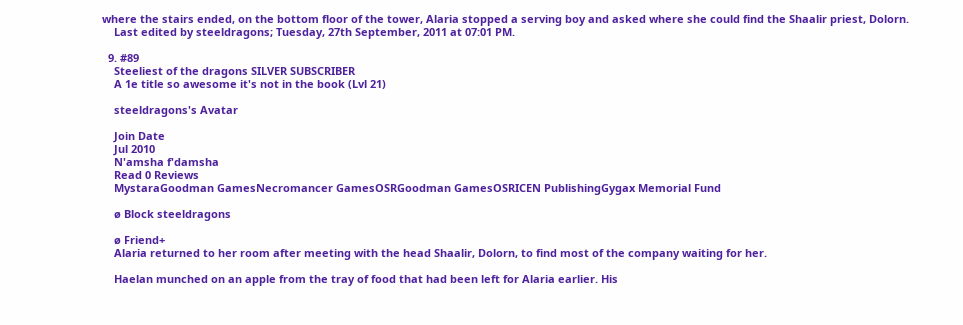where the stairs ended, on the bottom floor of the tower, Alaria stopped a serving boy and asked where she could find the Shaalir priest, Dolorn.
    Last edited by steeldragons; Tuesday, 27th September, 2011 at 07:01 PM.

  9. #89
    Steeliest of the dragons SILVER SUBSCRIBER
    A 1e title so awesome it's not in the book (Lvl 21)

    steeldragons's Avatar

    Join Date
    Jul 2010
    N'amsha f'damsha
    Read 0 Reviews
    MystaraGoodman GamesNecromancer GamesOSRGoodman GamesOSRICEN PublishingGygax Memorial Fund

    ø Block steeldragons

    ø Friend+
    Alaria returned to her room after meeting with the head Shaalir, Dolorn, to find most of the company waiting for her.

    Haelan munched on an apple from the tray of food that had been left for Alaria earlier. His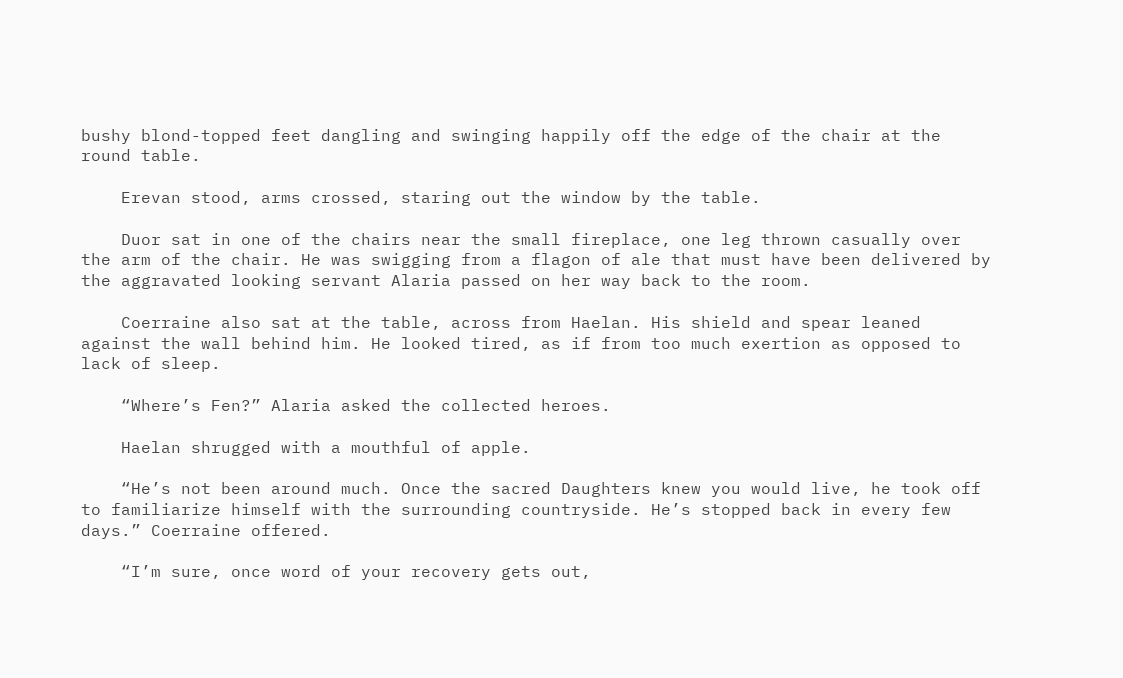bushy blond-topped feet dangling and swinging happily off the edge of the chair at the round table.

    Erevan stood, arms crossed, staring out the window by the table.

    Duor sat in one of the chairs near the small fireplace, one leg thrown casually over the arm of the chair. He was swigging from a flagon of ale that must have been delivered by the aggravated looking servant Alaria passed on her way back to the room.

    Coerraine also sat at the table, across from Haelan. His shield and spear leaned against the wall behind him. He looked tired, as if from too much exertion as opposed to lack of sleep.

    “Where’s Fen?” Alaria asked the collected heroes.

    Haelan shrugged with a mouthful of apple.

    “He’s not been around much. Once the sacred Daughters knew you would live, he took off to familiarize himself with the surrounding countryside. He’s stopped back in every few days.” Coerraine offered.

    “I’m sure, once word of your recovery gets out,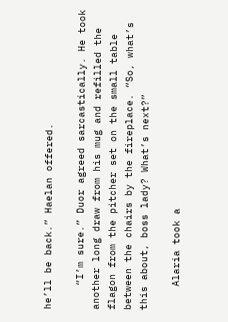he’ll be back.” Haelan offered.

    “I’m sure.” Duor agreed sarcastically. He took another long draw from his mug and refilled the flagon from the pitcher set on the small table between the chairs by the fireplace. “So, what’s this about, boss lady? What’s next?”

    Alaria took a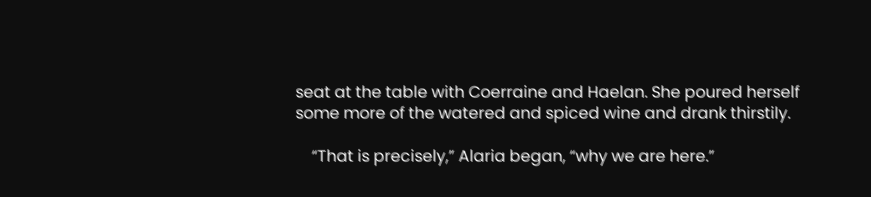seat at the table with Coerraine and Haelan. She poured herself some more of the watered and spiced wine and drank thirstily.

    “That is precisely,” Alaria began, “why we are here.”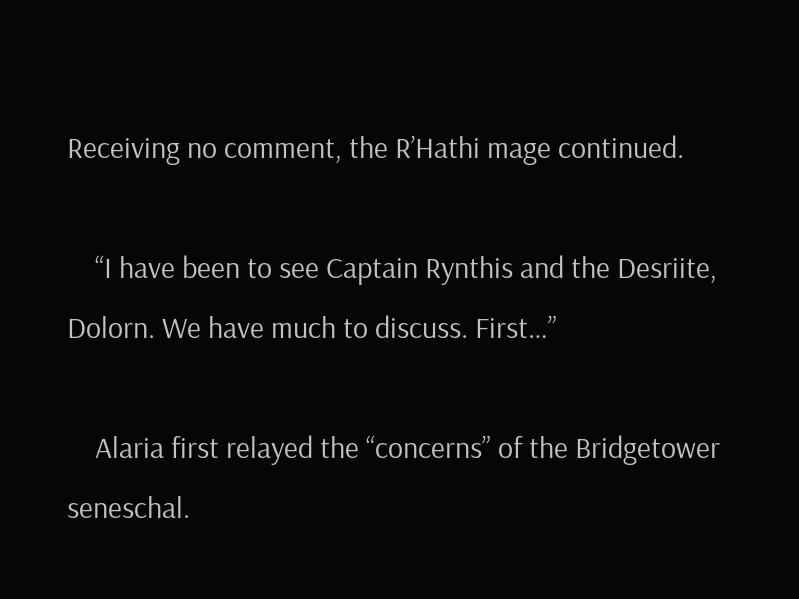Receiving no comment, the R’Hathi mage continued.

    “I have been to see Captain Rynthis and the Desriite, Dolorn. We have much to discuss. First…”

    Alaria first relayed the “concerns” of the Bridgetower seneschal.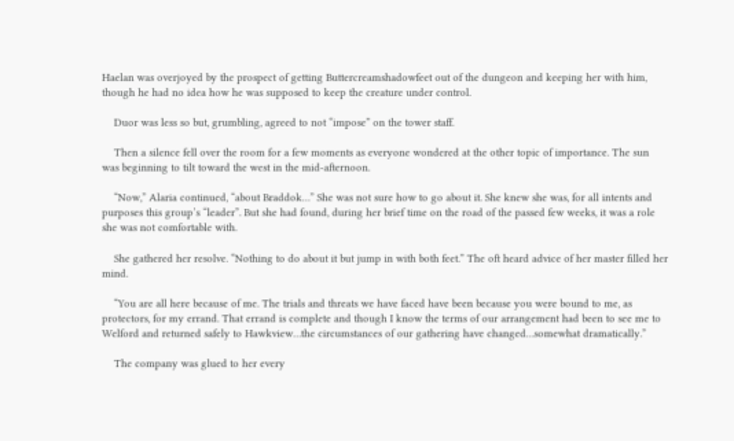Haelan was overjoyed by the prospect of getting Buttercreamshadowfeet out of the dungeon and keeping her with him, though he had no idea how he was supposed to keep the creature under control.

    Duor was less so but, grumbling, agreed to not “impose” on the tower staff.

    Then a silence fell over the room for a few moments as everyone wondered at the other topic of importance. The sun was beginning to tilt toward the west in the mid-afternoon.

    “Now,” Alaria continued, “about Braddok…” She was not sure how to go about it. She knew she was, for all intents and purposes this group’s “leader”. But she had found, during her brief time on the road of the passed few weeks, it was a role she was not comfortable with.

    She gathered her resolve. “Nothing to do about it but jump in with both feet.” The oft heard advice of her master filled her mind.

    “You are all here because of me. The trials and threats we have faced have been because you were bound to me, as protectors, for my errand. That errand is complete and though I know the terms of our arrangement had been to see me to Welford and returned safely to Hawkview…the circumstances of our gathering have changed…somewhat dramatically.”

    The company was glued to her every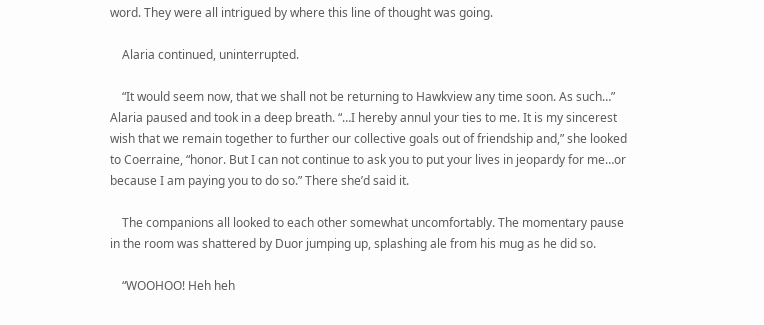word. They were all intrigued by where this line of thought was going.

    Alaria continued, uninterrupted.

    “It would seem now, that we shall not be returning to Hawkview any time soon. As such…” Alaria paused and took in a deep breath. “…I hereby annul your ties to me. It is my sincerest wish that we remain together to further our collective goals out of friendship and,” she looked to Coerraine, “honor. But I can not continue to ask you to put your lives in jeopardy for me…or because I am paying you to do so.” There she’d said it.

    The companions all looked to each other somewhat uncomfortably. The momentary pause in the room was shattered by Duor jumping up, splashing ale from his mug as he did so.

    “WOOHOO! Heh heh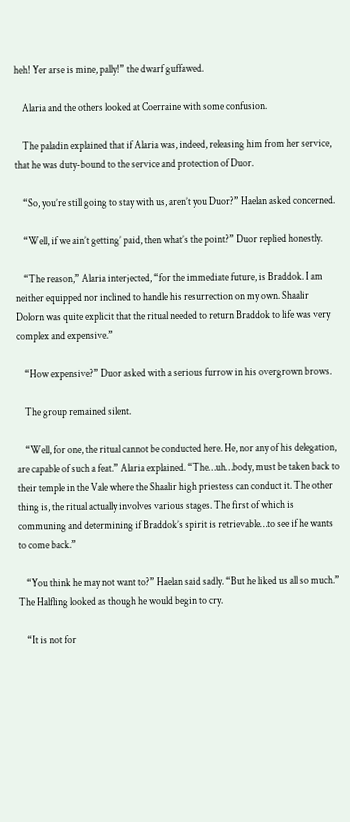heh! Yer arse is mine, pally!” the dwarf guffawed.

    Alaria and the others looked at Coerraine with some confusion.

    The paladin explained that if Alaria was, indeed, releasing him from her service, that he was duty-bound to the service and protection of Duor.

    “So, you’re still going to stay with us, aren’t you Duor?” Haelan asked concerned.

    “Well, if we ain’t getting’ paid, then what’s the point?” Duor replied honestly.

    “The reason,” Alaria interjected, “for the immediate future, is Braddok. I am neither equipped nor inclined to handle his resurrection on my own. Shaalir Dolorn was quite explicit that the ritual needed to return Braddok to life was very complex and expensive.”

    “How expensive?” Duor asked with a serious furrow in his overgrown brows.

    The group remained silent.

    “Well, for one, the ritual cannot be conducted here. He, nor any of his delegation, are capable of such a feat.” Alaria explained. “The…uh…body, must be taken back to their temple in the Vale where the Shaalir high priestess can conduct it. The other thing is, the ritual actually involves various stages. The first of which is communing and determining if Braddok’s spirit is retrievable…to see if he wants to come back.”

    “You think he may not want to?” Haelan said sadly. “But he liked us all so much.” The Halfling looked as though he would begin to cry.

    “It is not for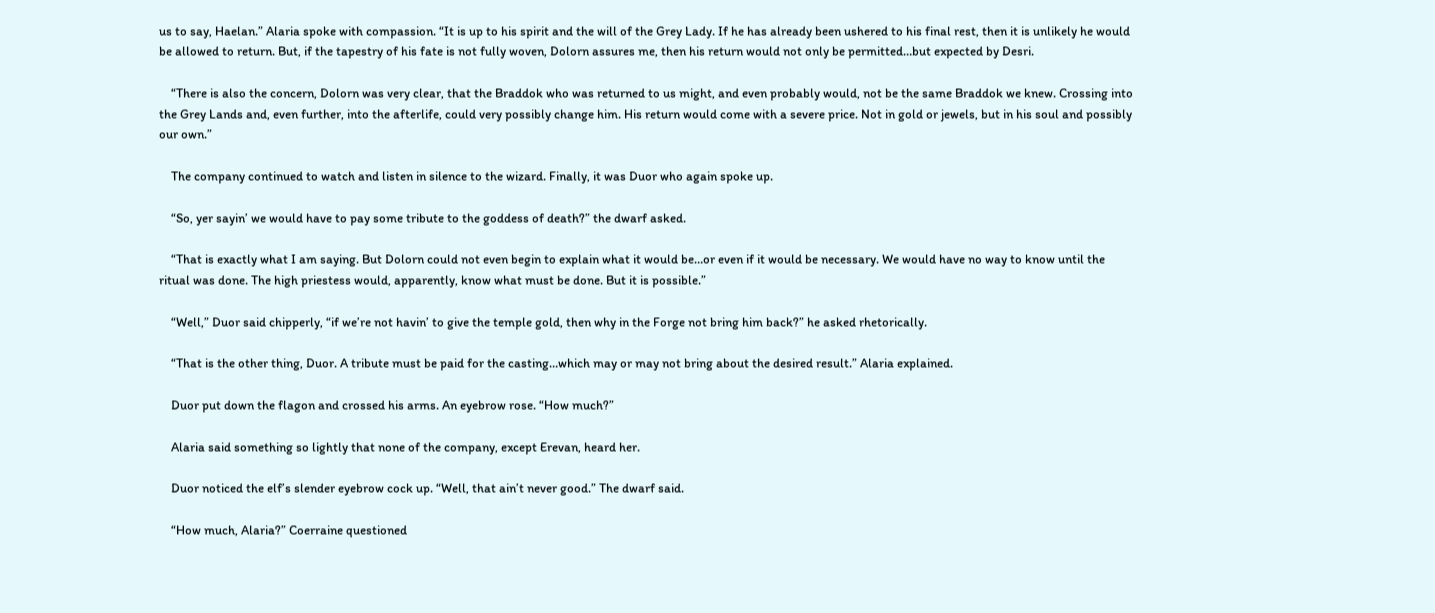us to say, Haelan.” Alaria spoke with compassion. “It is up to his spirit and the will of the Grey Lady. If he has already been ushered to his final rest, then it is unlikely he would be allowed to return. But, if the tapestry of his fate is not fully woven, Dolorn assures me, then his return would not only be permitted…but expected by Desri.

    “There is also the concern, Dolorn was very clear, that the Braddok who was returned to us might, and even probably would, not be the same Braddok we knew. Crossing into the Grey Lands and, even further, into the afterlife, could very possibly change him. His return would come with a severe price. Not in gold or jewels, but in his soul and possibly our own.”

    The company continued to watch and listen in silence to the wizard. Finally, it was Duor who again spoke up.

    “So, yer sayin’ we would have to pay some tribute to the goddess of death?” the dwarf asked.

    “That is exactly what I am saying. But Dolorn could not even begin to explain what it would be…or even if it would be necessary. We would have no way to know until the ritual was done. The high priestess would, apparently, know what must be done. But it is possible.”

    “Well,” Duor said chipperly, “if we’re not havin’ to give the temple gold, then why in the Forge not bring him back?” he asked rhetorically.

    “That is the other thing, Duor. A tribute must be paid for the casting…which may or may not bring about the desired result.” Alaria explained.

    Duor put down the flagon and crossed his arms. An eyebrow rose. “How much?”

    Alaria said something so lightly that none of the company, except Erevan, heard her.

    Duor noticed the elf’s slender eyebrow cock up. “Well, that ain’t never good.” The dwarf said.

    “How much, Alaria?” Coerraine questioned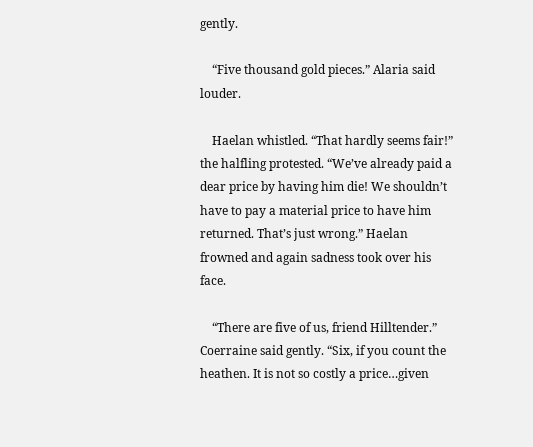gently.

    “Five thousand gold pieces.” Alaria said louder.

    Haelan whistled. “That hardly seems fair!” the halfling protested. “We’ve already paid a dear price by having him die! We shouldn’t have to pay a material price to have him returned. That’s just wrong.” Haelan frowned and again sadness took over his face.

    “There are five of us, friend Hilltender.” Coerraine said gently. “Six, if you count the heathen. It is not so costly a price…given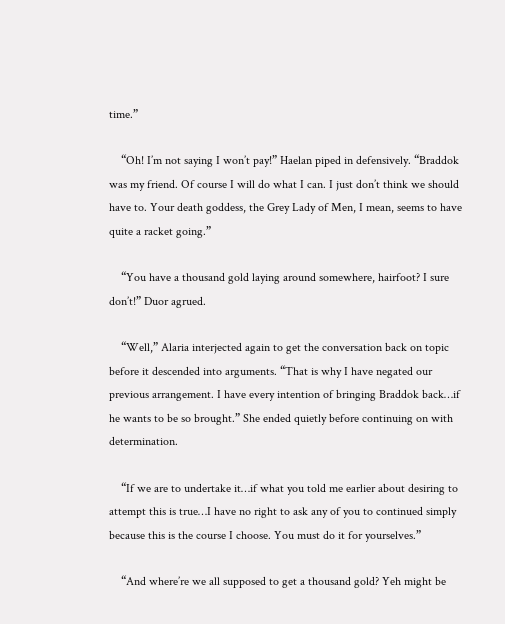time.”

    “Oh! I’m not saying I won’t pay!” Haelan piped in defensively. “Braddok was my friend. Of course I will do what I can. I just don’t think we should have to. Your death goddess, the Grey Lady of Men, I mean, seems to have quite a racket going.”

    “You have a thousand gold laying around somewhere, hairfoot? I sure don’t!” Duor agrued.

    “Well,” Alaria interjected again to get the conversation back on topic before it descended into arguments. “That is why I have negated our previous arrangement. I have every intention of bringing Braddok back…if he wants to be so brought.” She ended quietly before continuing on with determination.

    “If we are to undertake it…if what you told me earlier about desiring to attempt this is true…I have no right to ask any of you to continued simply because this is the course I choose. You must do it for yourselves.”

    “And where’re we all supposed to get a thousand gold? Yeh might be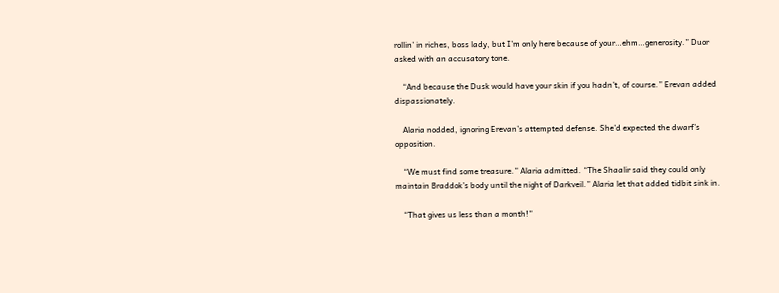rollin’ in riches, boss lady, but I’m only here because of your…ehm…generosity.” Duor asked with an accusatory tone.

    “And because the Dusk would have your skin if you hadn’t, of course.” Erevan added dispassionately.

    Alaria nodded, ignoring Erevan’s attempted defense. She’d expected the dwarf’s opposition.

    “We must find some treasure.” Alaria admitted. “The Shaalir said they could only maintain Braddok’s body until the night of Darkveil.” Alaria let that added tidbit sink in.

    “That gives us less than a month!”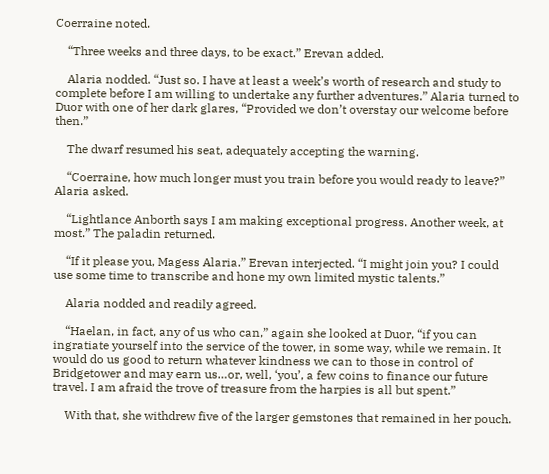Coerraine noted.

    “Three weeks and three days, to be exact.” Erevan added.

    Alaria nodded. “Just so. I have at least a week’s worth of research and study to complete before I am willing to undertake any further adventures.” Alaria turned to Duor with one of her dark glares, “Provided we don’t overstay our welcome before then.”

    The dwarf resumed his seat, adequately accepting the warning.

    “Coerraine, how much longer must you train before you would ready to leave?” Alaria asked.

    “Lightlance Anborth says I am making exceptional progress. Another week, at most.” The paladin returned.

    “If it please you, Magess Alaria.” Erevan interjected. “I might join you? I could use some time to transcribe and hone my own limited mystic talents.”

    Alaria nodded and readily agreed.

    “Haelan, in fact, any of us who can,” again she looked at Duor, “if you can ingratiate yourself into the service of the tower, in some way, while we remain. It would do us good to return whatever kindness we can to those in control of Bridgetower and may earn us…or, well, ‘you’, a few coins to finance our future travel. I am afraid the trove of treasure from the harpies is all but spent.”

    With that, she withdrew five of the larger gemstones that remained in her pouch.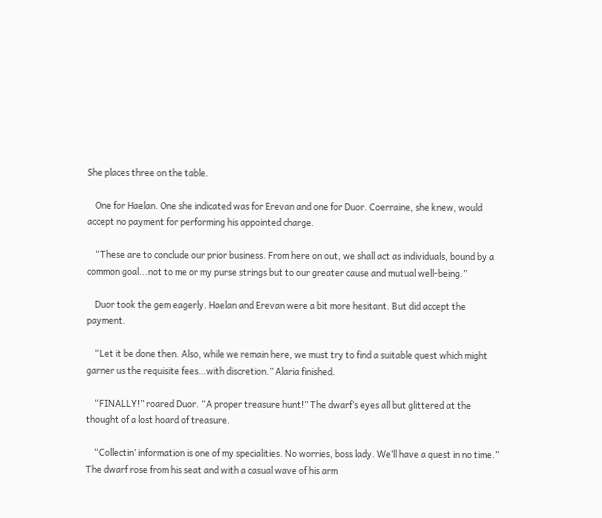She places three on the table.

    One for Haelan. One she indicated was for Erevan and one for Duor. Coerraine, she knew, would accept no payment for performing his appointed charge.

    “These are to conclude our prior business. From here on out, we shall act as individuals, bound by a common goal...not to me or my purse strings but to our greater cause and mutual well-being.”

    Duor took the gem eagerly. Haelan and Erevan were a bit more hesitant. But did accept the payment.

    “Let it be done then. Also, while we remain here, we must try to find a suitable quest which might garner us the requisite fees…with discretion.” Alaria finished.

    “FINALLY!” roared Duor. “A proper treasure hunt!” The dwarf’s eyes all but glittered at the thought of a lost hoard of treasure.

    “Collectin’ information is one of my specialities. No worries, boss lady. We’ll have a quest in no time.” The dwarf rose from his seat and with a casual wave of his arm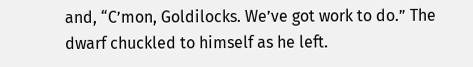and, “C’mon, Goldilocks. We’ve got work to do.” The dwarf chuckled to himself as he left.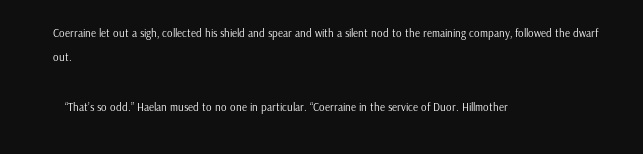Coerraine let out a sigh, collected his shield and spear and with a silent nod to the remaining company, followed the dwarf out.

    “That’s so odd.” Haelan mused to no one in particular. “Coerraine in the service of Duor. Hillmother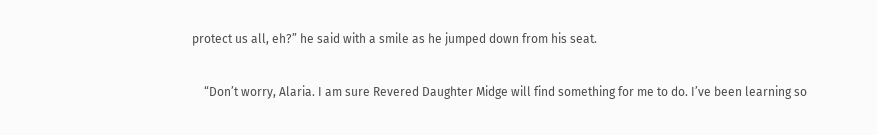protect us all, eh?” he said with a smile as he jumped down from his seat.

    “Don’t worry, Alaria. I am sure Revered Daughter Midge will find something for me to do. I’ve been learning so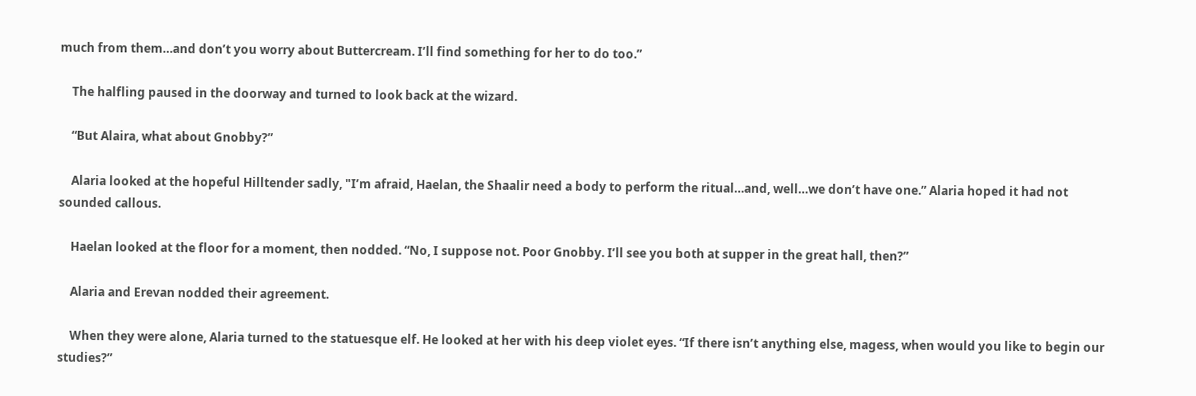much from them…and don’t you worry about Buttercream. I’ll find something for her to do too.”

    The halfling paused in the doorway and turned to look back at the wizard.

    “But Alaira, what about Gnobby?”

    Alaria looked at the hopeful Hilltender sadly, "I’m afraid, Haelan, the Shaalir need a body to perform the ritual…and, well…we don’t have one.” Alaria hoped it had not sounded callous.

    Haelan looked at the floor for a moment, then nodded. “No, I suppose not. Poor Gnobby. I’ll see you both at supper in the great hall, then?”

    Alaria and Erevan nodded their agreement.

    When they were alone, Alaria turned to the statuesque elf. He looked at her with his deep violet eyes. “If there isn’t anything else, magess, when would you like to begin our studies?”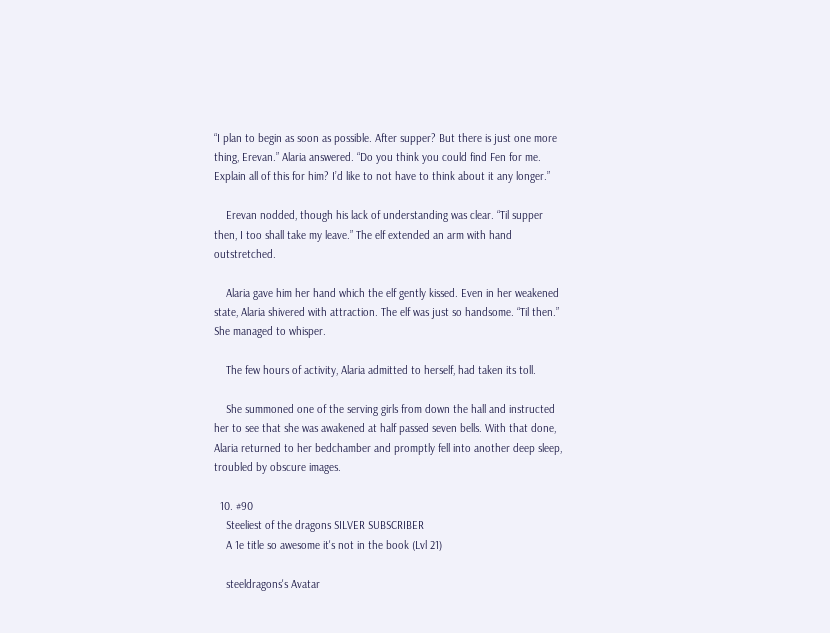“I plan to begin as soon as possible. After supper? But there is just one more thing, Erevan.” Alaria answered. “Do you think you could find Fen for me. Explain all of this for him? I’d like to not have to think about it any longer.”

    Erevan nodded, though his lack of understanding was clear. “Til supper then, I too shall take my leave.” The elf extended an arm with hand outstretched.

    Alaria gave him her hand which the elf gently kissed. Even in her weakened state, Alaria shivered with attraction. The elf was just so handsome. “Til then.” She managed to whisper.

    The few hours of activity, Alaria admitted to herself, had taken its toll.

    She summoned one of the serving girls from down the hall and instructed her to see that she was awakened at half passed seven bells. With that done, Alaria returned to her bedchamber and promptly fell into another deep sleep, troubled by obscure images.

  10. #90
    Steeliest of the dragons SILVER SUBSCRIBER
    A 1e title so awesome it's not in the book (Lvl 21)

    steeldragons's Avatar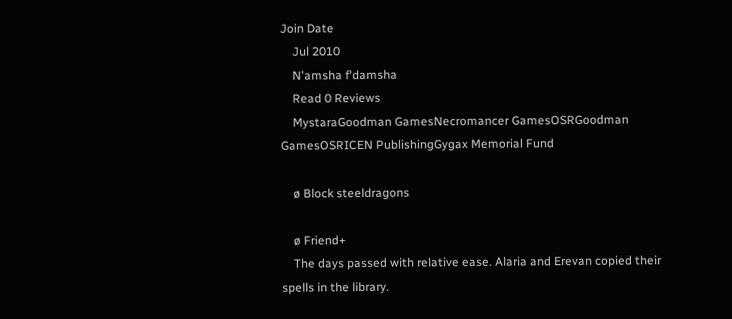Join Date
    Jul 2010
    N'amsha f'damsha
    Read 0 Reviews
    MystaraGoodman GamesNecromancer GamesOSRGoodman GamesOSRICEN PublishingGygax Memorial Fund

    ø Block steeldragons

    ø Friend+
    The days passed with relative ease. Alaria and Erevan copied their spells in the library.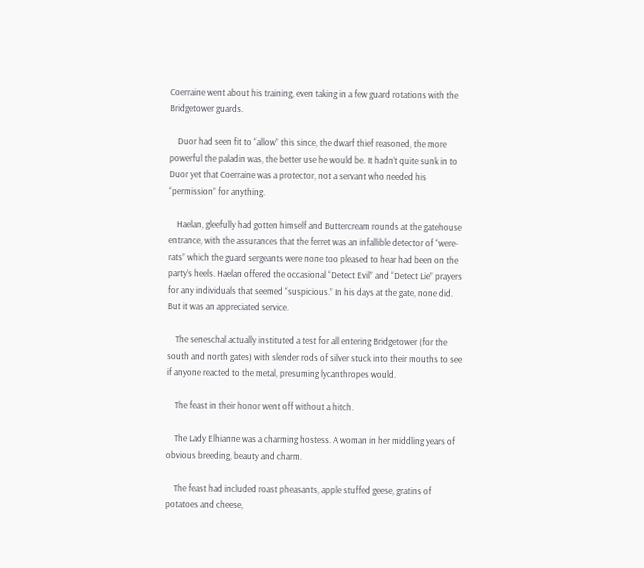Coerraine went about his training, even taking in a few guard rotations with the Bridgetower guards.

    Duor had seen fit to “allow” this since, the dwarf thief reasoned, the more powerful the paladin was, the better use he would be. It hadn’t quite sunk in to Duor yet that Coerraine was a protector, not a servant who needed his “permission” for anything.

    Haelan, gleefully had gotten himself and Buttercream rounds at the gatehouse entrance, with the assurances that the ferret was an infallible detector of “were-rats” which the guard sergeants were none too pleased to hear had been on the party’s heels. Haelan offered the occasional “Detect Evil” and “Detect Lie” prayers for any individuals that seemed “suspicious.” In his days at the gate, none did. But it was an appreciated service.

    The seneschal actually instituted a test for all entering Bridgetower (for the south and north gates) with slender rods of silver stuck into their mouths to see if anyone reacted to the metal, presuming lycanthropes would.

    The feast in their honor went off without a hitch.

    The Lady Elhianne was a charming hostess. A woman in her middling years of obvious breeding, beauty and charm.

    The feast had included roast pheasants, apple stuffed geese, gratins of potatoes and cheese,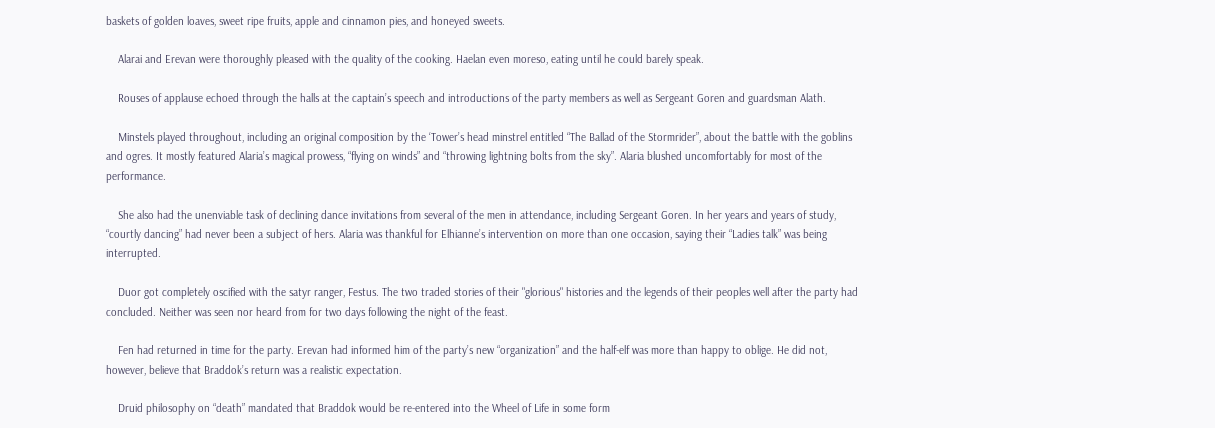baskets of golden loaves, sweet ripe fruits, apple and cinnamon pies, and honeyed sweets.

    Alarai and Erevan were thoroughly pleased with the quality of the cooking. Haelan even moreso, eating until he could barely speak.

    Rouses of applause echoed through the halls at the captain’s speech and introductions of the party members as well as Sergeant Goren and guardsman Alath.

    Minstels played throughout, including an original composition by the ‘Tower’s head minstrel entitled “The Ballad of the Stormrider”, about the battle with the goblins and ogres. It mostly featured Alaria’s magical prowess, “flying on winds” and “throwing lightning bolts from the sky”. Alaria blushed uncomfortably for most of the performance.

    She also had the unenviable task of declining dance invitations from several of the men in attendance, including Sergeant Goren. In her years and years of study, “courtly dancing” had never been a subject of hers. Alaria was thankful for Elhianne’s intervention on more than one occasion, saying their “Ladies talk” was being interrupted.

    Duor got completely oscified with the satyr ranger, Festus. The two traded stories of their "glorious" histories and the legends of their peoples well after the party had concluded. Neither was seen nor heard from for two days following the night of the feast.

    Fen had returned in time for the party. Erevan had informed him of the party’s new “organization” and the half-elf was more than happy to oblige. He did not, however, believe that Braddok’s return was a realistic expectation.

    Druid philosophy on “death” mandated that Braddok would be re-entered into the Wheel of Life in some form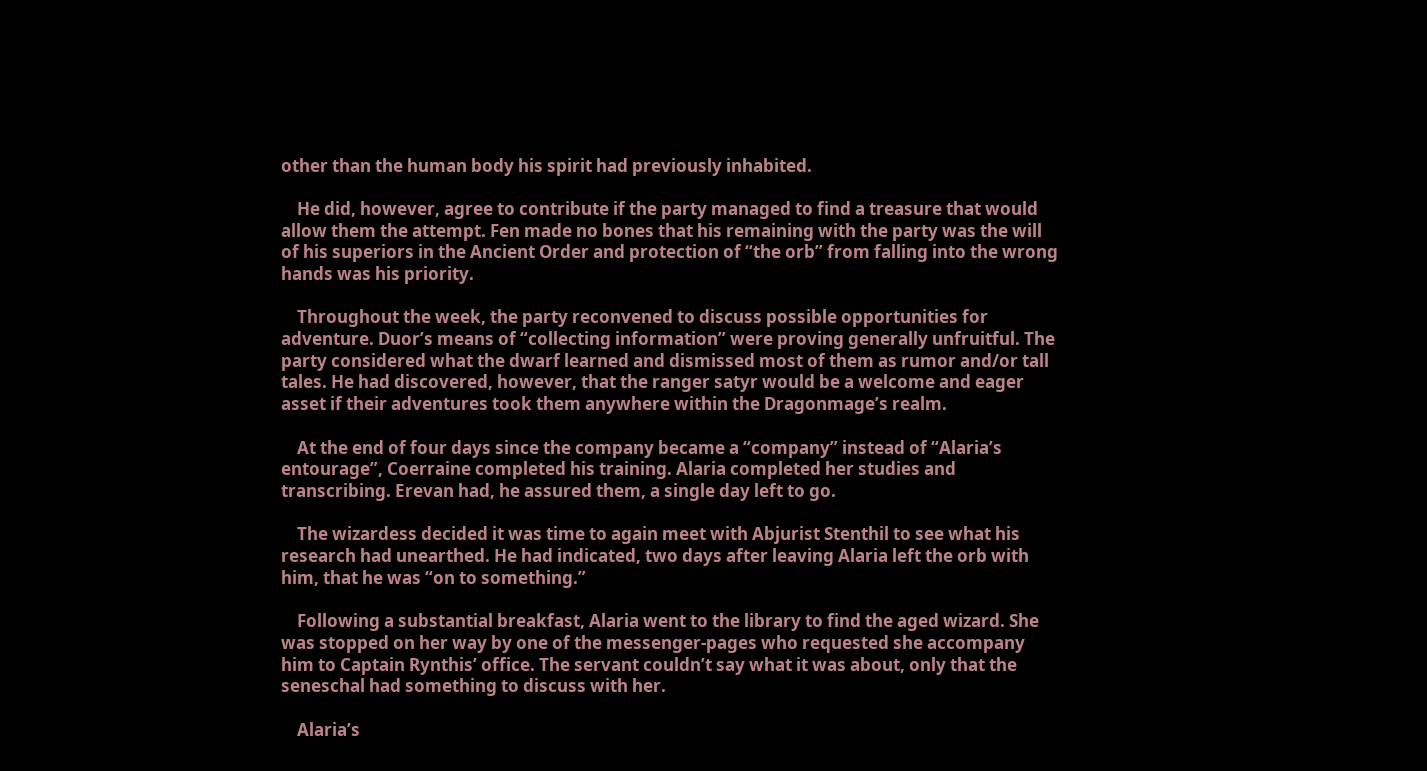other than the human body his spirit had previously inhabited.

    He did, however, agree to contribute if the party managed to find a treasure that would allow them the attempt. Fen made no bones that his remaining with the party was the will of his superiors in the Ancient Order and protection of “the orb” from falling into the wrong hands was his priority.

    Throughout the week, the party reconvened to discuss possible opportunities for adventure. Duor’s means of “collecting information” were proving generally unfruitful. The party considered what the dwarf learned and dismissed most of them as rumor and/or tall tales. He had discovered, however, that the ranger satyr would be a welcome and eager asset if their adventures took them anywhere within the Dragonmage’s realm.

    At the end of four days since the company became a “company” instead of “Alaria’s entourage”, Coerraine completed his training. Alaria completed her studies and transcribing. Erevan had, he assured them, a single day left to go.

    The wizardess decided it was time to again meet with Abjurist Stenthil to see what his research had unearthed. He had indicated, two days after leaving Alaria left the orb with him, that he was “on to something.”

    Following a substantial breakfast, Alaria went to the library to find the aged wizard. She was stopped on her way by one of the messenger-pages who requested she accompany him to Captain Rynthis’ office. The servant couldn’t say what it was about, only that the seneschal had something to discuss with her.

    Alaria’s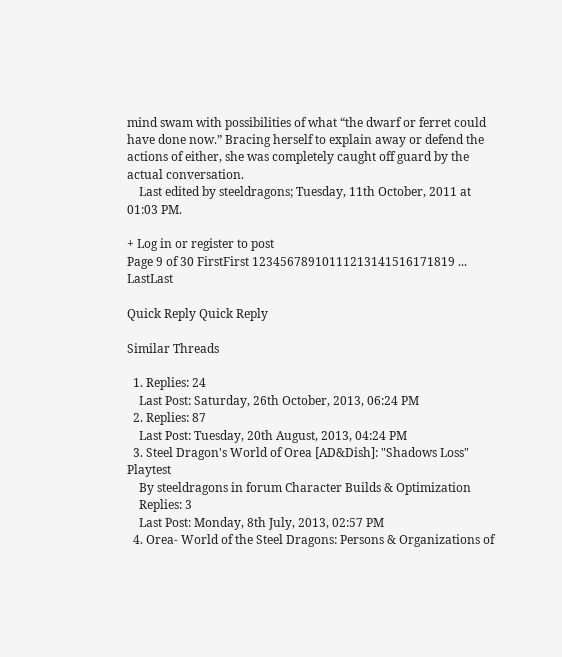mind swam with possibilities of what “the dwarf or ferret could have done now.” Bracing herself to explain away or defend the actions of either, she was completely caught off guard by the actual conversation.
    Last edited by steeldragons; Tuesday, 11th October, 2011 at 01:03 PM.

+ Log in or register to post
Page 9 of 30 FirstFirst 12345678910111213141516171819 ... LastLast

Quick Reply Quick Reply

Similar Threads

  1. Replies: 24
    Last Post: Saturday, 26th October, 2013, 06:24 PM
  2. Replies: 87
    Last Post: Tuesday, 20th August, 2013, 04:24 PM
  3. Steel Dragon's World of Orea [AD&Dish]: "Shadows Loss" Playtest
    By steeldragons in forum Character Builds & Optimization
    Replies: 3
    Last Post: Monday, 8th July, 2013, 02:57 PM
  4. Orea- World of the Steel Dragons: Persons & Organizations of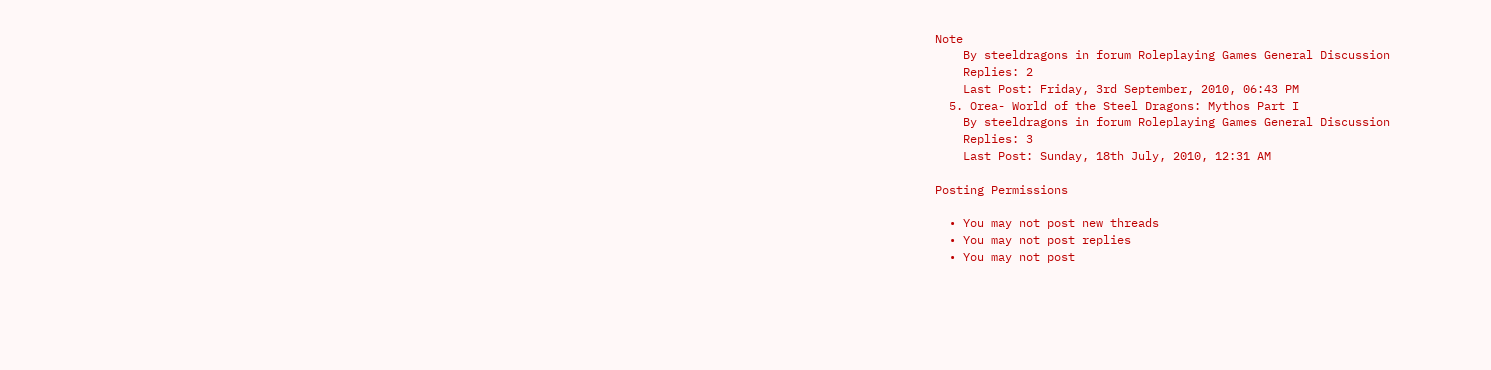Note
    By steeldragons in forum Roleplaying Games General Discussion
    Replies: 2
    Last Post: Friday, 3rd September, 2010, 06:43 PM
  5. Orea- World of the Steel Dragons: Mythos Part I
    By steeldragons in forum Roleplaying Games General Discussion
    Replies: 3
    Last Post: Sunday, 18th July, 2010, 12:31 AM

Posting Permissions

  • You may not post new threads
  • You may not post replies
  • You may not post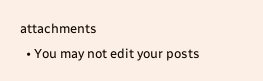attachments
  • You may not edit your posts